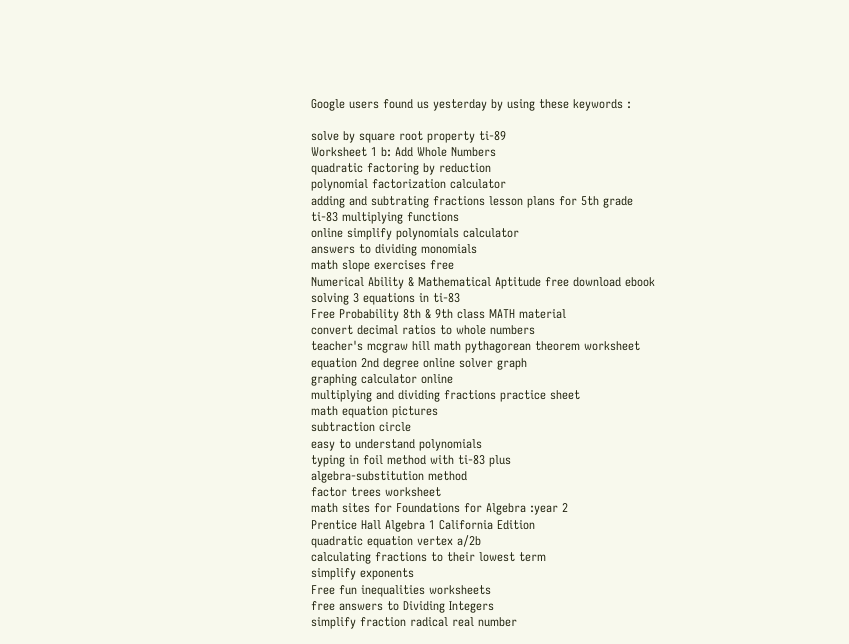Google users found us yesterday by using these keywords :

solve by square root property ti-89
Worksheet 1 b: Add Whole Numbers
quadratic factoring by reduction
polynomial factorization calculator
adding and subtrating fractions lesson plans for 5th grade
ti-83 multiplying functions
online simplify polynomials calculator
answers to dividing monomials
math slope exercises free
Numerical Ability & Mathematical Aptitude free download ebook
solving 3 equations in ti-83
Free Probability 8th & 9th class MATH material
convert decimal ratios to whole numbers
teacher's mcgraw hill math pythagorean theorem worksheet
equation 2nd degree online solver graph
graphing calculator online
multiplying and dividing fractions practice sheet
math equation pictures
subtraction circle
easy to understand polynomials
typing in foil method with ti-83 plus
algebra-substitution method
factor trees worksheet
math sites for Foundations for Algebra :year 2
Prentice Hall Algebra 1 California Edition
quadratic equation vertex a/2b
calculating fractions to their lowest term
simplify exponents
Free fun inequalities worksheets
free answers to Dividing Integers
simplify fraction radical real number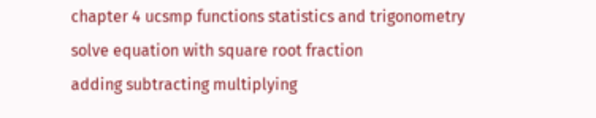chapter 4 ucsmp functions statistics and trigonometry
solve equation with square root fraction
adding subtracting multiplying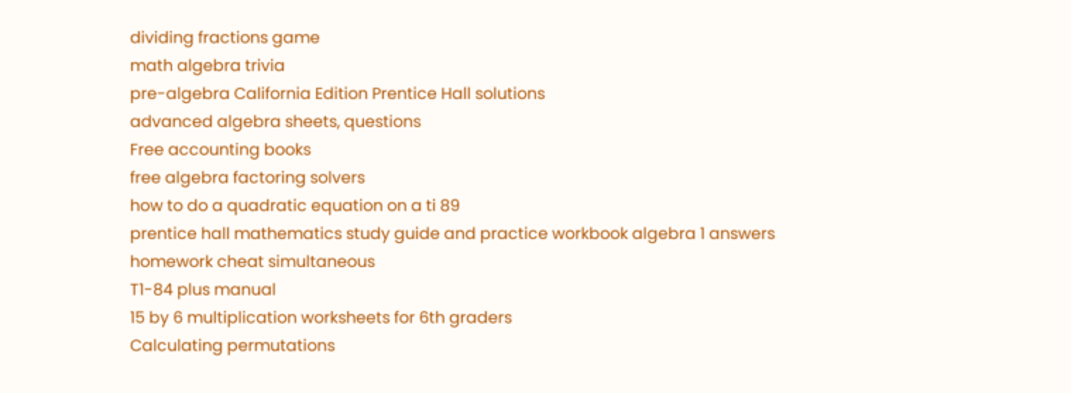dividing fractions game
math algebra trivia
pre-algebra California Edition Prentice Hall solutions
advanced algebra sheets, questions
Free accounting books
free algebra factoring solvers
how to do a quadratic equation on a ti 89
prentice hall mathematics study guide and practice workbook algebra 1 answers
homework cheat simultaneous
T1-84 plus manual
15 by 6 multiplication worksheets for 6th graders
Calculating permutations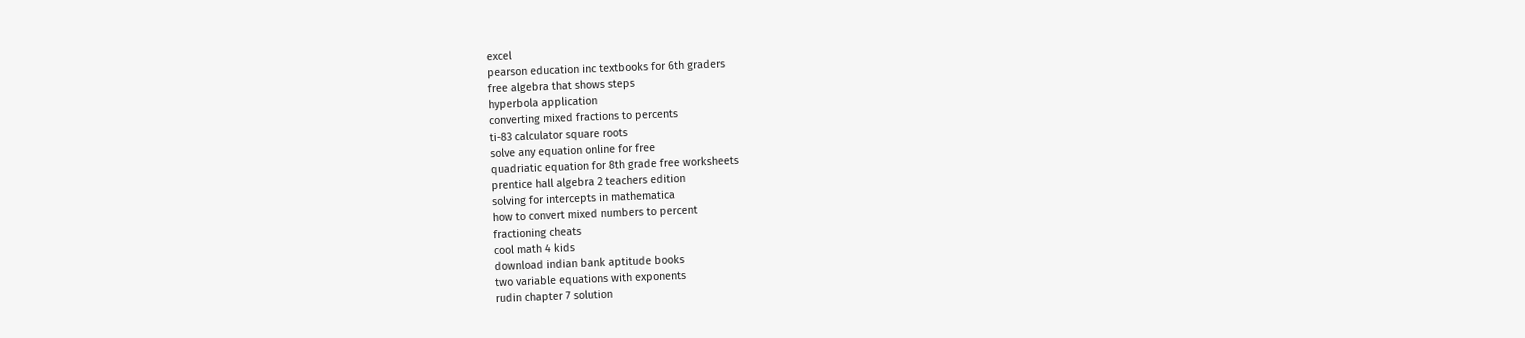excel
pearson education inc textbooks for 6th graders
free algebra that shows steps
hyperbola application
converting mixed fractions to percents
ti-83 calculator square roots
solve any equation online for free
quadriatic equation for 8th grade free worksheets
prentice hall algebra 2 teachers edition
solving for intercepts in mathematica
how to convert mixed numbers to percent
fractioning cheats
cool math 4 kids
download indian bank aptitude books
two variable equations with exponents
rudin chapter 7 solution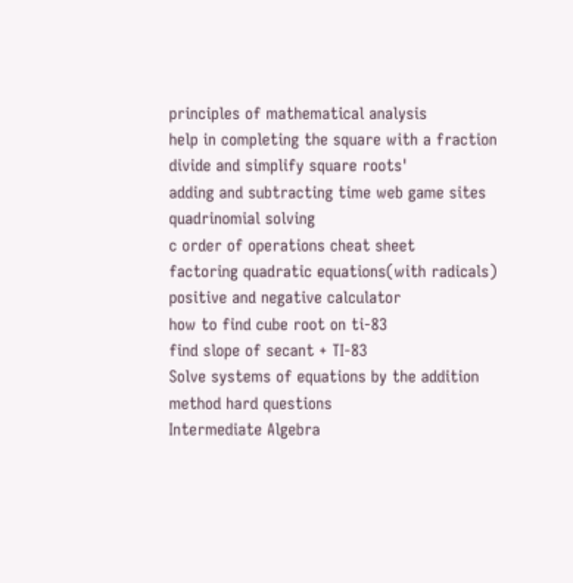principles of mathematical analysis
help in completing the square with a fraction
divide and simplify square roots'
adding and subtracting time web game sites
quadrinomial solving
c order of operations cheat sheet
factoring quadratic equations(with radicals)
positive and negative calculator
how to find cube root on ti-83
find slope of secant + TI-83
Solve systems of equations by the addition method hard questions
Intermediate Algebra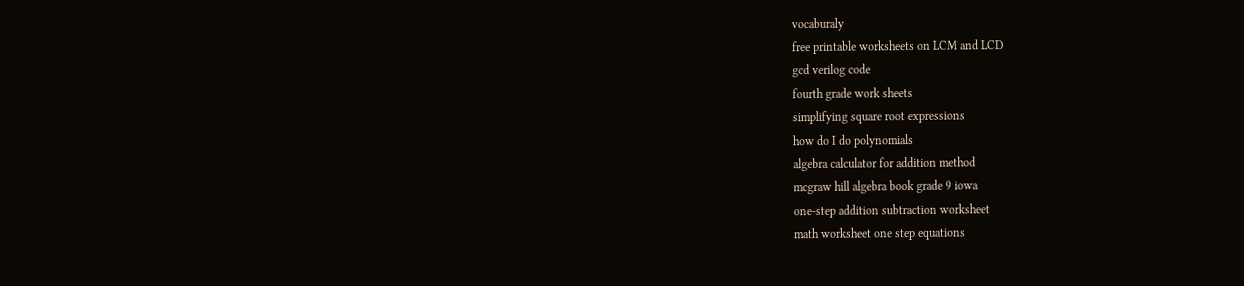vocaburaly
free printable worksheets on LCM and LCD
gcd verilog code
fourth grade work sheets
simplifying square root expressions
how do I do polynomials
algebra calculator for addition method
mcgraw hill algebra book grade 9 iowa
one-step addition subtraction worksheet
math worksheet one step equations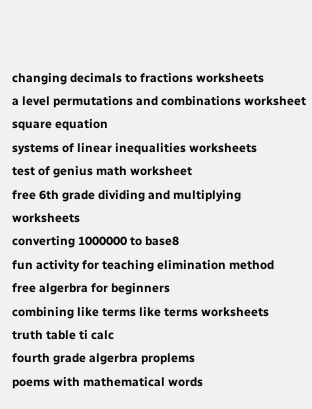changing decimals to fractions worksheets
a level permutations and combinations worksheet
square equation
systems of linear inequalities worksheets
test of genius math worksheet
free 6th grade dividing and multiplying worksheets
converting 1000000 to base8
fun activity for teaching elimination method
free algerbra for beginners
combining like terms like terms worksheets
truth table ti calc
fourth grade algerbra proplems
poems with mathematical words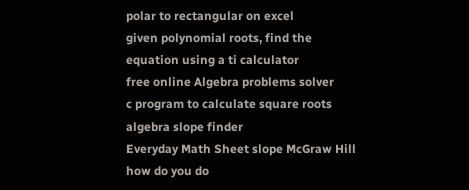polar to rectangular on excel
given polynomial roots, find the equation using a ti calculator
free online Algebra problems solver
c program to calculate square roots
algebra slope finder
Everyday Math Sheet slope McGraw Hill
how do you do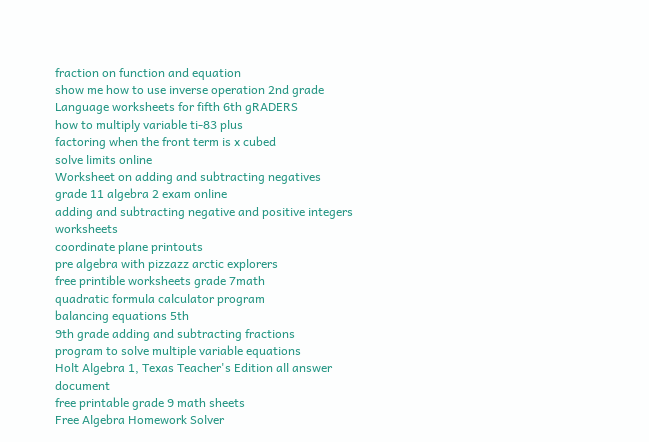fraction on function and equation
show me how to use inverse operation 2nd grade
Language worksheets for fifth 6th gRADERS
how to multiply variable ti-83 plus
factoring when the front term is x cubed
solve limits online
Worksheet on adding and subtracting negatives
grade 11 algebra 2 exam online
adding and subtracting negative and positive integers worksheets
coordinate plane printouts
pre algebra with pizzazz arctic explorers
free printible worksheets grade 7math
quadratic formula calculator program
balancing equations 5th
9th grade adding and subtracting fractions
program to solve multiple variable equations
Holt Algebra 1, Texas Teacher's Edition all answer document
free printable grade 9 math sheets
Free Algebra Homework Solver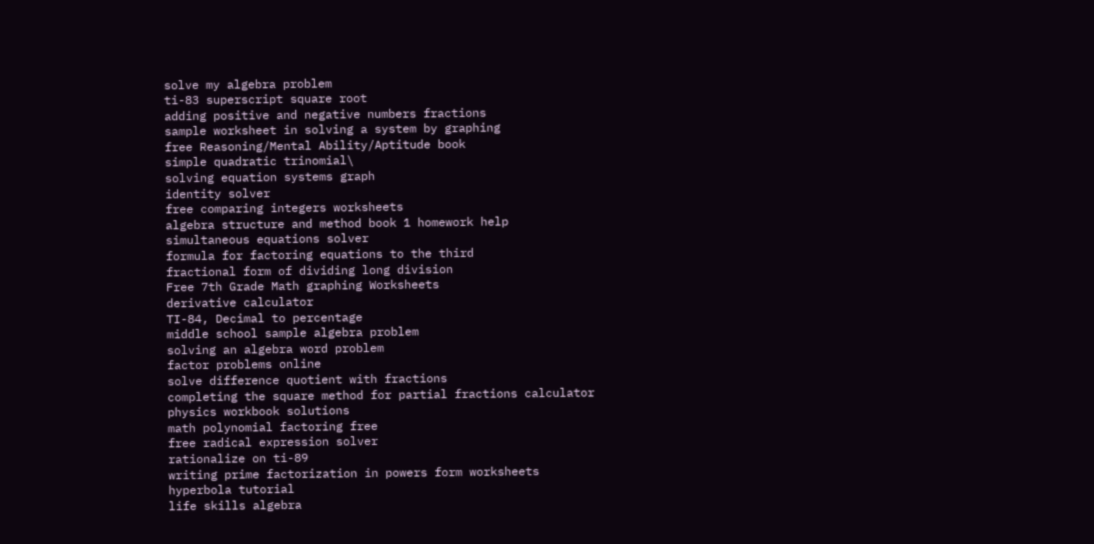solve my algebra problem
ti-83 superscript square root
adding positive and negative numbers fractions
sample worksheet in solving a system by graphing
free Reasoning/Mental Ability/Aptitude book
simple quadratic trinomial\
solving equation systems graph
identity solver
free comparing integers worksheets
algebra structure and method book 1 homework help
simultaneous equations solver
formula for factoring equations to the third
fractional form of dividing long division
Free 7th Grade Math graphing Worksheets
derivative calculator
TI-84, Decimal to percentage
middle school sample algebra problem
solving an algebra word problem
factor problems online
solve difference quotient with fractions
completing the square method for partial fractions calculator
physics workbook solutions
math polynomial factoring free
free radical expression solver
rationalize on ti-89
writing prime factorization in powers form worksheets
hyperbola tutorial
life skills algebra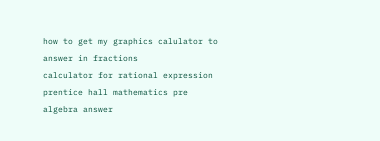how to get my graphics calulator to answer in fractions
calculator for rational expression
prentice hall mathematics pre algebra answer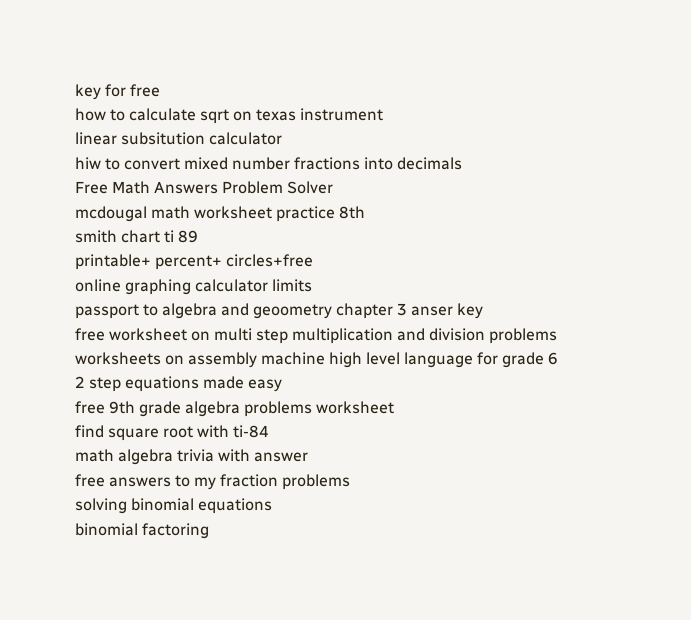key for free
how to calculate sqrt on texas instrument
linear subsitution calculator
hiw to convert mixed number fractions into decimals
Free Math Answers Problem Solver
mcdougal math worksheet practice 8th
smith chart ti 89
printable+ percent+ circles+free
online graphing calculator limits
passport to algebra and geoometry chapter 3 anser key
free worksheet on multi step multiplication and division problems
worksheets on assembly machine high level language for grade 6
2 step equations made easy
free 9th grade algebra problems worksheet
find square root with ti-84
math algebra trivia with answer
free answers to my fraction problems
solving binomial equations
binomial factoring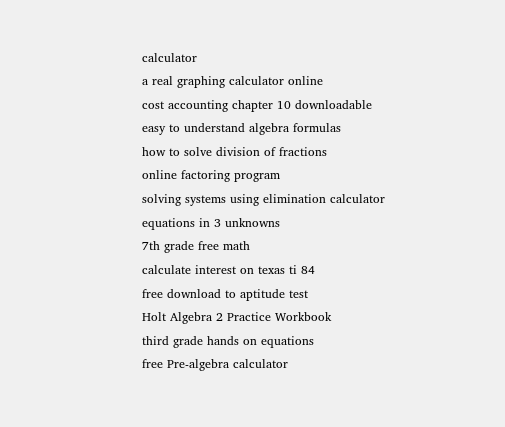calculator
a real graphing calculator online
cost accounting chapter 10 downloadable
easy to understand algebra formulas
how to solve division of fractions
online factoring program
solving systems using elimination calculator
equations in 3 unknowns
7th grade free math
calculate interest on texas ti 84
free download to aptitude test
Holt Algebra 2 Practice Workbook
third grade hands on equations
free Pre-algebra calculator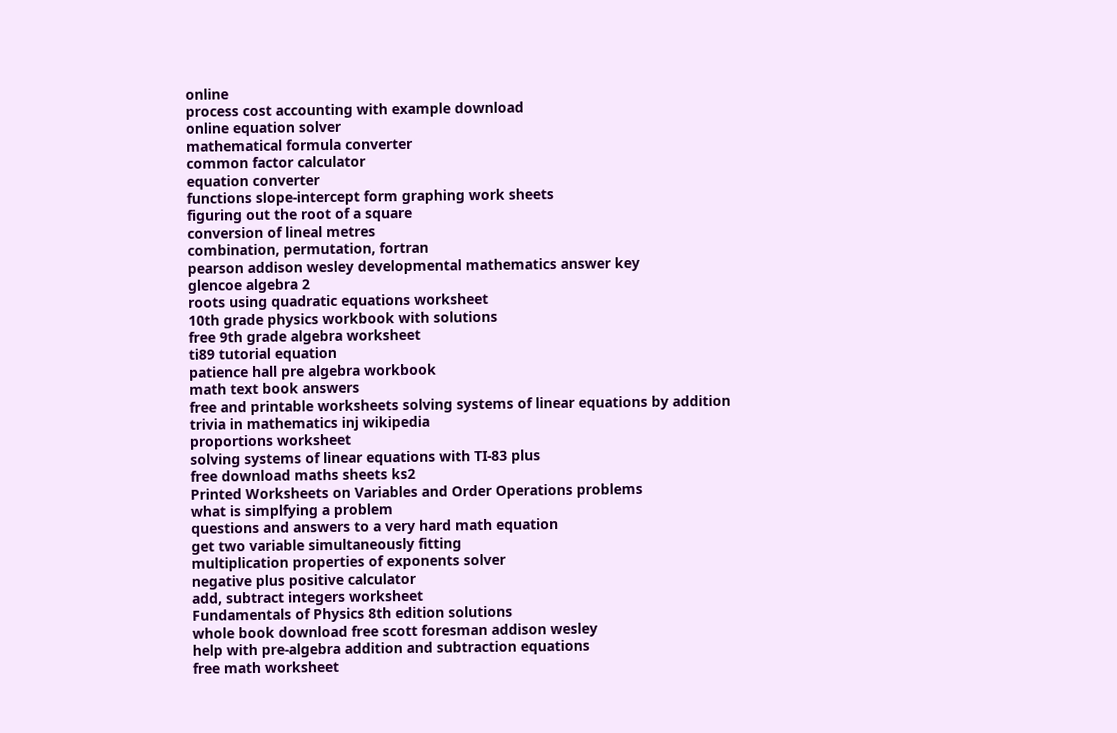online
process cost accounting with example download
online equation solver
mathematical formula converter
common factor calculator
equation converter
functions slope-intercept form graphing work sheets
figuring out the root of a square
conversion of lineal metres
combination, permutation, fortran
pearson addison wesley developmental mathematics answer key
glencoe algebra 2
roots using quadratic equations worksheet
10th grade physics workbook with solutions
free 9th grade algebra worksheet
ti89 tutorial equation
patience hall pre algebra workbook
math text book answers
free and printable worksheets solving systems of linear equations by addition
trivia in mathematics inj wikipedia
proportions worksheet
solving systems of linear equations with TI-83 plus
free download maths sheets ks2
Printed Worksheets on Variables and Order Operations problems
what is simplfying a problem
questions and answers to a very hard math equation
get two variable simultaneously fitting
multiplication properties of exponents solver
negative plus positive calculator
add, subtract integers worksheet
Fundamentals of Physics 8th edition solutions
whole book download free scott foresman addison wesley
help with pre-algebra addition and subtraction equations
free math worksheet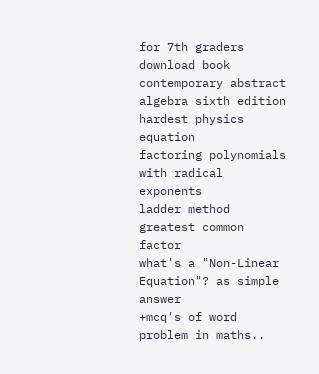for 7th graders
download book contemporary abstract algebra sixth edition
hardest physics equation
factoring polynomials with radical exponents
ladder method greatest common factor
what's a "Non-Linear Equation"? as simple answer
+mcq's of word problem in maths..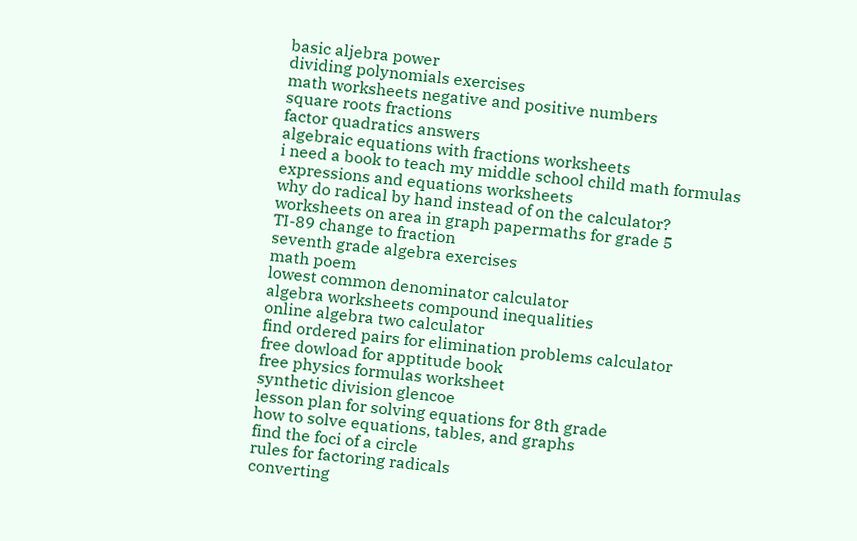basic aljebra power
dividing polynomials exercises
math worksheets negative and positive numbers
square roots fractions
factor quadratics answers
algebraic equations with fractions worksheets
i need a book to teach my middle school child math formulas
expressions and equations worksheets
why do radical by hand instead of on the calculator?
worksheets on area in graph papermaths for grade 5
TI-89 change to fraction
seventh grade algebra exercises
math poem
lowest common denominator calculator
algebra worksheets compound inequalities
online algebra two calculator
find ordered pairs for elimination problems calculator
free dowload for apptitude book
free physics formulas worksheet
synthetic division glencoe
lesson plan for solving equations for 8th grade
how to solve equations, tables, and graphs
find the foci of a circle
rules for factoring radicals
converting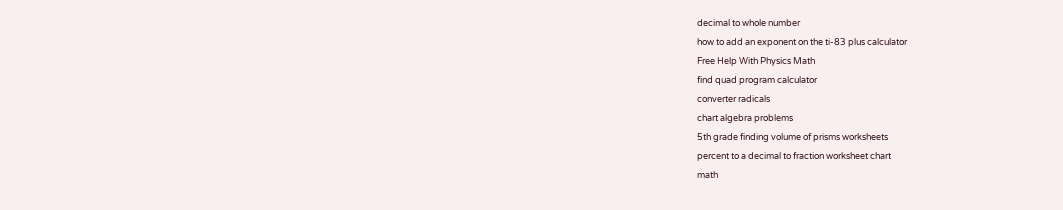decimal to whole number
how to add an exponent on the ti-83 plus calculator
Free Help With Physics Math
find quad program calculator
converter radicals
chart algebra problems
5th grade finding volume of prisms worksheets
percent to a decimal to fraction worksheet chart
math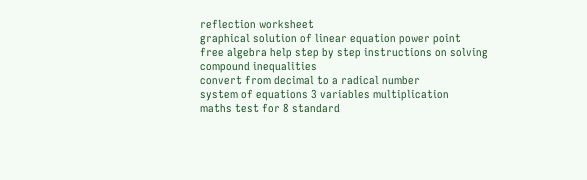reflection worksheet
graphical solution of linear equation power point
free algebra help step by step instructions on solving compound inequalities
convert from decimal to a radical number
system of equations 3 variables multiplication
maths test for 8 standard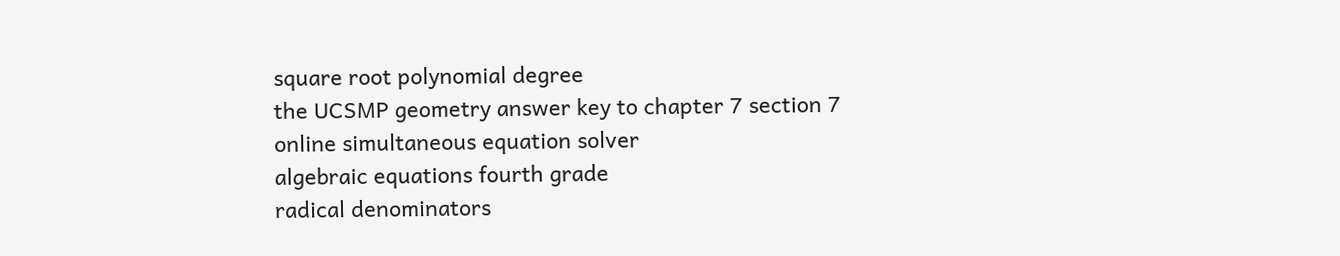square root polynomial degree
the UCSMP geometry answer key to chapter 7 section 7
online simultaneous equation solver
algebraic equations fourth grade
radical denominators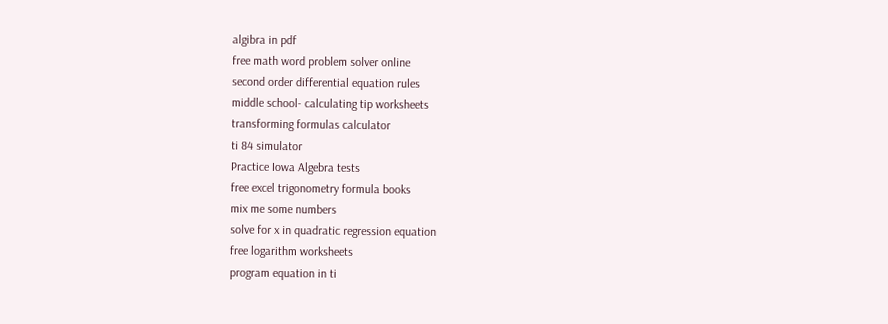algibra in pdf
free math word problem solver online
second order differential equation rules
middle school- calculating tip worksheets
transforming formulas calculator
ti 84 simulator
Practice Iowa Algebra tests
free excel trigonometry formula books
mix me some numbers
solve for x in quadratic regression equation
free logarithm worksheets
program equation in ti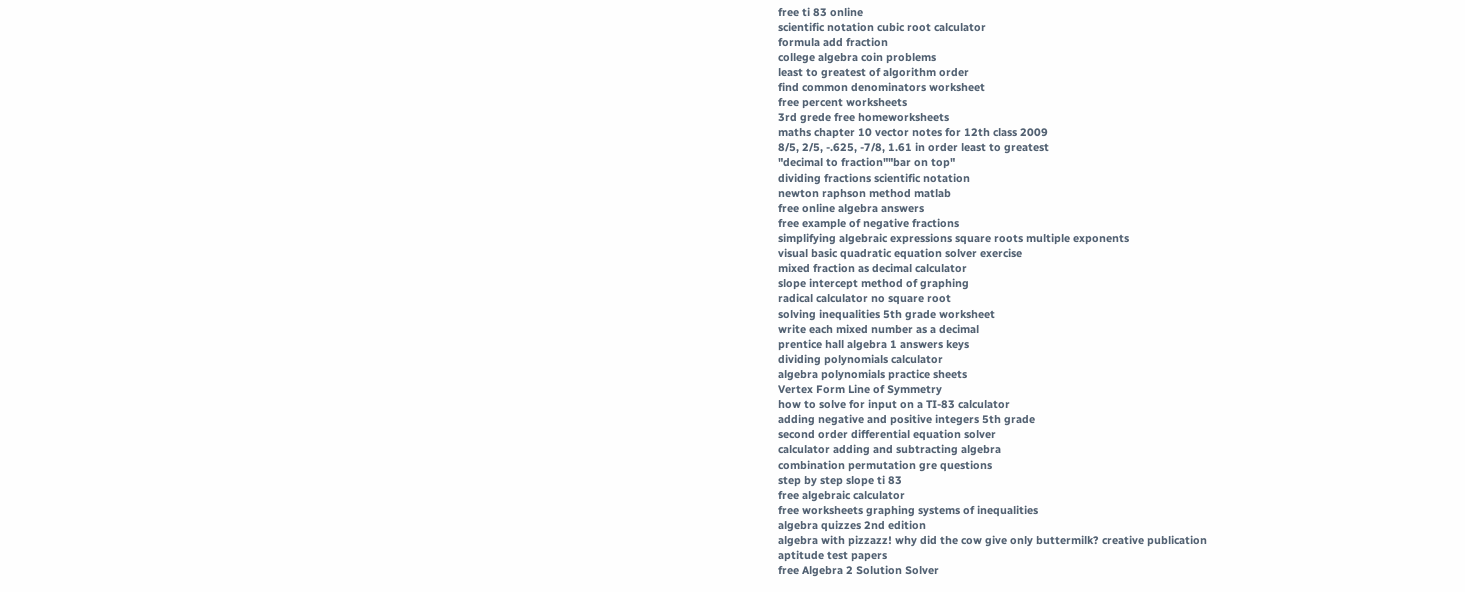free ti 83 online
scientific notation cubic root calculator
formula add fraction
college algebra coin problems
least to greatest of algorithm order
find common denominators worksheet
free percent worksheets
3rd grede free homeworksheets
maths chapter 10 vector notes for 12th class 2009
8/5, 2/5, -.625, -7/8, 1.61 in order least to greatest
"decimal to fraction""bar on top"
dividing fractions scientific notation
newton raphson method matlab
free online algebra answers
free example of negative fractions
simplifying algebraic expressions square roots multiple exponents
visual basic quadratic equation solver exercise
mixed fraction as decimal calculator
slope intercept method of graphing
radical calculator no square root
solving inequalities 5th grade worksheet
write each mixed number as a decimal
prentice hall algebra 1 answers keys
dividing polynomials calculator
algebra polynomials practice sheets
Vertex Form Line of Symmetry
how to solve for input on a TI-83 calculator
adding negative and positive integers 5th grade
second order differential equation solver
calculator adding and subtracting algebra
combination permutation gre questions
step by step slope ti 83
free algebraic calculator
free worksheets graphing systems of inequalities
algebra quizzes 2nd edition
algebra with pizzazz! why did the cow give only buttermilk? creative publication
aptitude test papers
free Algebra 2 Solution Solver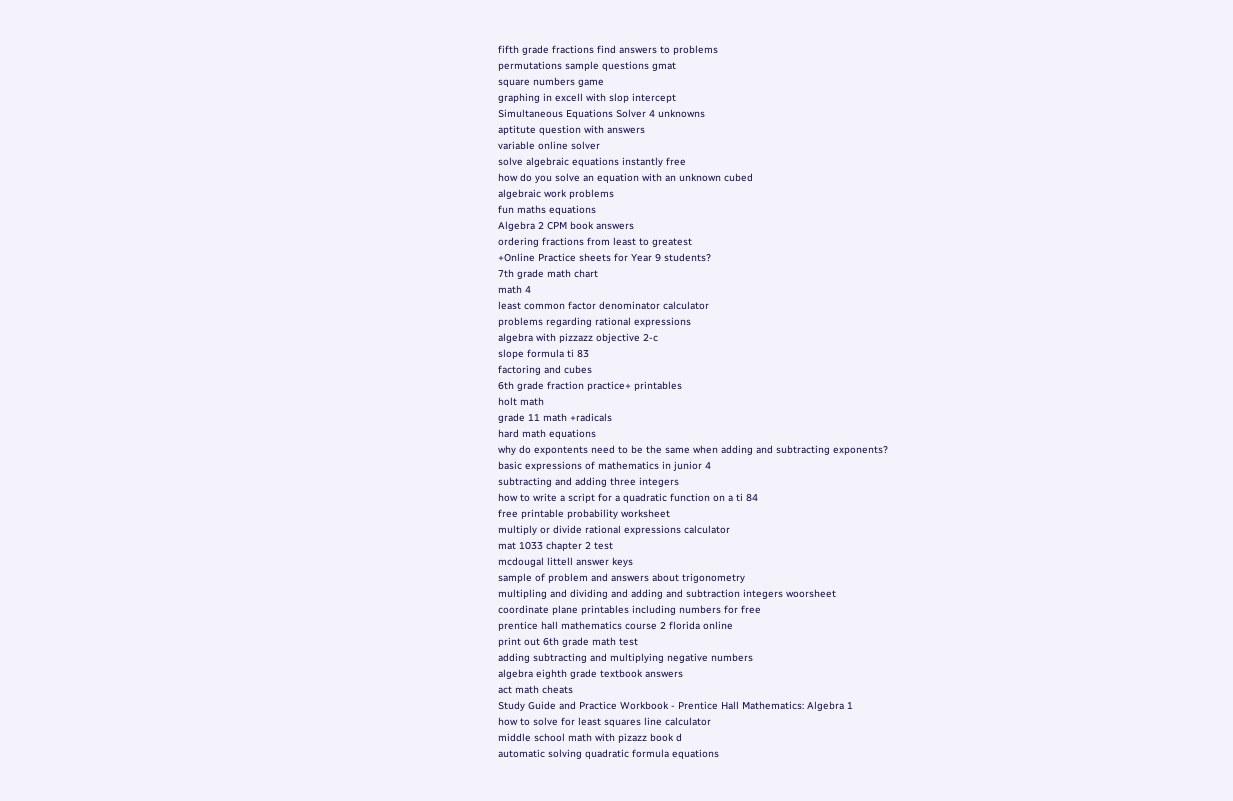fifth grade fractions find answers to problems
permutations sample questions gmat
square numbers game
graphing in excell with slop intercept
Simultaneous Equations Solver 4 unknowns
aptitute question with answers
variable online solver
solve algebraic equations instantly free
how do you solve an equation with an unknown cubed
algebraic work problems
fun maths equations
Algebra 2 CPM book answers
ordering fractions from least to greatest
+Online Practice sheets for Year 9 students?
7th grade math chart
math 4
least common factor denominator calculator
problems regarding rational expressions
algebra with pizzazz objective 2-c
slope formula ti 83
factoring and cubes
6th grade fraction practice+ printables
holt math
grade 11 math +radicals
hard math equations
why do expontents need to be the same when adding and subtracting exponents?
basic expressions of mathematics in junior 4
subtracting and adding three integers
how to write a script for a quadratic function on a ti 84
free printable probability worksheet
multiply or divide rational expressions calculator
mat 1033 chapter 2 test
mcdougal littell answer keys
sample of problem and answers about trigonometry
multipling and dividing and adding and subtraction integers woorsheet
coordinate plane printables including numbers for free
prentice hall mathematics course 2 florida online
print out 6th grade math test
adding subtracting and multiplying negative numbers
algebra eighth grade textbook answers
act math cheats
Study Guide and Practice Workbook - Prentice Hall Mathematics: Algebra 1
how to solve for least squares line calculator
middle school math with pizazz book d
automatic solving quadratic formula equations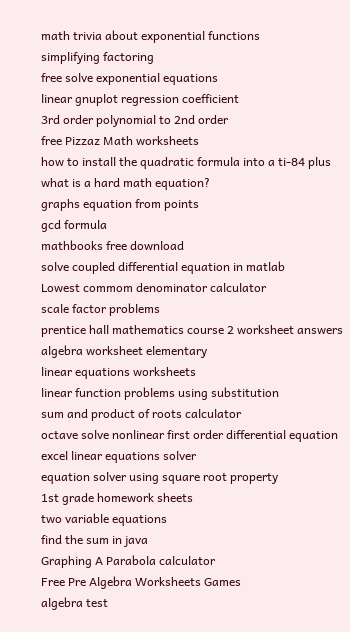math trivia about exponential functions
simplifying factoring
free solve exponential equations
linear gnuplot regression coefficient
3rd order polynomial to 2nd order
free Pizzaz Math worksheets
how to install the quadratic formula into a ti-84 plus
what is a hard math equation?
graphs equation from points
gcd formula
mathbooks free download
solve coupled differential equation in matlab
Lowest commom denominator calculator
scale factor problems
prentice hall mathematics course 2 worksheet answers
algebra worksheet elementary
linear equations worksheets
linear function problems using substitution
sum and product of roots calculator
octave solve nonlinear first order differential equation
excel linear equations solver
equation solver using square root property
1st grade homework sheets
two variable equations
find the sum in java
Graphing A Parabola calculator
Free Pre Algebra Worksheets Games
algebra test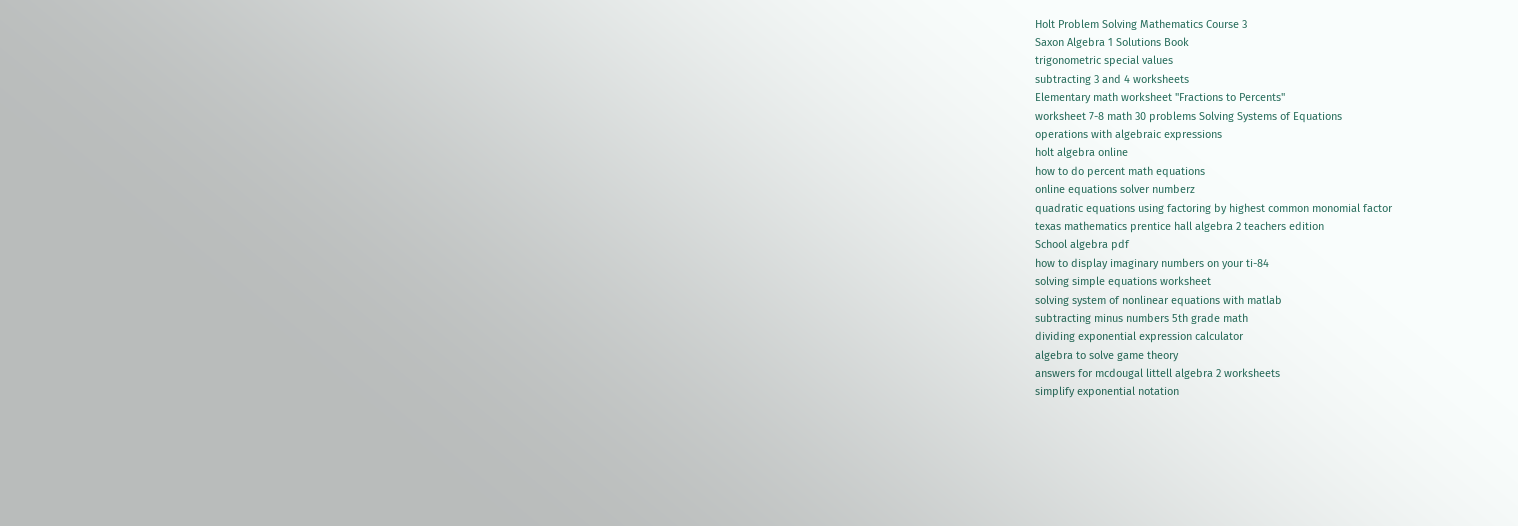Holt Problem Solving Mathematics Course 3
Saxon Algebra 1 Solutions Book
trigonometric special values
subtracting 3 and 4 worksheets
Elementary math worksheet "Fractions to Percents"
worksheet 7-8 math 30 problems Solving Systems of Equations
operations with algebraic expressions
holt algebra online
how to do percent math equations
online equations solver numberz
quadratic equations using factoring by highest common monomial factor
texas mathematics prentice hall algebra 2 teachers edition
School algebra pdf
how to display imaginary numbers on your ti-84
solving simple equations worksheet
solving system of nonlinear equations with matlab
subtracting minus numbers 5th grade math
dividing exponential expression calculator
algebra to solve game theory
answers for mcdougal littell algebra 2 worksheets
simplify exponential notation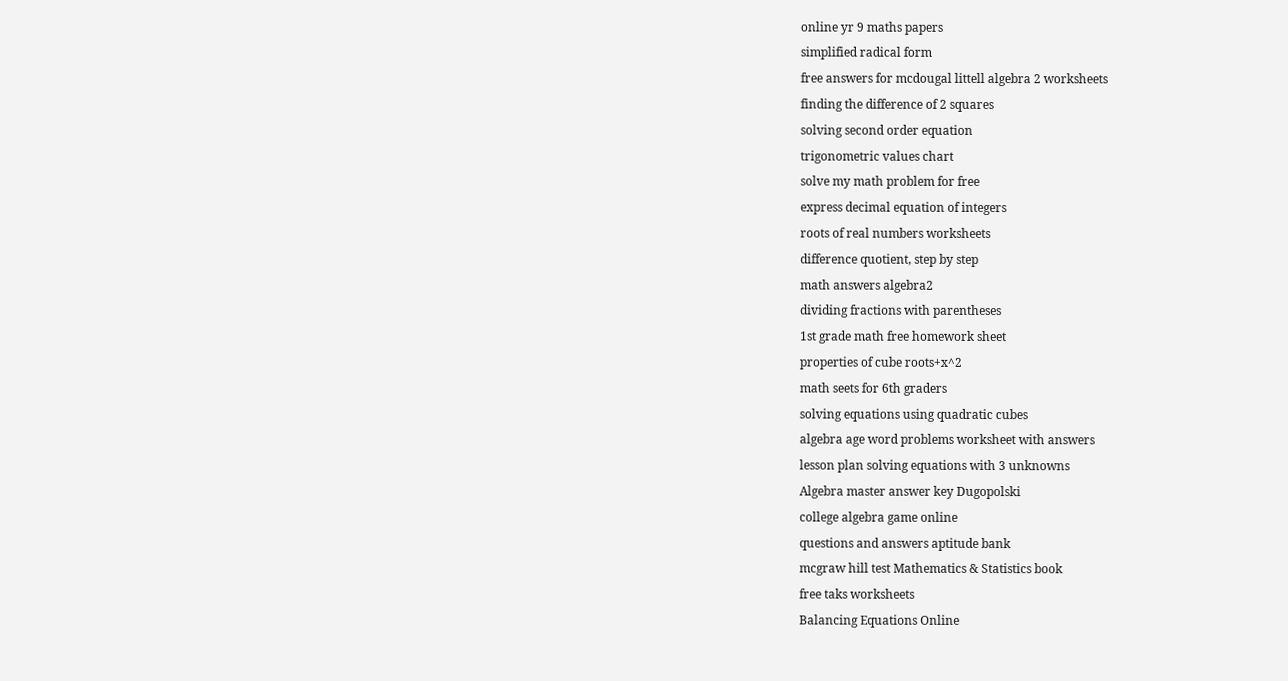online yr 9 maths papers
simplified radical form
free answers for mcdougal littell algebra 2 worksheets
finding the difference of 2 squares
solving second order equation
trigonometric values chart
solve my math problem for free
express decimal equation of integers
roots of real numbers worksheets
difference quotient, step by step
math answers algebra2
dividing fractions with parentheses
1st grade math free homework sheet
properties of cube roots+x^2
math seets for 6th graders
solving equations using quadratic cubes
algebra age word problems worksheet with answers
lesson plan solving equations with 3 unknowns
Algebra master answer key Dugopolski
college algebra game online
questions and answers aptitude bank
mcgraw hill test Mathematics & Statistics book
free taks worksheets
Balancing Equations Online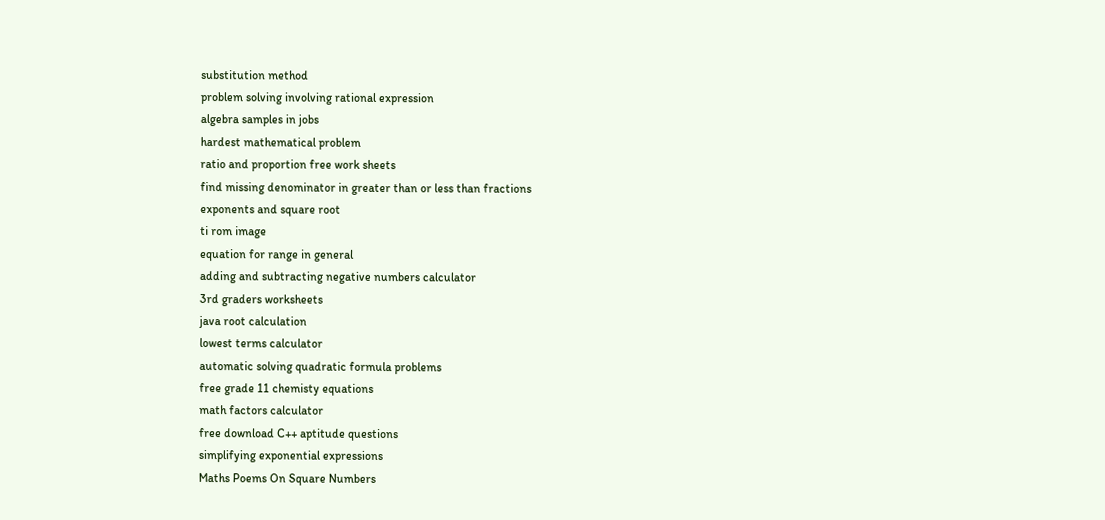substitution method
problem solving involving rational expression
algebra samples in jobs
hardest mathematical problem
ratio and proportion free work sheets
find missing denominator in greater than or less than fractions
exponents and square root
ti rom image
equation for range in general
adding and subtracting negative numbers calculator
3rd graders worksheets
java root calculation
lowest terms calculator
automatic solving quadratic formula problems
free grade 11 chemisty equations
math factors calculator
free download C++ aptitude questions
simplifying exponential expressions
Maths Poems On Square Numbers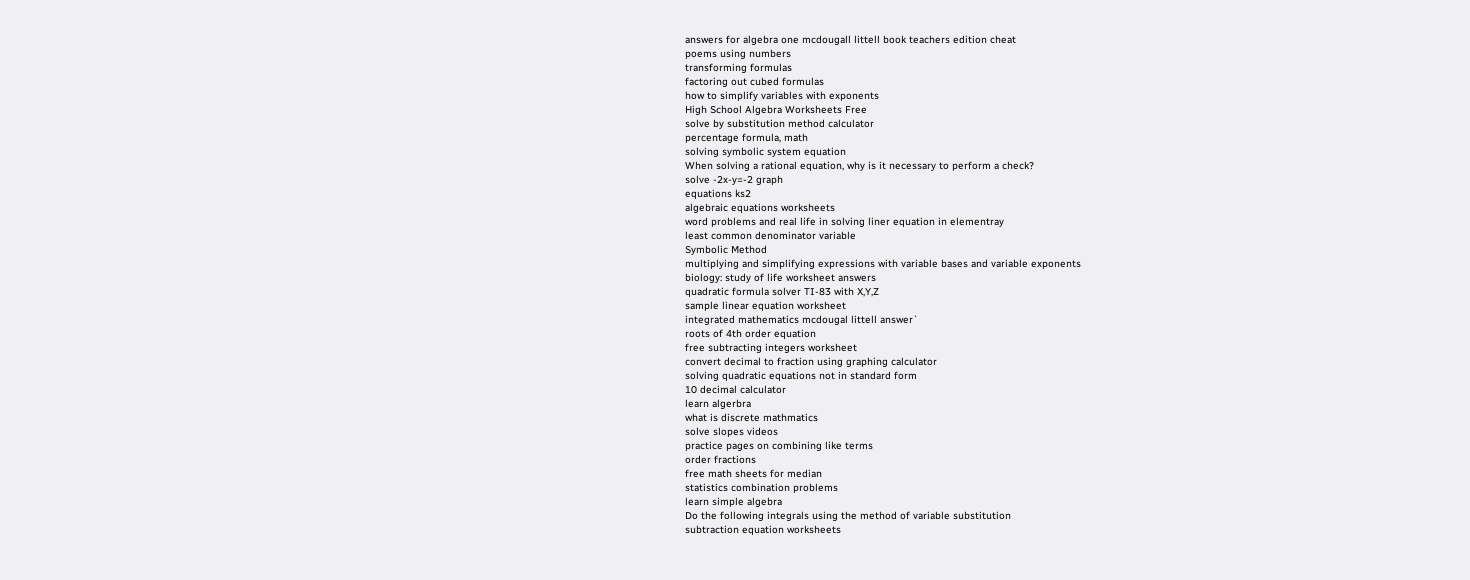answers for algebra one mcdougall littell book teachers edition cheat
poems using numbers
transforming formulas
factoring out cubed formulas
how to simplify variables with exponents
High School Algebra Worksheets Free
solve by substitution method calculator
percentage formula, math
solving symbolic system equation
When solving a rational equation, why is it necessary to perform a check?
solve -2x-y=-2 graph
equations ks2
algebraic equations worksheets
word problems and real life in solving liner equation in elementray
least common denominator variable
Symbolic Method
multiplying and simplifying expressions with variable bases and variable exponents
biology: study of life worksheet answers
quadratic formula solver TI-83 with X,Y,Z
sample linear equation worksheet
integrated mathematics mcdougal littell answer`
roots of 4th order equation
free subtracting integers worksheet
convert decimal to fraction using graphing calculator
solving quadratic equations not in standard form
10 decimal calculator
learn algerbra
what is discrete mathmatics
solve slopes videos
practice pages on combining like terms
order fractions
free math sheets for median
statistics combination problems
learn simple algebra
Do the following integrals using the method of variable substitution
subtraction equation worksheets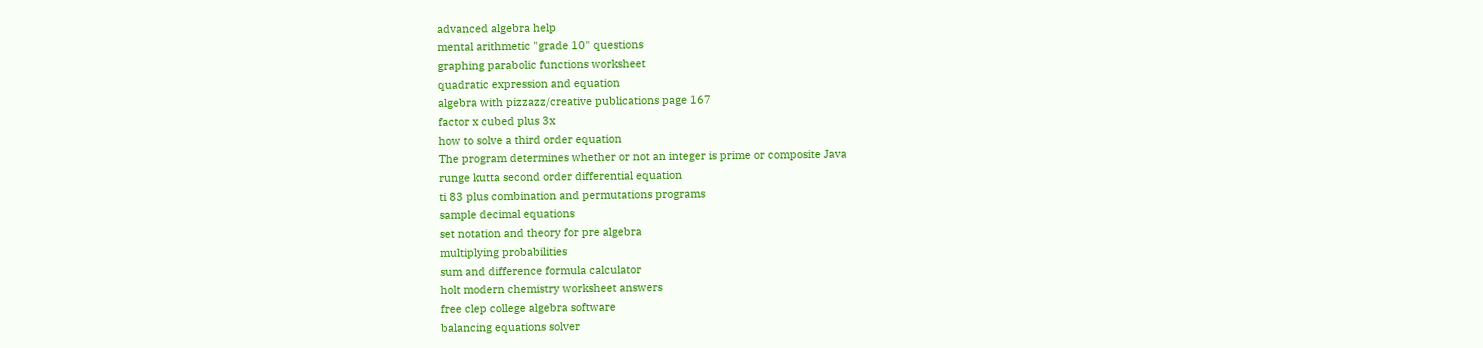advanced algebra help
mental arithmetic "grade 10" questions
graphing parabolic functions worksheet
quadratic expression and equation
algebra with pizzazz/creative publications page 167
factor x cubed plus 3x
how to solve a third order equation
The program determines whether or not an integer is prime or composite Java
runge kutta second order differential equation
ti 83 plus combination and permutations programs
sample decimal equations
set notation and theory for pre algebra
multiplying probabilities
sum and difference formula calculator
holt modern chemistry worksheet answers
free clep college algebra software
balancing equations solver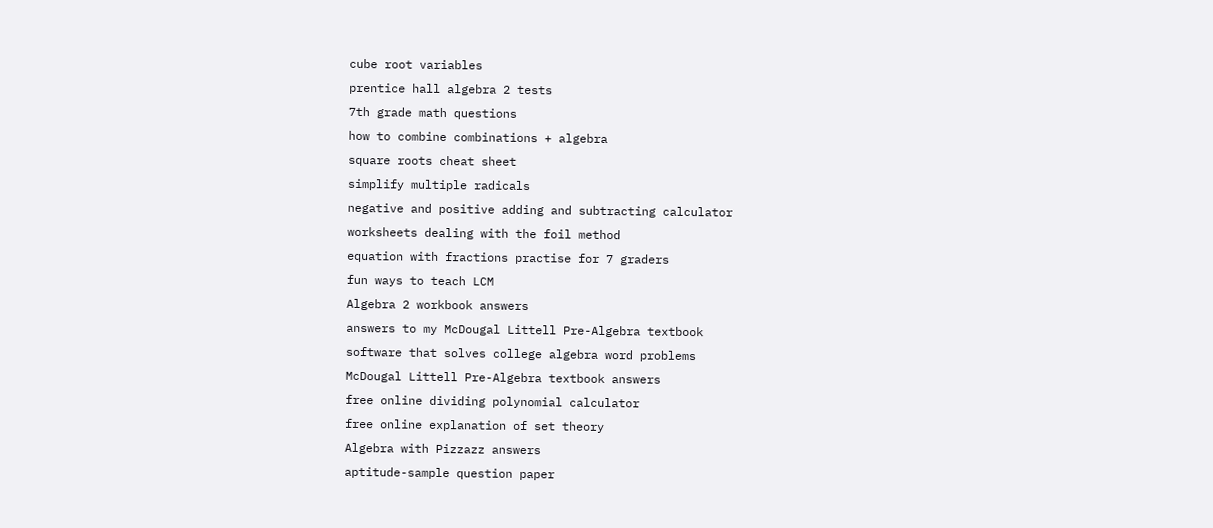cube root variables
prentice hall algebra 2 tests
7th grade math questions
how to combine combinations + algebra
square roots cheat sheet
simplify multiple radicals
negative and positive adding and subtracting calculator
worksheets dealing with the foil method
equation with fractions practise for 7 graders
fun ways to teach LCM
Algebra 2 workbook answers
answers to my McDougal Littell Pre-Algebra textbook
software that solves college algebra word problems
McDougal Littell Pre-Algebra textbook answers
free online dividing polynomial calculator
free online explanation of set theory
Algebra with Pizzazz answers
aptitude-sample question paper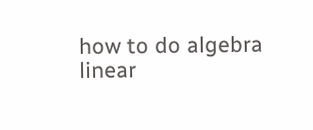how to do algebra
linear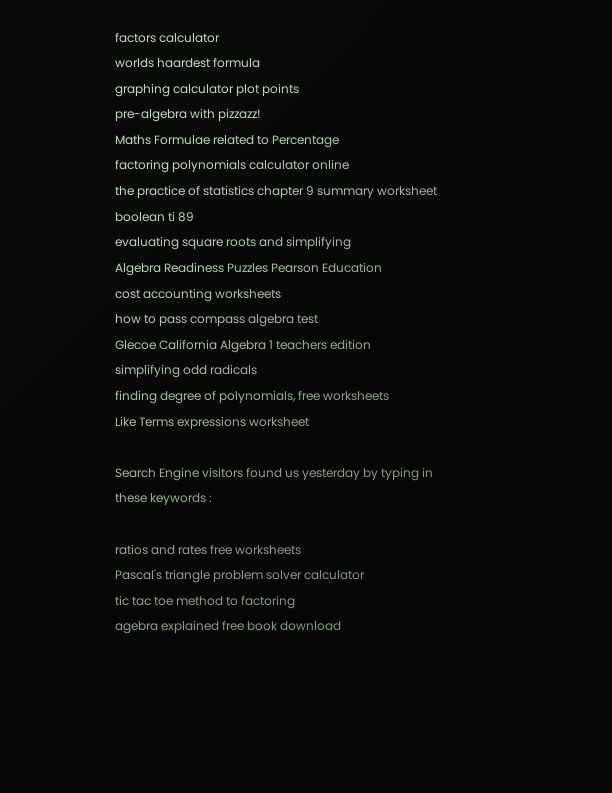factors calculator
worlds haardest formula
graphing calculator plot points
pre-algebra with pizzazz!
Maths Formulae related to Percentage
factoring polynomials calculator online
the practice of statistics chapter 9 summary worksheet
boolean ti 89
evaluating square roots and simplifying
Algebra Readiness Puzzles Pearson Education
cost accounting worksheets
how to pass compass algebra test
Glecoe California Algebra 1 teachers edition
simplifying odd radicals
finding degree of polynomials, free worksheets
Like Terms expressions worksheet

Search Engine visitors found us yesterday by typing in these keywords :

ratios and rates free worksheets
Pascal's triangle problem solver calculator
tic tac toe method to factoring
agebra explained free book download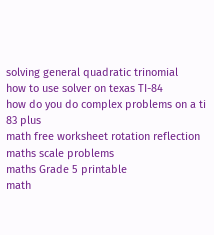solving general quadratic trinomial
how to use solver on texas TI-84
how do you do complex problems on a ti 83 plus
math free worksheet rotation reflection
maths scale problems
maths Grade 5 printable
math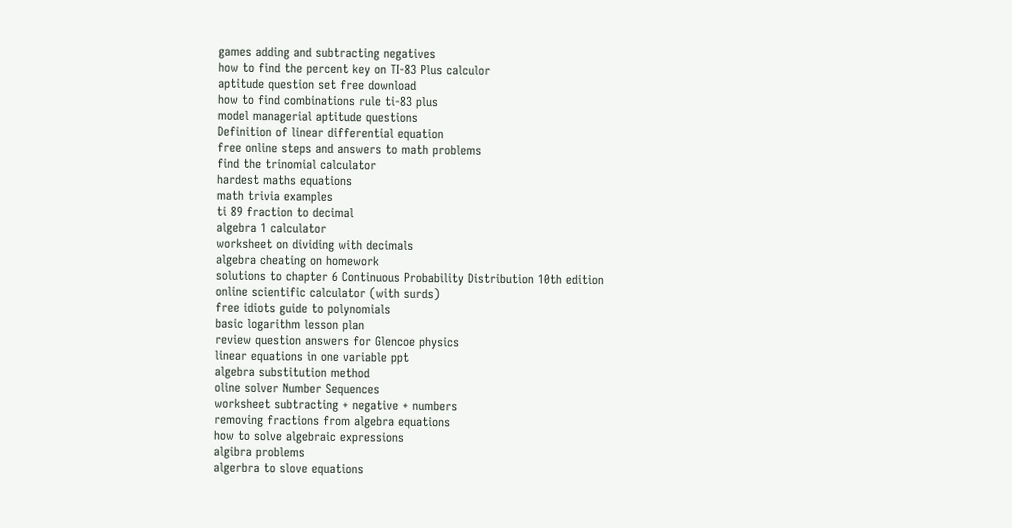games adding and subtracting negatives
how to find the percent key on TI-83 Plus calculor
aptitude question set free download
how to find combinations rule ti-83 plus
model managerial aptitude questions
Definition of linear differential equation
free online steps and answers to math problems
find the trinomial calculator
hardest maths equations
math trivia examples
ti 89 fraction to decimal
algebra 1 calculator
worksheet on dividing with decimals
algebra cheating on homework
solutions to chapter 6 Continuous Probability Distribution 10th edition
online scientific calculator (with surds)
free idiots guide to polynomials
basic logarithm lesson plan
review question answers for Glencoe physics
linear equations in one variable ppt
algebra substitution method
oline solver Number Sequences
worksheet subtracting + negative + numbers
removing fractions from algebra equations
how to solve algebraic expressions
algibra problems
algerbra to slove equations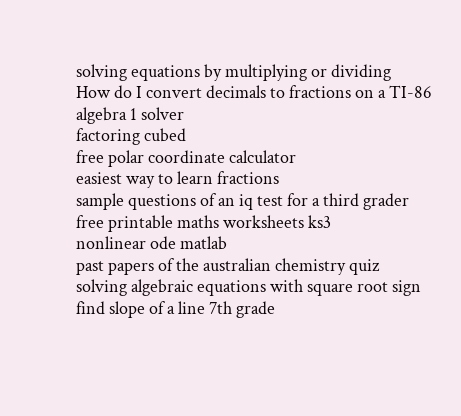solving equations by multiplying or dividing
How do I convert decimals to fractions on a TI-86
algebra 1 solver
factoring cubed
free polar coordinate calculator
easiest way to learn fractions
sample questions of an iq test for a third grader
free printable maths worksheets ks3
nonlinear ode matlab
past papers of the australian chemistry quiz
solving algebraic equations with square root sign
find slope of a line 7th grade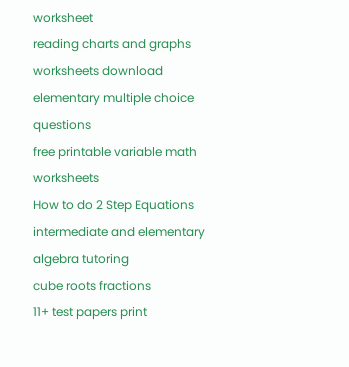worksheet
reading charts and graphs worksheets download elementary multiple choice questions
free printable variable math worksheets
How to do 2 Step Equations
intermediate and elementary algebra tutoring
cube roots fractions
11+ test papers print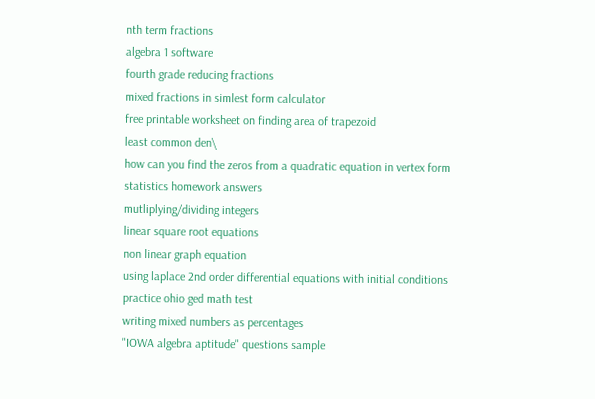nth term fractions
algebra 1 software
fourth grade reducing fractions
mixed fractions in simlest form calculator
free printable worksheet on finding area of trapezoid
least common den\
how can you find the zeros from a quadratic equation in vertex form
statistics homework answers
mutliplying/dividing integers
linear square root equations
non linear graph equation
using laplace 2nd order differential equations with initial conditions
practice ohio ged math test
writing mixed numbers as percentages
"IOWA algebra aptitude" questions sample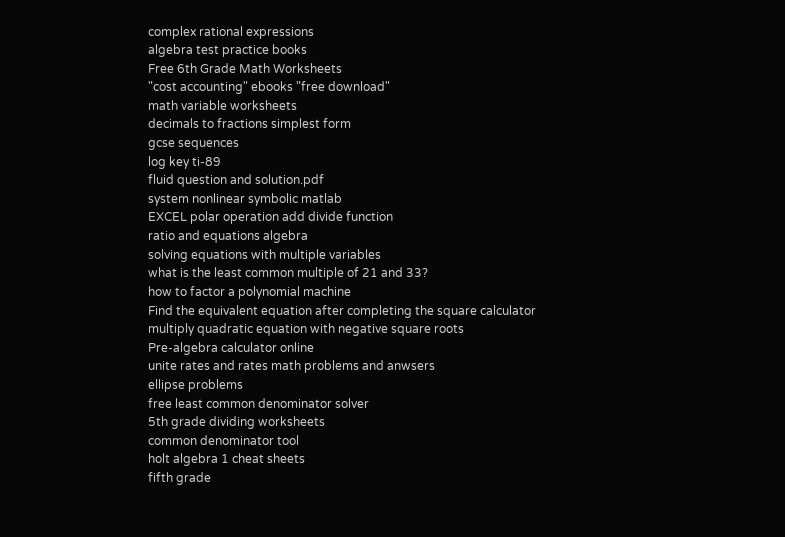complex rational expressions
algebra test practice books
Free 6th Grade Math Worksheets
"cost accounting" ebooks "free download"
math variable worksheets
decimals to fractions simplest form
gcse sequences
log key ti-89
fluid question and solution.pdf
system nonlinear symbolic matlab
EXCEL polar operation add divide function
ratio and equations algebra
solving equations with multiple variables
what is the least common multiple of 21 and 33?
how to factor a polynomial machine
Find the equivalent equation after completing the square calculator
multiply quadratic equation with negative square roots
Pre-algebra calculator online
unite rates and rates math problems and anwsers
ellipse problems
free least common denominator solver
5th grade dividing worksheets
common denominator tool
holt algebra 1 cheat sheets
fifth grade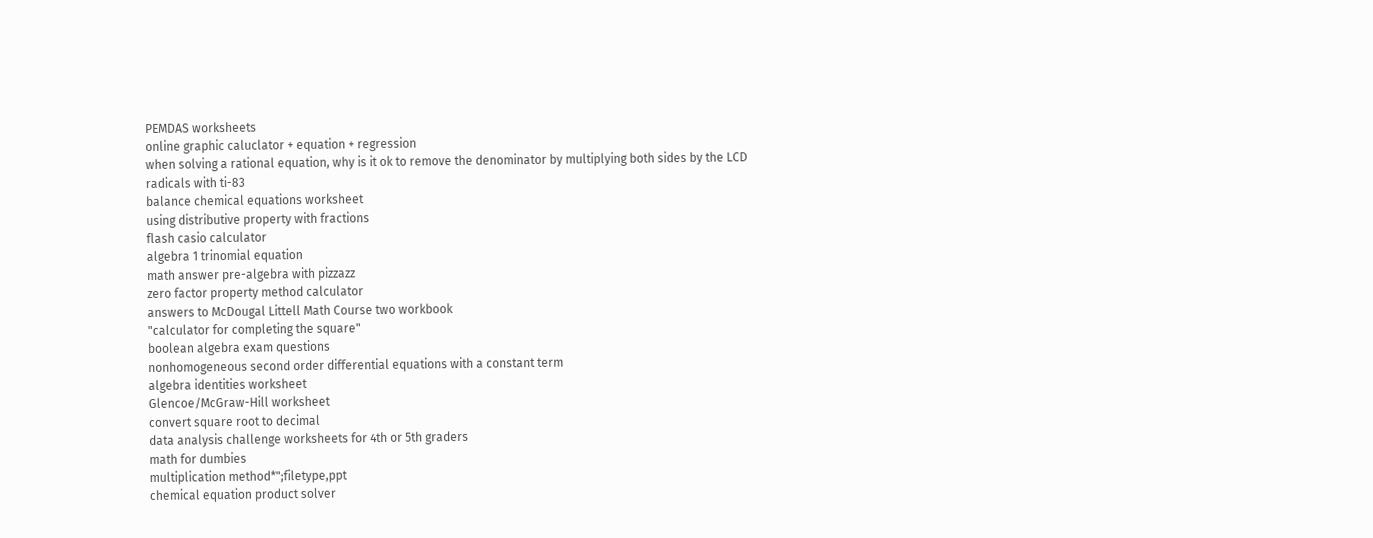PEMDAS worksheets
online graphic caluclator + equation + regression
when solving a rational equation, why is it ok to remove the denominator by multiplying both sides by the LCD
radicals with ti-83
balance chemical equations worksheet
using distributive property with fractions
flash casio calculator
algebra 1 trinomial equation
math answer pre-algebra with pizzazz
zero factor property method calculator
answers to McDougal Littell Math Course two workbook
"calculator for completing the square"
boolean algebra exam questions
nonhomogeneous second order differential equations with a constant term
algebra identities worksheet
Glencoe/McGraw-Hill worksheet
convert square root to decimal
data analysis challenge worksheets for 4th or 5th graders
math for dumbies
multiplication method*";filetype,ppt
chemical equation product solver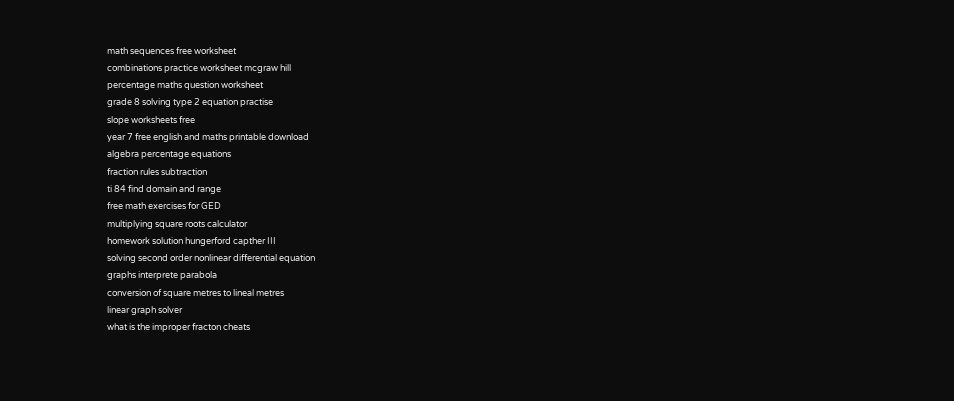math sequences free worksheet
combinations practice worksheet mcgraw hill
percentage maths question worksheet
grade 8 solving type 2 equation practise
slope worksheets free
year 7 free english and maths printable download
algebra percentage equations
fraction rules subtraction
ti 84 find domain and range
free math exercises for GED
multiplying square roots calculator
homework solution hungerford capther III
solving second order nonlinear differential equation
graphs interprete parabola
conversion of square metres to lineal metres
linear graph solver
what is the improper fracton cheats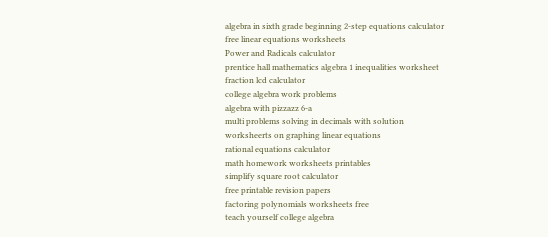algebra in sixth grade beginning 2-step equations calculator
free linear equations worksheets
Power and Radicals calculator
prentice hall mathematics algebra 1 inequalities worksheet
fraction lcd calculator
college algebra work problems
algebra with pizzazz 6-a
multi problems solving in decimals with solution
worksheerts on graphing linear equations
rational equations calculator
math homework worksheets printables
simplify square root calculator
free printable revision papers
factoring polynomials worksheets free
teach yourself college algebra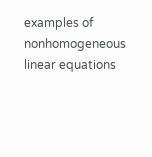examples of nonhomogeneous linear equations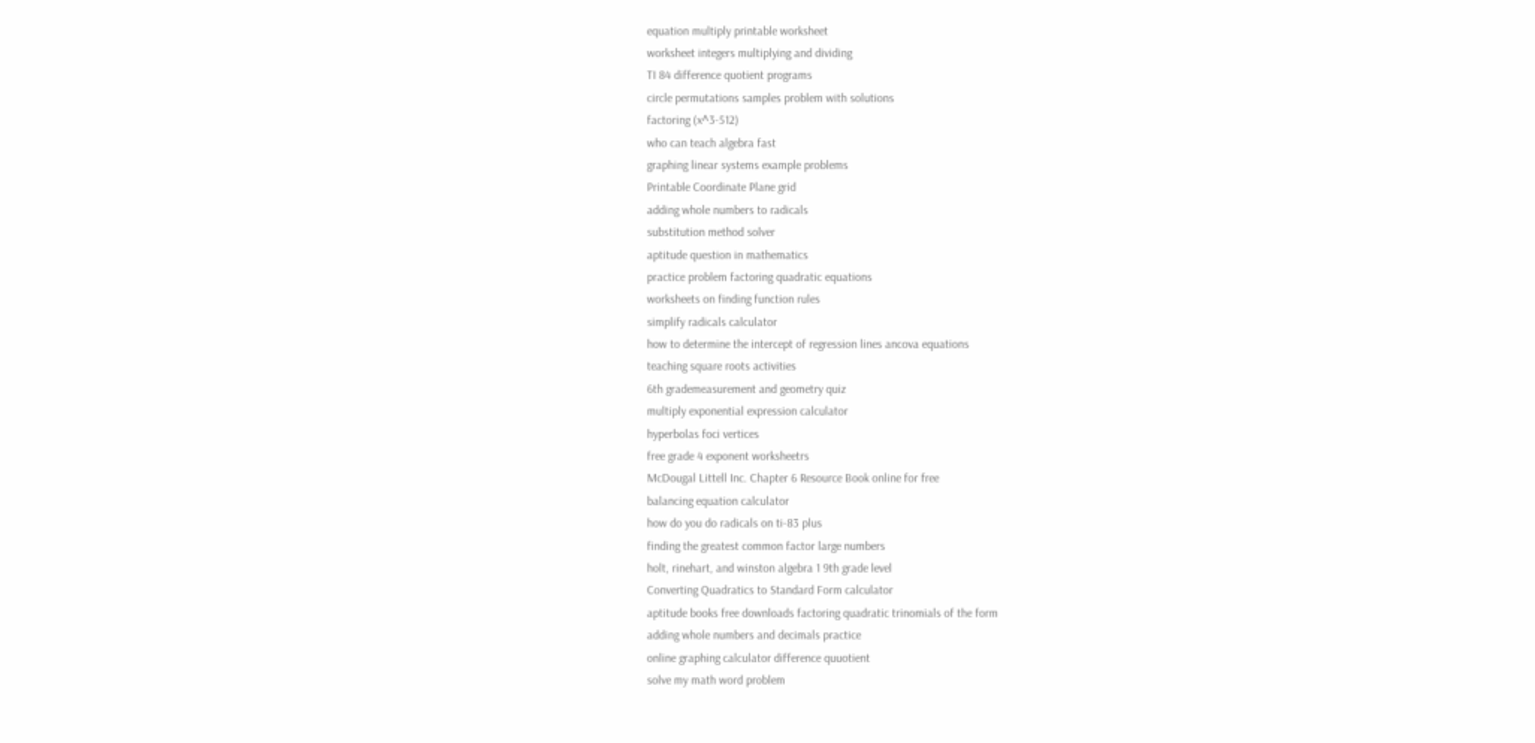equation multiply printable worksheet
worksheet integers multiplying and dividing
TI 84 difference quotient programs
circle permutations samples problem with solutions
factoring (x^3-512)
who can teach algebra fast
graphing linear systems example problems
Printable Coordinate Plane grid
adding whole numbers to radicals
substitution method solver
aptitude question in mathematics
practice problem factoring quadratic equations
worksheets on finding function rules
simplify radicals calculator
how to determine the intercept of regression lines ancova equations
teaching square roots activities
6th grademeasurement and geometry quiz
multiply exponential expression calculator
hyperbolas foci vertices
free grade 4 exponent worksheetrs
McDougal Littell Inc. Chapter 6 Resource Book online for free
balancing equation calculator
how do you do radicals on ti-83 plus
finding the greatest common factor large numbers
holt, rinehart, and winston algebra 1 9th grade level
Converting Quadratics to Standard Form calculator
aptitude books free downloads factoring quadratic trinomials of the form
adding whole numbers and decimals practice
online graphing calculator difference quuotient
solve my math word problem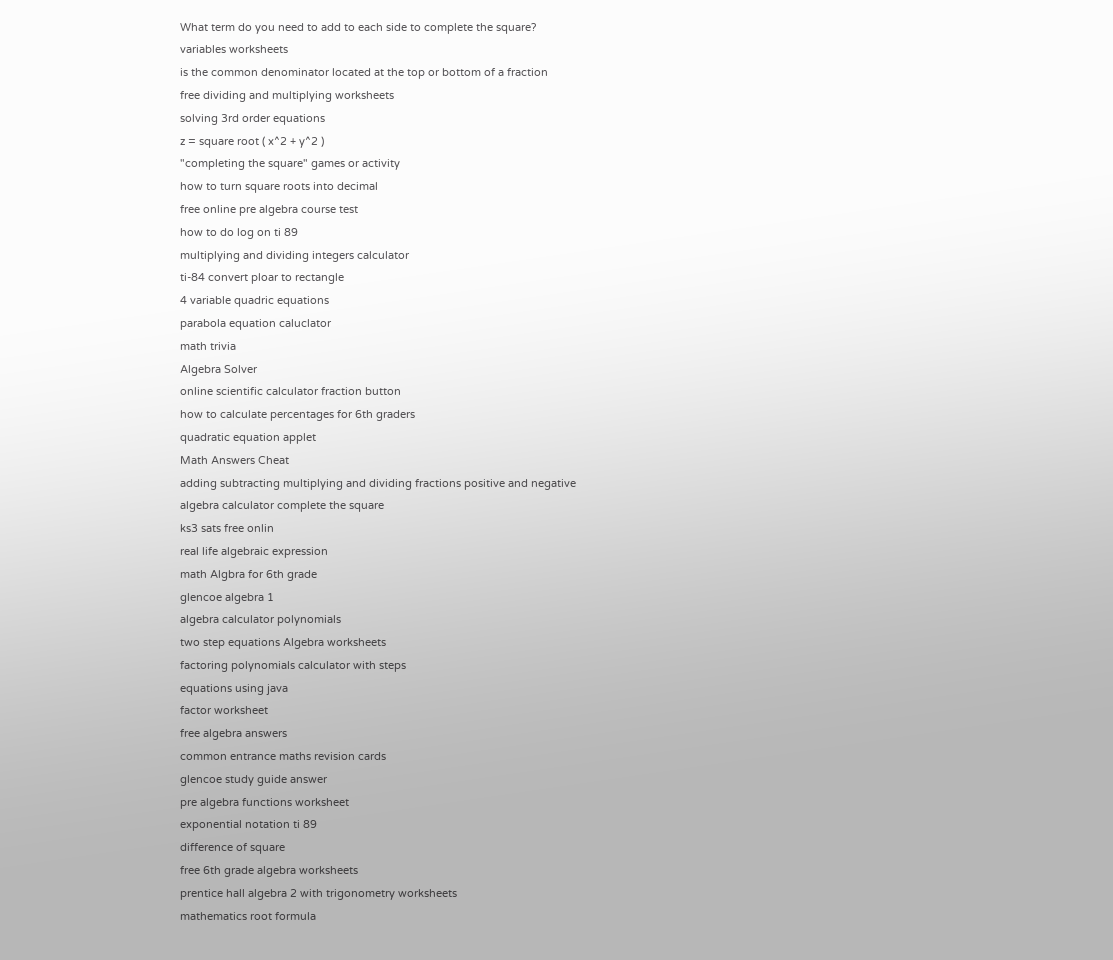What term do you need to add to each side to complete the square?
variables worksheets
is the common denominator located at the top or bottom of a fraction
free dividing and multiplying worksheets
solving 3rd order equations
z = square root ( x^2 + y^2 )
"completing the square" games or activity
how to turn square roots into decimal
free online pre algebra course test
how to do log on ti 89
multiplying and dividing integers calculator
ti-84 convert ploar to rectangle
4 variable quadric equations
parabola equation caluclator
math trivia
Algebra Solver
online scientific calculator fraction button
how to calculate percentages for 6th graders
quadratic equation applet
Math Answers Cheat
adding subtracting multiplying and dividing fractions positive and negative
algebra calculator complete the square
ks3 sats free onlin
real life algebraic expression
math Algbra for 6th grade
glencoe algebra 1
algebra calculator polynomials
two step equations Algebra worksheets
factoring polynomials calculator with steps
equations using java
factor worksheet
free algebra answers
common entrance maths revision cards
glencoe study guide answer
pre algebra functions worksheet
exponential notation ti 89
difference of square
free 6th grade algebra worksheets
prentice hall algebra 2 with trigonometry worksheets
mathematics root formula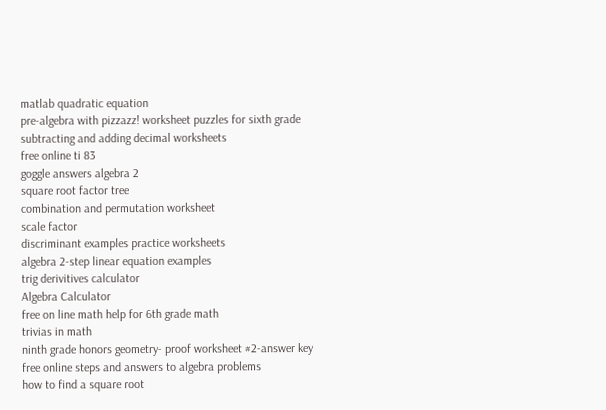matlab quadratic equation
pre-algebra with pizzazz! worksheet puzzles for sixth grade
subtracting and adding decimal worksheets
free online ti 83
goggle answers algebra 2
square root factor tree
combination and permutation worksheet
scale factor
discriminant examples practice worksheets
algebra 2-step linear equation examples
trig derivitives calculator
Algebra Calculator
free on line math help for 6th grade math
trivias in math
ninth grade honors geometry- proof worksheet #2-answer key
free online steps and answers to algebra problems
how to find a square root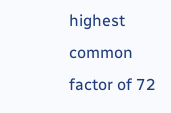highest common factor of 72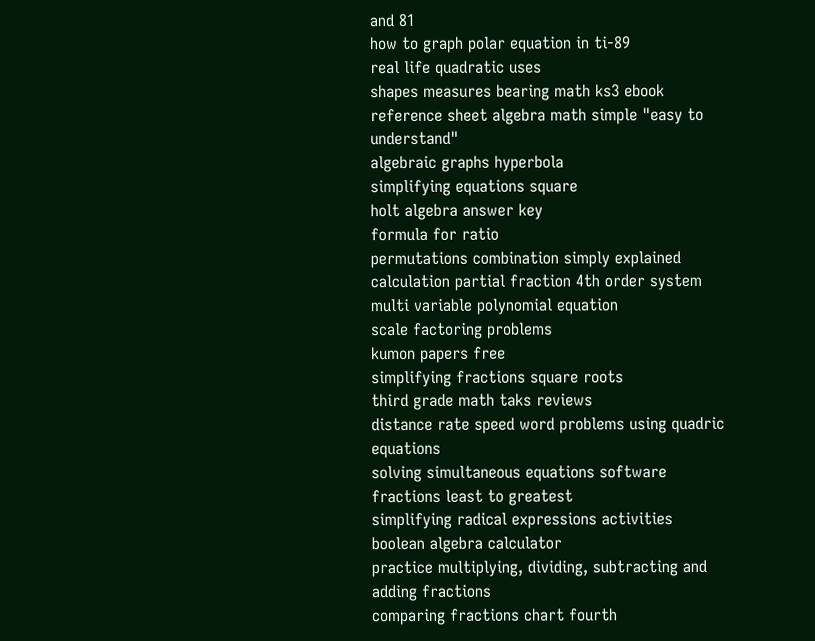and 81
how to graph polar equation in ti-89
real life quadratic uses
shapes measures bearing math ks3 ebook
reference sheet algebra math simple "easy to understand"
algebraic graphs hyperbola
simplifying equations square
holt algebra answer key
formula for ratio
permutations combination simply explained
calculation partial fraction 4th order system
multi variable polynomial equation
scale factoring problems
kumon papers free
simplifying fractions square roots
third grade math taks reviews
distance rate speed word problems using quadric equations
solving simultaneous equations software
fractions least to greatest
simplifying radical expressions activities
boolean algebra calculator
practice multiplying, dividing, subtracting and adding fractions
comparing fractions chart fourth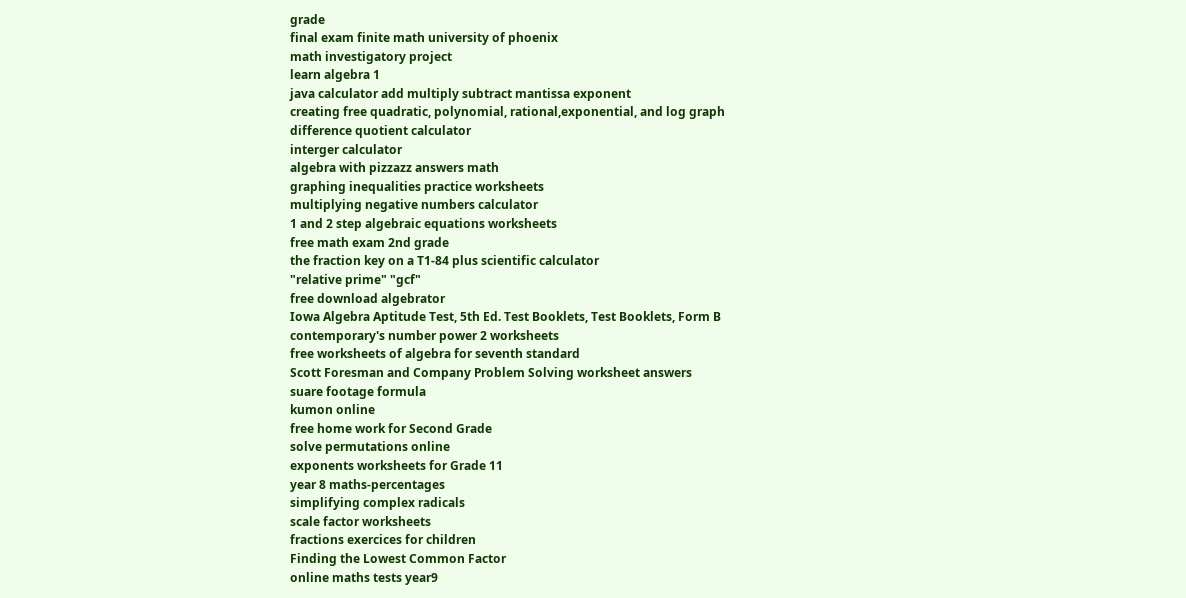grade
final exam finite math university of phoenix
math investigatory project
learn algebra 1
java calculator add multiply subtract mantissa exponent
creating free quadratic, polynomial, rational,exponential, and log graph
difference quotient calculator
interger calculator
algebra with pizzazz answers math
graphing inequalities practice worksheets
multiplying negative numbers calculator
1 and 2 step algebraic equations worksheets
free math exam 2nd grade
the fraction key on a T1-84 plus scientific calculator
"relative prime" "gcf"
free download algebrator
Iowa Algebra Aptitude Test, 5th Ed. Test Booklets, Test Booklets, Form B
contemporary's number power 2 worksheets
free worksheets of algebra for seventh standard
Scott Foresman and Company Problem Solving worksheet answers
suare footage formula
kumon online
free home work for Second Grade
solve permutations online
exponents worksheets for Grade 11
year 8 maths-percentages
simplifying complex radicals
scale factor worksheets
fractions exercices for children
Finding the Lowest Common Factor
online maths tests year9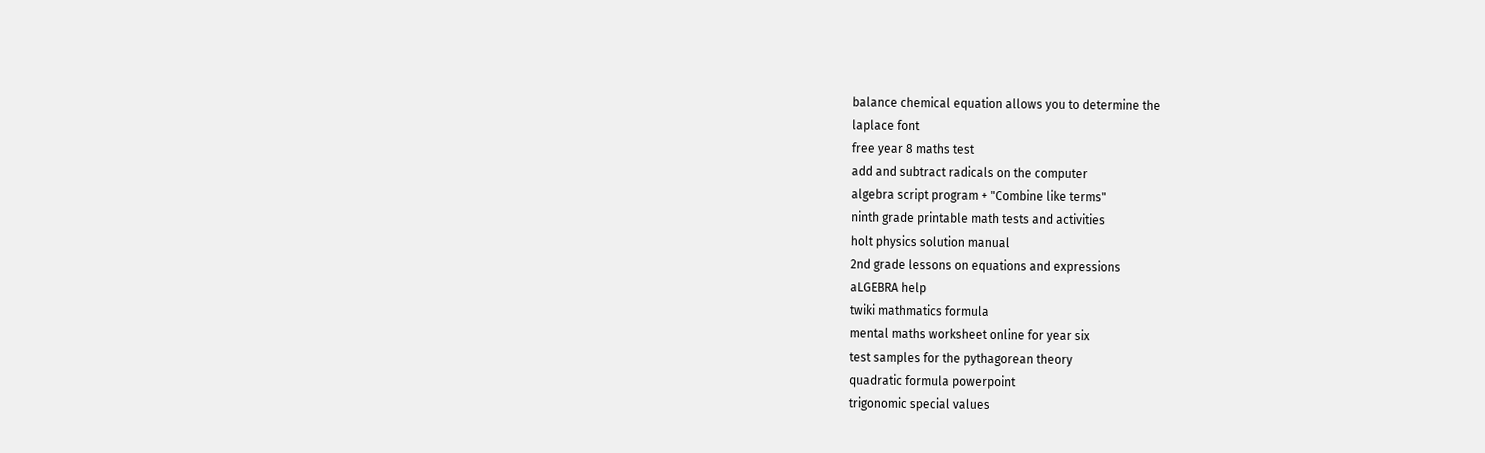balance chemical equation allows you to determine the
laplace font
free year 8 maths test
add and subtract radicals on the computer
algebra script program + "Combine like terms"
ninth grade printable math tests and activities
holt physics solution manual
2nd grade lessons on equations and expressions
aLGEBRA help
twiki mathmatics formula
mental maths worksheet online for year six
test samples for the pythagorean theory
quadratic formula powerpoint
trigonomic special values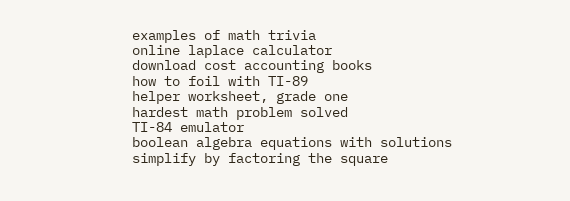examples of math trivia
online laplace calculator
download cost accounting books
how to foil with TI-89
helper worksheet, grade one
hardest math problem solved
TI-84 emulator
boolean algebra equations with solutions
simplify by factoring the square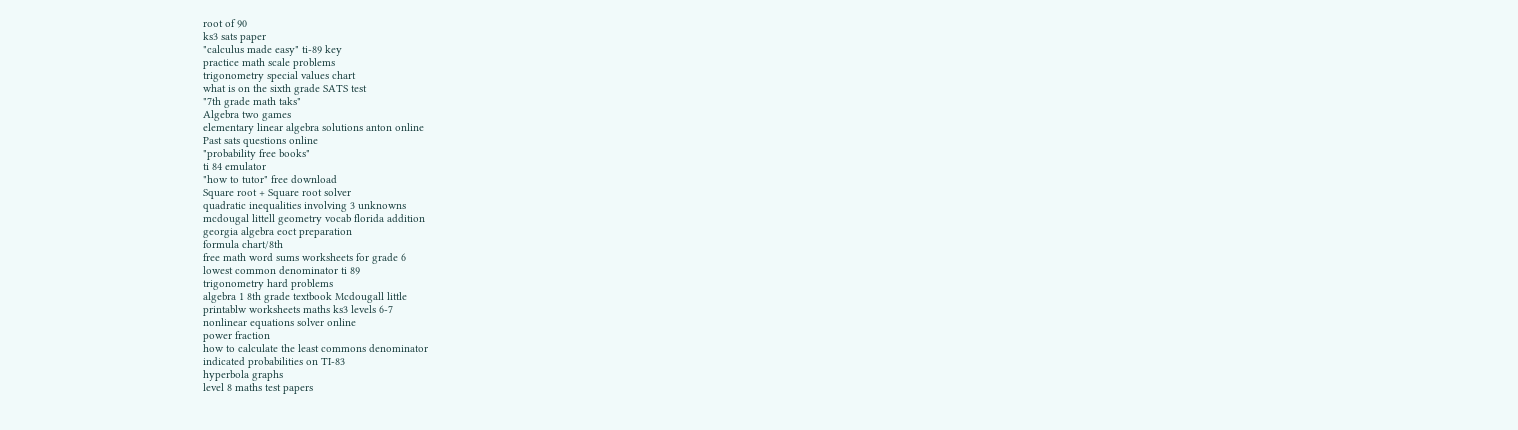root of 90
ks3 sats paper
"calculus made easy" ti-89 key
practice math scale problems
trigonometry special values chart
what is on the sixth grade SATS test
"7th grade math taks"
Algebra two games
elementary linear algebra solutions anton online
Past sats questions online
"probability free books"
ti 84 emulator
"how to tutor" free download
Square root + Square root solver
quadratic inequalities involving 3 unknowns
mcdougal littell geometry vocab florida addition
georgia algebra eoct preparation
formula chart/8th
free math word sums worksheets for grade 6
lowest common denominator ti 89
trigonometry hard problems
algebra 1 8th grade textbook Mcdougall little
printablw worksheets maths ks3 levels 6-7
nonlinear equations solver online
power fraction
how to calculate the least commons denominator
indicated probabilities on TI-83
hyperbola graphs
level 8 maths test papers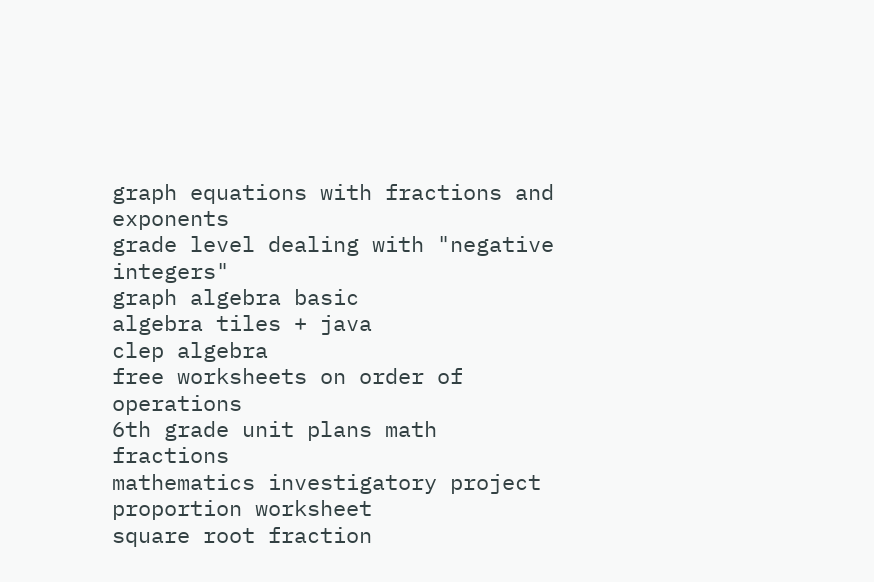graph equations with fractions and exponents
grade level dealing with "negative integers"
graph algebra basic
algebra tiles + java
clep algebra
free worksheets on order of operations
6th grade unit plans math fractions
mathematics investigatory project
proportion worksheet
square root fraction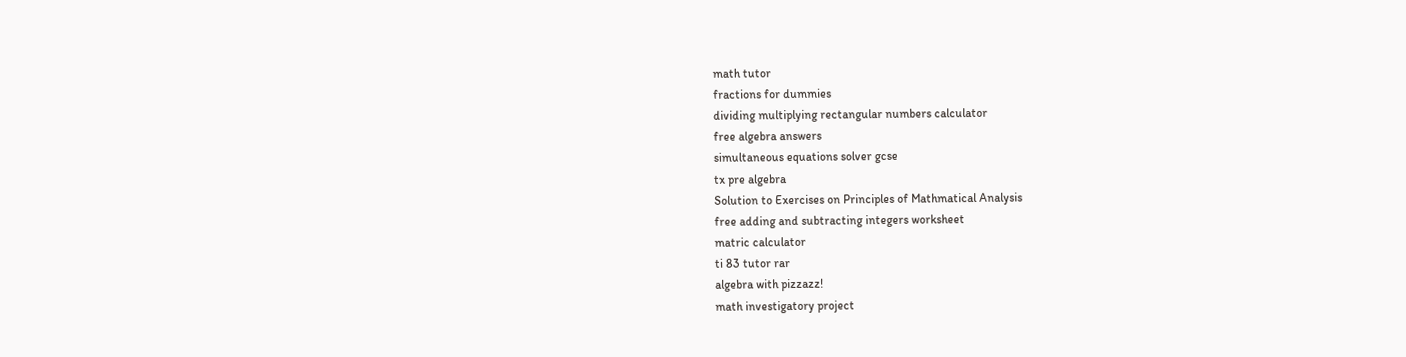math tutor
fractions for dummies
dividing multiplying rectangular numbers calculator
free algebra answers
simultaneous equations solver gcse
tx pre algebra
Solution to Exercises on Principles of Mathmatical Analysis
free adding and subtracting integers worksheet
matric calculator
ti 83 tutor rar
algebra with pizzazz!
math investigatory project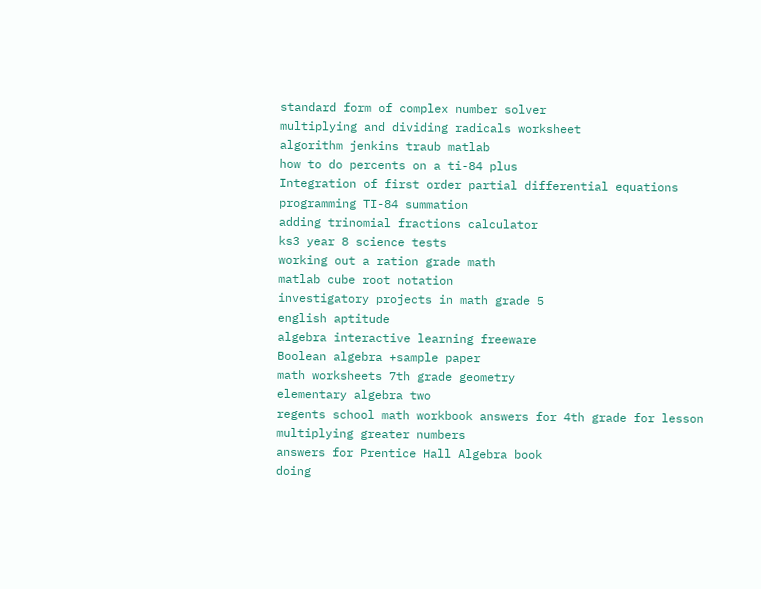standard form of complex number solver
multiplying and dividing radicals worksheet
algorithm jenkins traub matlab
how to do percents on a ti-84 plus
Integration of first order partial differential equations
programming TI-84 summation
adding trinomial fractions calculator
ks3 year 8 science tests
working out a ration grade math
matlab cube root notation
investigatory projects in math grade 5
english aptitude
algebra interactive learning freeware
Boolean algebra +sample paper
math worksheets 7th grade geometry
elementary algebra two
regents school math workbook answers for 4th grade for lesson multiplying greater numbers
answers for Prentice Hall Algebra book
doing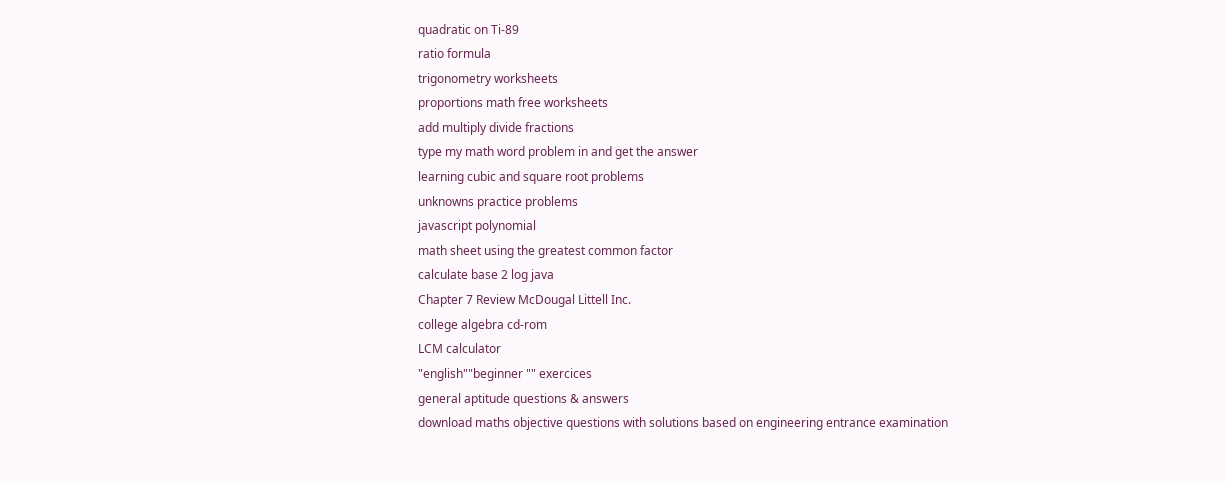quadratic on Ti-89
ratio formula
trigonometry worksheets
proportions math free worksheets
add multiply divide fractions
type my math word problem in and get the answer
learning cubic and square root problems
unknowns practice problems
javascript polynomial
math sheet using the greatest common factor
calculate base 2 log java
Chapter 7 Review McDougal Littell Inc.
college algebra cd-rom
LCM calculator
"english""beginner "" exercices
general aptitude questions & answers
download maths objective questions with solutions based on engineering entrance examination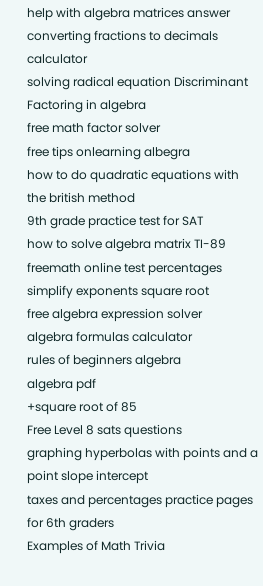help with algebra matrices answer
converting fractions to decimals calculator
solving radical equation Discriminant
Factoring in algebra
free math factor solver
free tips onlearning albegra
how to do quadratic equations with the british method
9th grade practice test for SAT
how to solve algebra matrix TI-89
freemath online test percentages
simplify exponents square root
free algebra expression solver
algebra formulas calculator
rules of beginners algebra
algebra pdf
+square root of 85
Free Level 8 sats questions
graphing hyperbolas with points and a point slope intercept
taxes and percentages practice pages for 6th graders
Examples of Math Trivia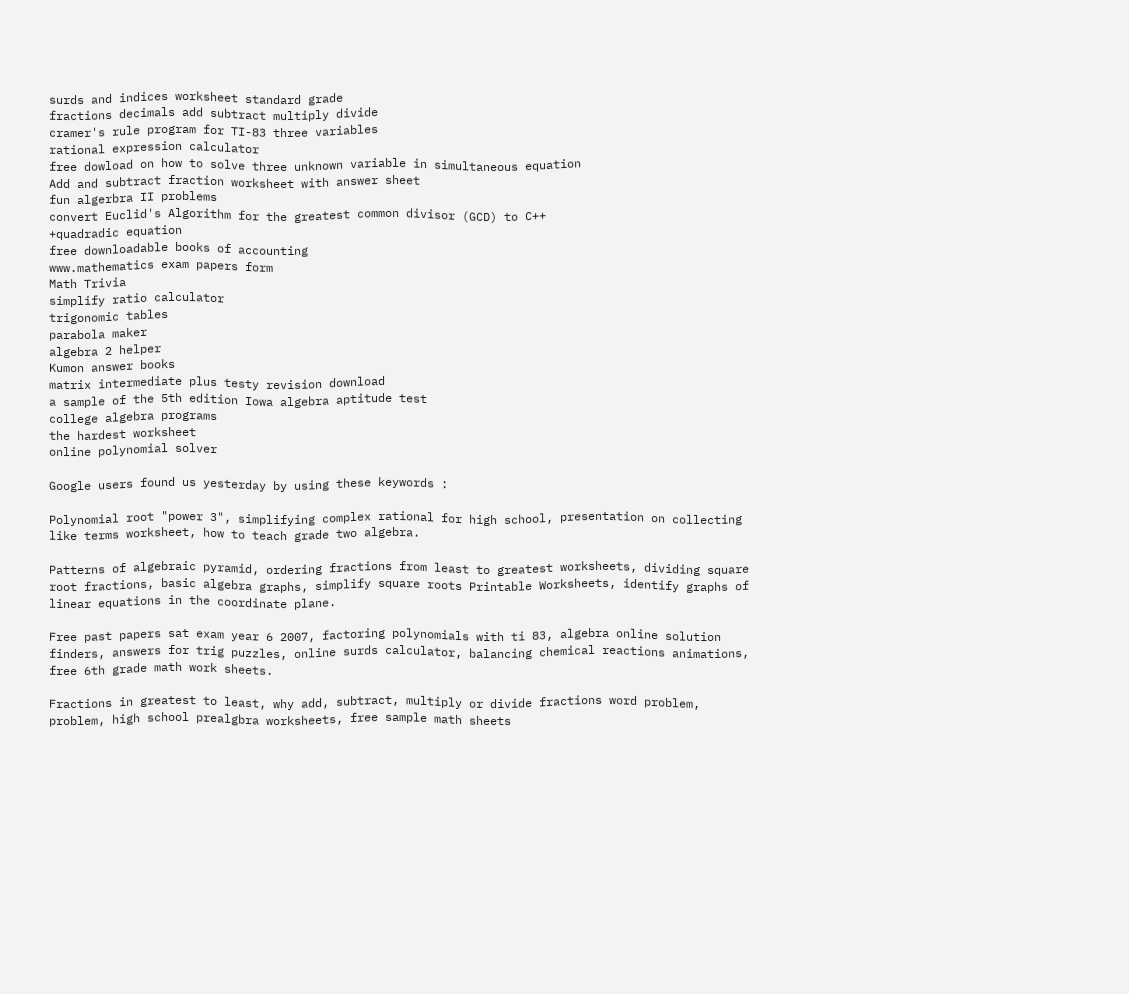surds and indices worksheet standard grade
fractions decimals add subtract multiply divide
cramer's rule program for TI-83 three variables
rational expression calculator
free dowload on how to solve three unknown variable in simultaneous equation
Add and subtract fraction worksheet with answer sheet
fun algerbra II problems
convert Euclid's Algorithm for the greatest common divisor (GCD) to C++
+quadradic equation
free downloadable books of accounting
www.mathematics exam papers form
Math Trivia
simplify ratio calculator
trigonomic tables
parabola maker
algebra 2 helper
Kumon answer books
matrix intermediate plus testy revision download
a sample of the 5th edition Iowa algebra aptitude test
college algebra programs
the hardest worksheet
online polynomial solver

Google users found us yesterday by using these keywords :

Polynomial root "power 3", simplifying complex rational for high school, presentation on collecting like terms worksheet, how to teach grade two algebra.

Patterns of algebraic pyramid, ordering fractions from least to greatest worksheets, dividing square root fractions, basic algebra graphs, simplify square roots Printable Worksheets, identify graphs of linear equations in the coordinate plane.

Free past papers sat exam year 6 2007, factoring polynomials with ti 83, algebra online solution finders, answers for trig puzzles, online surds calculator, balancing chemical reactions animations, free 6th grade math work sheets.

Fractions in greatest to least, why add, subtract, multiply or divide fractions word problem, problem, high school prealgbra worksheets, free sample math sheets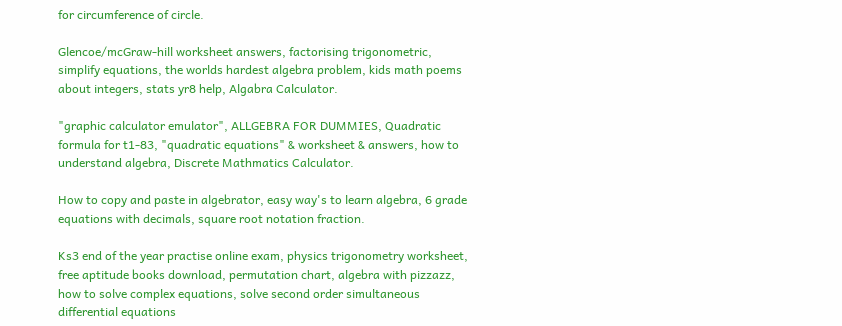for circumference of circle.

Glencoe/mcGraw-hill worksheet answers, factorising trigonometric, simplify equations, the worlds hardest algebra problem, kids math poems about integers, stats yr8 help, Algabra Calculator.

"graphic calculator emulator", ALLGEBRA FOR DUMMIES, Quadratic formula for t1-83, "quadratic equations" & worksheet & answers, how to understand algebra, Discrete Mathmatics Calculator.

How to copy and paste in algebrator, easy way's to learn algebra, 6 grade equations with decimals, square root notation fraction.

Ks3 end of the year practise online exam, physics trigonometry worksheet, free aptitude books download, permutation chart, algebra with pizzazz, how to solve complex equations, solve second order simultaneous differential equations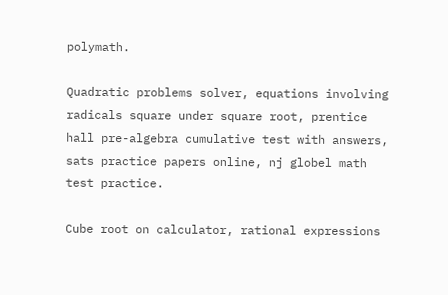polymath.

Quadratic problems solver, equations involving radicals square under square root, prentice hall pre-algebra cumulative test with answers, sats practice papers online, nj globel math test practice.

Cube root on calculator, rational expressions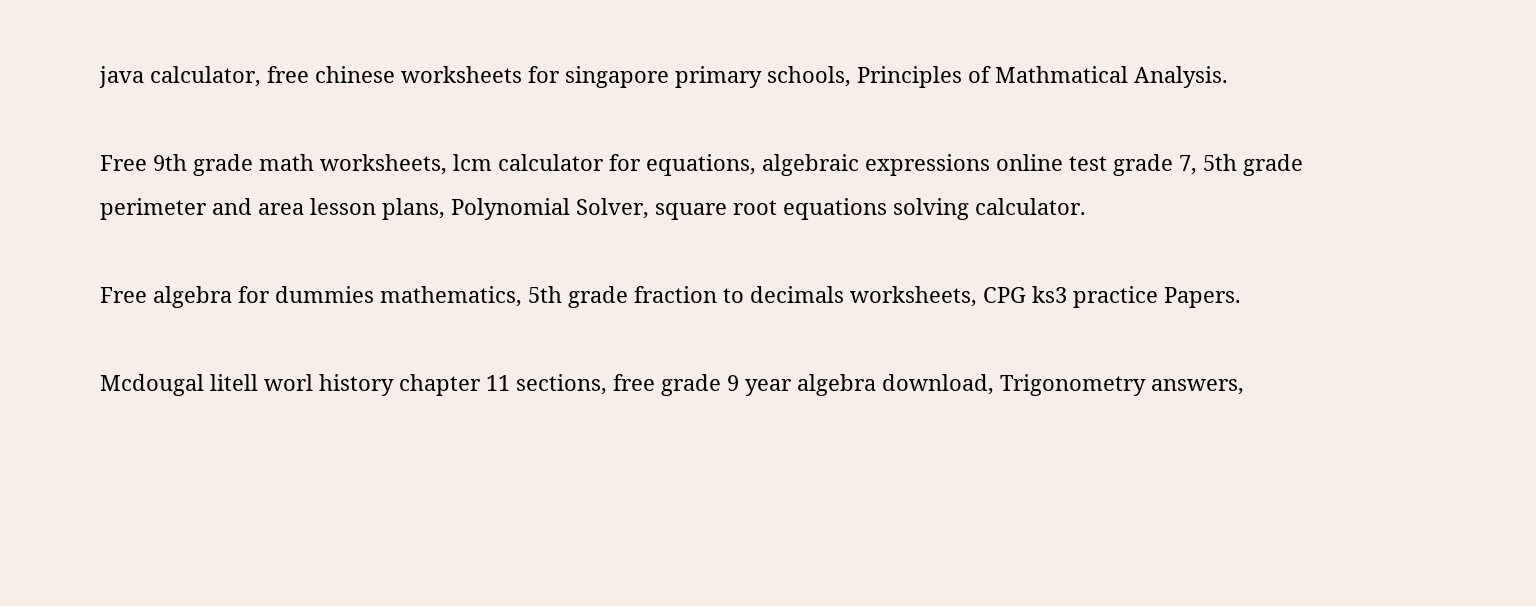java calculator, free chinese worksheets for singapore primary schools, Principles of Mathmatical Analysis.

Free 9th grade math worksheets, lcm calculator for equations, algebraic expressions online test grade 7, 5th grade perimeter and area lesson plans, Polynomial Solver, square root equations solving calculator.

Free algebra for dummies mathematics, 5th grade fraction to decimals worksheets, CPG ks3 practice Papers.

Mcdougal litell worl history chapter 11 sections, free grade 9 year algebra download, Trigonometry answers,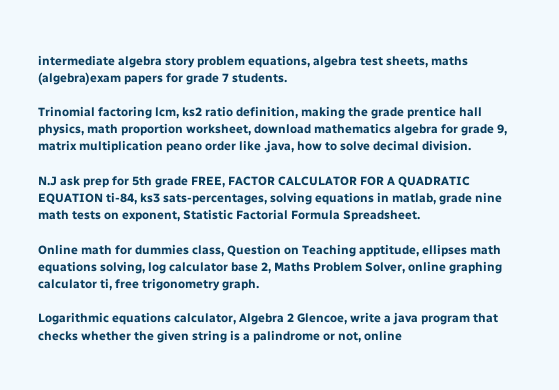intermediate algebra story problem equations, algebra test sheets, maths (algebra)exam papers for grade 7 students.

Trinomial factoring lcm, ks2 ratio definition, making the grade prentice hall physics, math proportion worksheet, download mathematics algebra for grade 9, matrix multiplication peano order like .java, how to solve decimal division.

N.J ask prep for 5th grade FREE, FACTOR CALCULATOR FOR A QUADRATIC EQUATION ti-84, ks3 sats-percentages, solving equations in matlab, grade nine math tests on exponent, Statistic Factorial Formula Spreadsheet.

Online math for dummies class, Question on Teaching apptitude, ellipses math equations solving, log calculator base 2, Maths Problem Solver, online graphing calculator ti, free trigonometry graph.

Logarithmic equations calculator, Algebra 2 Glencoe, write a java program that checks whether the given string is a palindrome or not, online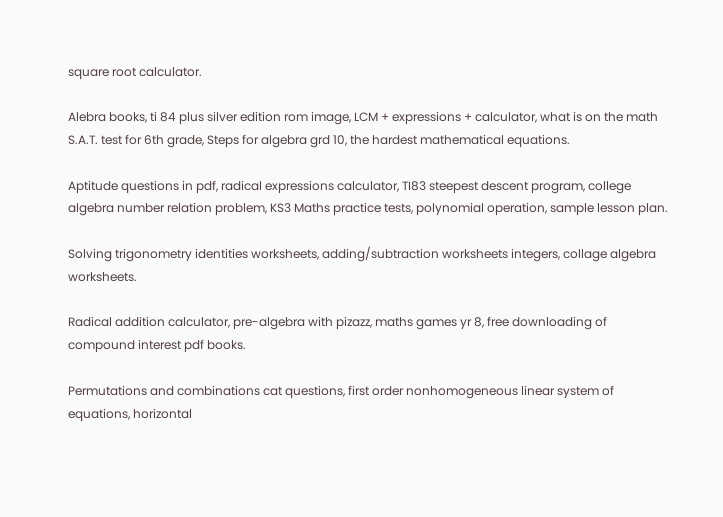square root calculator.

Alebra books, ti 84 plus silver edition rom image, LCM + expressions + calculator, what is on the math S.A.T. test for 6th grade, Steps for algebra grd 10, the hardest mathematical equations.

Aptitude questions in pdf, radical expressions calculator, TI83 steepest descent program, college algebra number relation problem, KS3 Maths practice tests, polynomial operation, sample lesson plan.

Solving trigonometry identities worksheets, adding/subtraction worksheets integers, collage algebra worksheets.

Radical addition calculator, pre-algebra with pizazz, maths games yr 8, free downloading of compound interest pdf books.

Permutations and combinations cat questions, first order nonhomogeneous linear system of equations, horizontal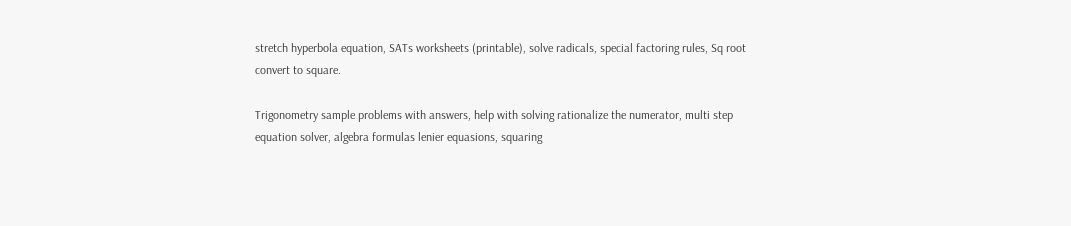stretch hyperbola equation, SATs worksheets (printable), solve radicals, special factoring rules, Sq root convert to square.

Trigonometry sample problems with answers, help with solving rationalize the numerator, multi step equation solver, algebra formulas lenier equasions, squaring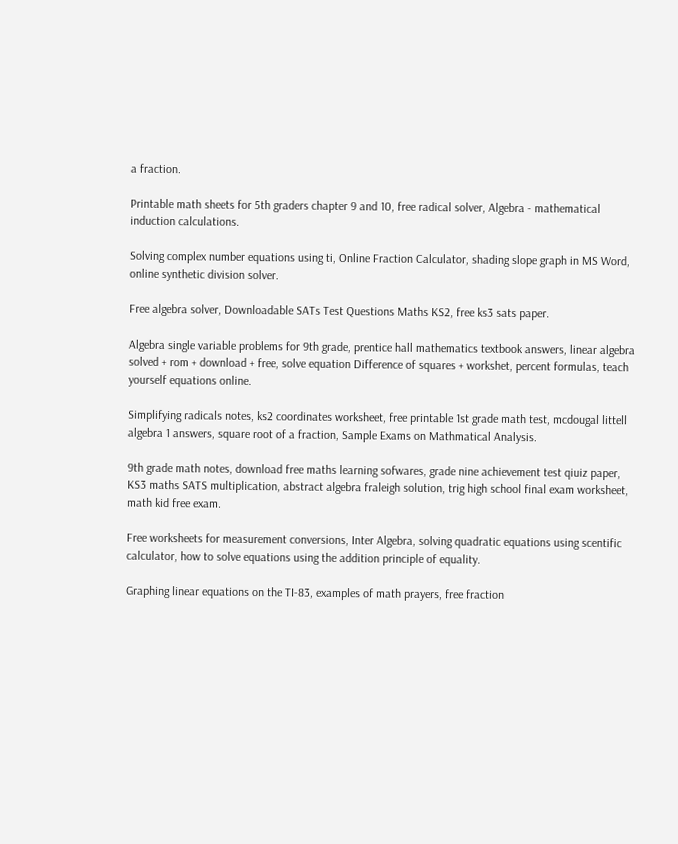a fraction.

Printable math sheets for 5th graders chapter 9 and 10, free radical solver, Algebra - mathematical induction calculations.

Solving complex number equations using ti, Online Fraction Calculator, shading slope graph in MS Word, online synthetic division solver.

Free algebra solver, Downloadable SATs Test Questions Maths KS2, free ks3 sats paper.

Algebra single variable problems for 9th grade, prentice hall mathematics textbook answers, linear algebra solved + rom + download + free, solve equation Difference of squares + workshet, percent formulas, teach yourself equations online.

Simplifying radicals notes, ks2 coordinates worksheet, free printable 1st grade math test, mcdougal littell algebra 1 answers, square root of a fraction, Sample Exams on Mathmatical Analysis.

9th grade math notes, download free maths learning sofwares, grade nine achievement test qiuiz paper, KS3 maths SATS multiplication, abstract algebra fraleigh solution, trig high school final exam worksheet, math kid free exam.

Free worksheets for measurement conversions, Inter Algebra, solving quadratic equations using scentific calculator, how to solve equations using the addition principle of equality.

Graphing linear equations on the TI-83, examples of math prayers, free fraction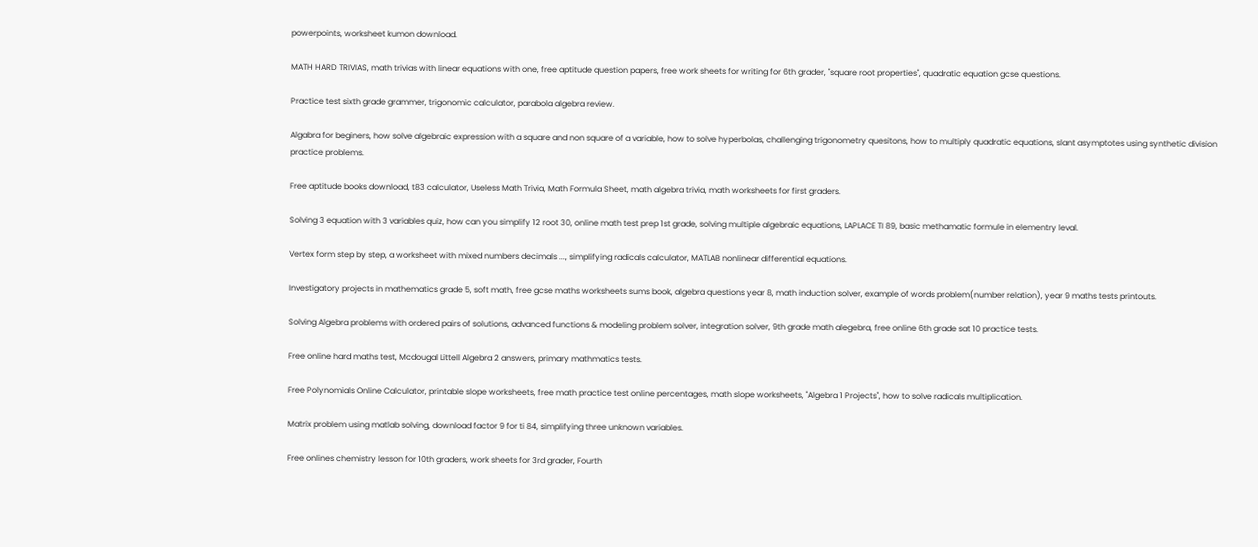powerpoints, worksheet kumon download.

MATH HARD TRIVIAS, math trivias with linear equations with one, free aptitude question papers, free work sheets for writing for 6th grader, "square root properties", quadratic equation gcse questions.

Practice test sixth grade grammer, trigonomic calculator, parabola algebra review.

Algabra for beginers, how solve algebraic expression with a square and non square of a variable, how to solve hyperbolas, challenging trigonometry quesitons, how to multiply quadratic equations, slant asymptotes using synthetic division practice problems.

Free aptitude books download, t83 calculator, Useless Math Trivia, Math Formula Sheet, math algebra trivia, math worksheets for first graders.

Solving 3 equation with 3 variables quiz, how can you simplify 12 root 30, online math test prep 1st grade, solving multiple algebraic equations, LAPLACE TI 89, basic methamatic formule in elementry leval.

Vertex form step by step, a worksheet with mixed numbers decimals ..., simplifying radicals calculator, MATLAB nonlinear differential equations.

Investigatory projects in mathematics grade 5, soft math, free gcse maths worksheets sums book, algebra questions year 8, math induction solver, example of words problem(number relation), year 9 maths tests printouts.

Solving Algebra problems with ordered pairs of solutions, advanced functions & modeling problem solver, integration solver, 9th grade math alegebra, free online 6th grade sat 10 practice tests.

Free online hard maths test, Mcdougal Littell Algebra 2 answers, primary mathmatics tests.

Free Polynomials Online Calculator, printable slope worksheets, free math practice test online percentages, math slope worksheets, "Algebra 1 Projects", how to solve radicals multiplication.

Matrix problem using matlab solving, download factor 9 for ti 84, simplifying three unknown variables.

Free onlines chemistry lesson for 10th graders, work sheets for 3rd grader, Fourth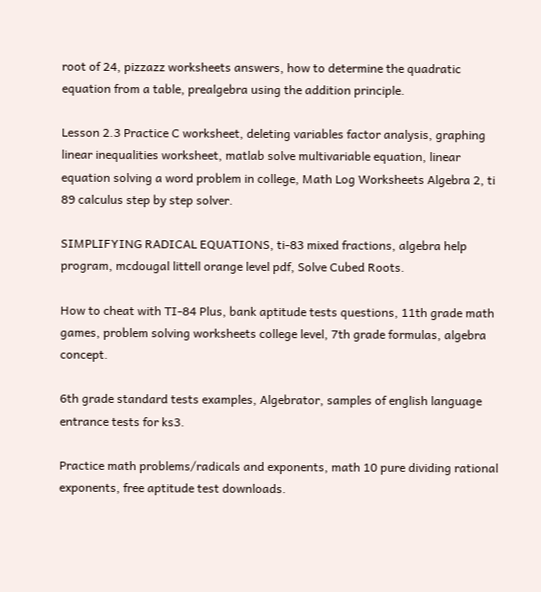root of 24, pizzazz worksheets answers, how to determine the quadratic equation from a table, prealgebra using the addition principle.

Lesson 2.3 Practice C worksheet, deleting variables factor analysis, graphing linear inequalities worksheet, matlab solve multivariable equation, linear equation solving a word problem in college, Math Log Worksheets Algebra 2, ti 89 calculus step by step solver.

SIMPLIFYING RADICAL EQUATIONS, ti-83 mixed fractions, algebra help program, mcdougal littell orange level pdf, Solve Cubed Roots.

How to cheat with TI-84 Plus, bank aptitude tests questions, 11th grade math games, problem solving worksheets college level, 7th grade formulas, algebra concept.

6th grade standard tests examples, Algebrator, samples of english language entrance tests for ks3.

Practice math problems/radicals and exponents, math 10 pure dividing rational exponents, free aptitude test downloads.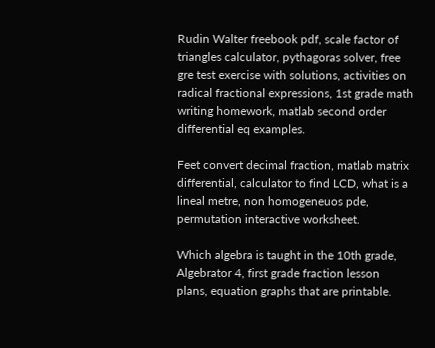Rudin Walter freebook pdf, scale factor of triangles calculator, pythagoras solver, free gre test exercise with solutions, activities on radical fractional expressions, 1st grade math writing homework, matlab second order differential eq examples.

Feet convert decimal fraction, matlab matrix differential, calculator to find LCD, what is a lineal metre, non homogeneuos pde, permutation interactive worksheet.

Which algebra is taught in the 10th grade, Algebrator 4, first grade fraction lesson plans, equation graphs that are printable.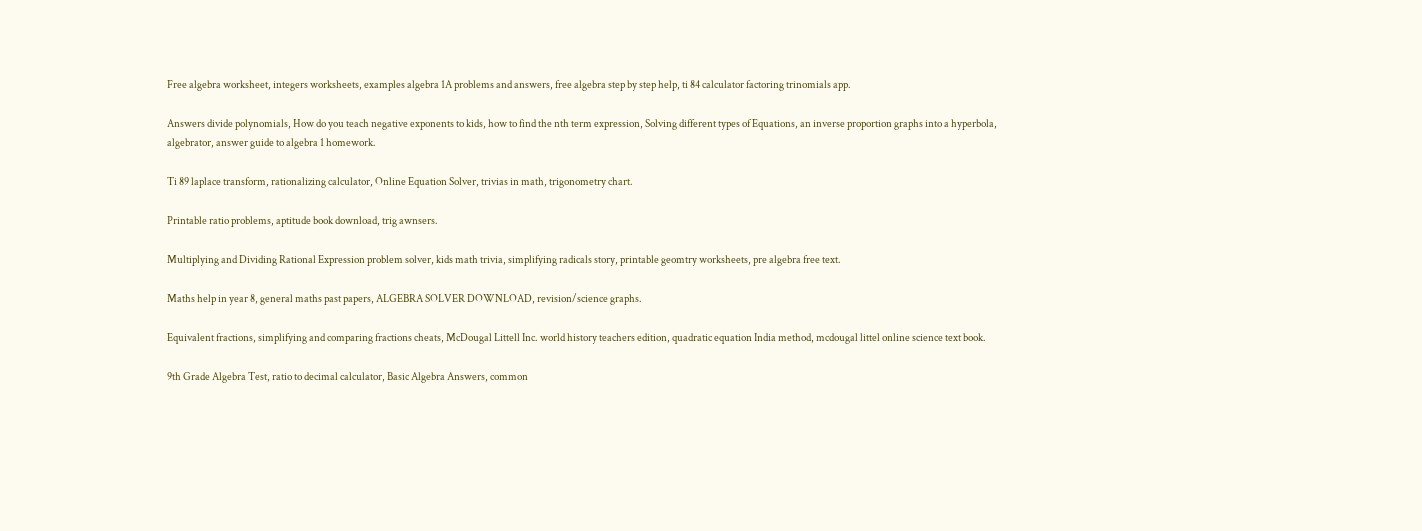Free algebra worksheet, integers worksheets, examples algebra 1A problems and answers, free algebra step by step help, ti 84 calculator factoring trinomials app.

Answers divide polynomials, How do you teach negative exponents to kids, how to find the nth term expression, Solving different types of Equations, an inverse proportion graphs into a hyperbola, algebrator, answer guide to algebra 1 homework.

Ti 89 laplace transform, rationalizing calculator, Online Equation Solver, trivias in math, trigonometry chart.

Printable ratio problems, aptitude book download, trig awnsers.

Multiplying and Dividing Rational Expression problem solver, kids math trivia, simplifying radicals story, printable geomtry worksheets, pre algebra free text.

Maths help in year 8, general maths past papers, ALGEBRA SOLVER DOWNLOAD, revision/science graphs.

Equivalent fractions, simplifying and comparing fractions cheats, McDougal Littell Inc. world history teachers edition, quadratic equation India method, mcdougal littel online science text book.

9th Grade Algebra Test, ratio to decimal calculator, Basic Algebra Answers, common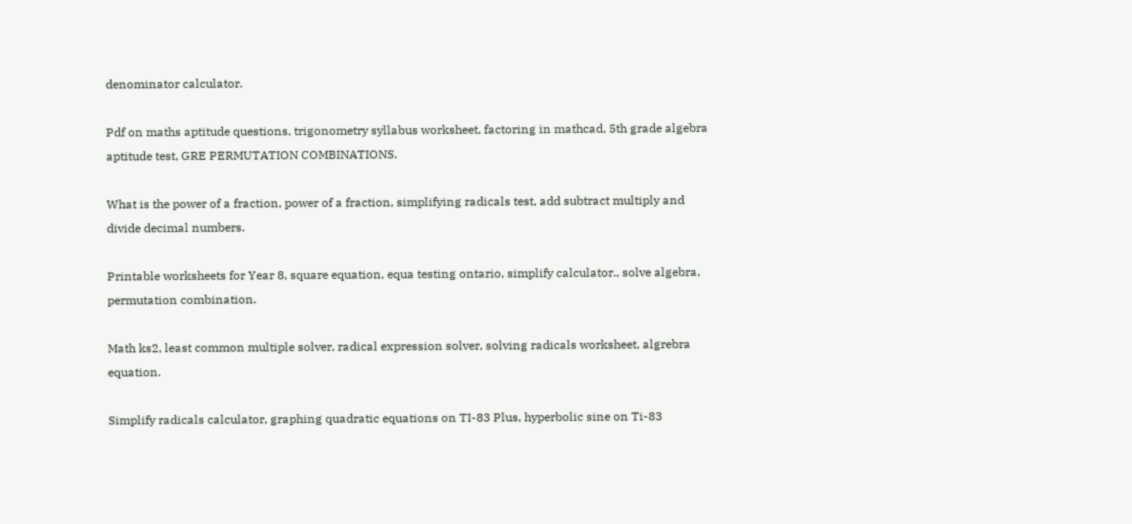denominator calculator.

Pdf on maths aptitude questions, trigonometry syllabus worksheet, factoring in mathcad, 5th grade algebra aptitude test, GRE PERMUTATION COMBINATIONS.

What is the power of a fraction, power of a fraction, simplifying radicals test, add subtract multiply and divide decimal numbers.

Printable worksheets for Year 8, square equation, equa testing ontario, simplify calculator., solve algebra, permutation combination.

Math ks2, least common multiple solver, radical expression solver, solving radicals worksheet, algrebra equation.

Simplify radicals calculator, graphing quadratic equations on TI-83 Plus, hyperbolic sine on Ti-83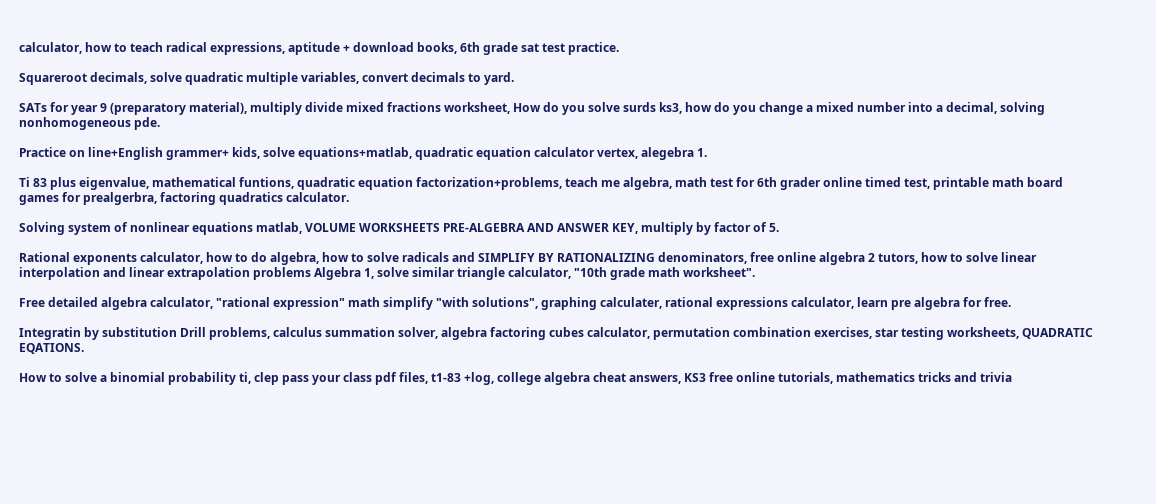calculator, how to teach radical expressions, aptitude + download books, 6th grade sat test practice.

Squareroot decimals, solve quadratic multiple variables, convert decimals to yard.

SATs for year 9 (preparatory material), multiply divide mixed fractions worksheet, How do you solve surds ks3, how do you change a mixed number into a decimal, solving nonhomogeneous pde.

Practice on line+English grammer+ kids, solve equations+matlab, quadratic equation calculator vertex, alegebra 1.

Ti 83 plus eigenvalue, mathematical funtions, quadratic equation factorization+problems, teach me algebra, math test for 6th grader online timed test, printable math board games for prealgerbra, factoring quadratics calculator.

Solving system of nonlinear equations matlab, VOLUME WORKSHEETS PRE-ALGEBRA AND ANSWER KEY, multiply by factor of 5.

Rational exponents calculator, how to do algebra, how to solve radicals and SIMPLIFY BY RATIONALIZING denominators, free online algebra 2 tutors, how to solve linear interpolation and linear extrapolation problems Algebra 1, solve similar triangle calculator, "10th grade math worksheet".

Free detailed algebra calculator, "rational expression" math simplify "with solutions", graphing calculater, rational expressions calculator, learn pre algebra for free.

Integratin by substitution Drill problems, calculus summation solver, algebra factoring cubes calculator, permutation combination exercises, star testing worksheets, QUADRATIC EQATIONS.

How to solve a binomial probability ti, clep pass your class pdf files, t1-83 +log, college algebra cheat answers, KS3 free online tutorials, mathematics tricks and trivia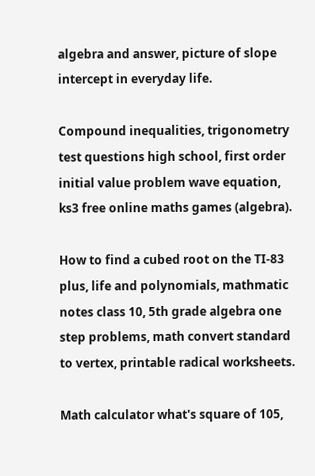algebra and answer, picture of slope intercept in everyday life.

Compound inequalities, trigonometry test questions high school, first order initial value problem wave equation, ks3 free online maths games (algebra).

How to find a cubed root on the TI-83 plus, life and polynomials, mathmatic notes class 10, 5th grade algebra one step problems, math convert standard to vertex, printable radical worksheets.

Math calculator what's square of 105,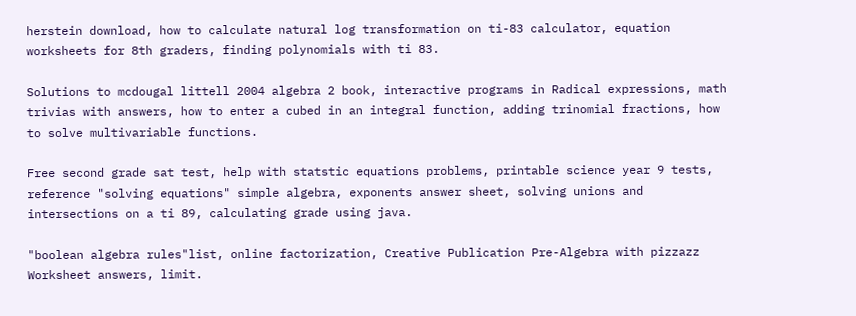herstein download, how to calculate natural log transformation on ti-83 calculator, equation worksheets for 8th graders, finding polynomials with ti 83.

Solutions to mcdougal littell 2004 algebra 2 book, interactive programs in Radical expressions, math trivias with answers, how to enter a cubed in an integral function, adding trinomial fractions, how to solve multivariable functions.

Free second grade sat test, help with statstic equations problems, printable science year 9 tests, reference "solving equations" simple algebra, exponents answer sheet, solving unions and intersections on a ti 89, calculating grade using java.

"boolean algebra rules"list, online factorization, Creative Publication Pre-Algebra with pizzazz Worksheet answers, limit.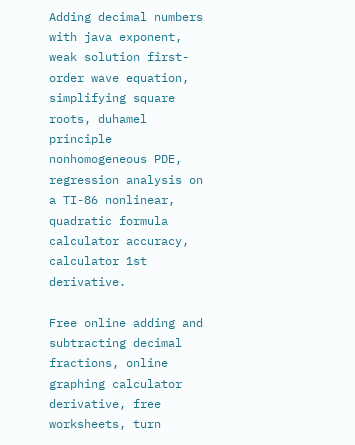Adding decimal numbers with java exponent, weak solution first-order wave equation, simplifying square roots, duhamel principle nonhomogeneous PDE, regression analysis on a TI-86 nonlinear, quadratic formula calculator accuracy, calculator 1st derivative.

Free online adding and subtracting decimal fractions, online graphing calculator derivative, free worksheets, turn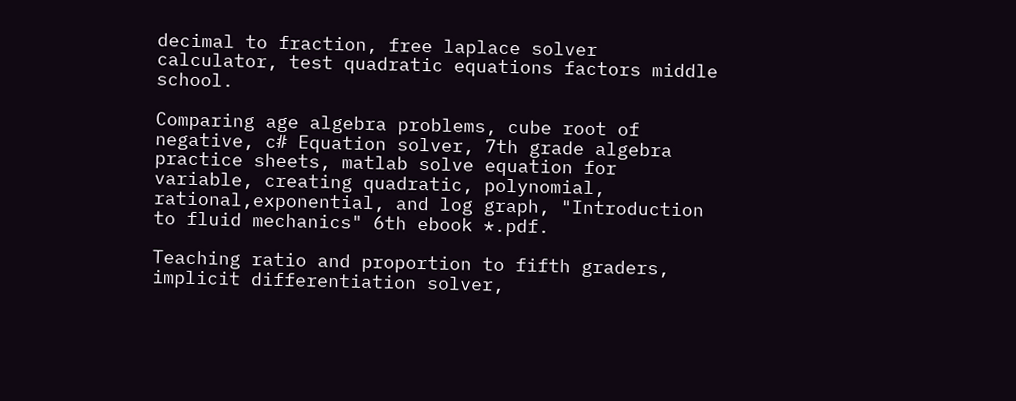decimal to fraction, free laplace solver calculator, test quadratic equations factors middle school.

Comparing age algebra problems, cube root of negative, c# Equation solver, 7th grade algebra practice sheets, matlab solve equation for variable, creating quadratic, polynomial, rational,exponential, and log graph, "Introduction to fluid mechanics" 6th ebook *.pdf.

Teaching ratio and proportion to fifth graders, implicit differentiation solver,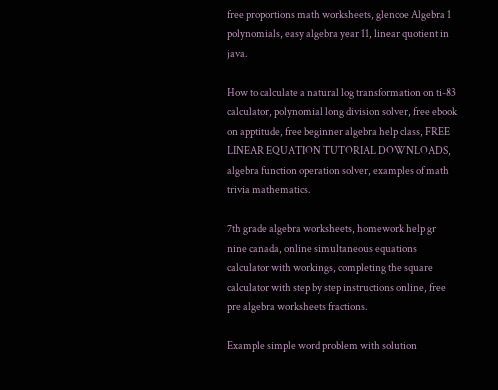free proportions math worksheets, glencoe Algebra 1 polynomials, easy algebra year 11, linear quotient in java.

How to calculate a natural log transformation on ti-83 calculator, polynomial long division solver, free ebook on apptitude, free beginner algebra help class, FREE LINEAR EQUATION TUTORIAL DOWNLOADS, algebra function operation solver, examples of math trivia mathematics.

7th grade algebra worksheets, homework help gr nine canada, online simultaneous equations calculator with workings, completing the square calculator with step by step instructions online, free pre algebra worksheets fractions.

Example simple word problem with solution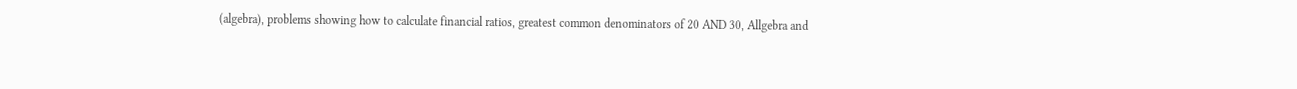(algebra), problems showing how to calculate financial ratios, greatest common denominators of 20 AND 30, Allgebra and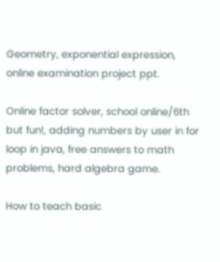Geometry, exponential expression, online examination project ppt.

Online factor solver, school online/6th but fun!, adding numbers by user in for loop in java, free answers to math problems, hard algebra game.

How to teach basic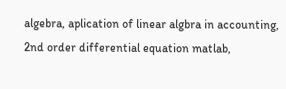algebra, aplication of linear algbra in accounting, 2nd order differential equation matlab,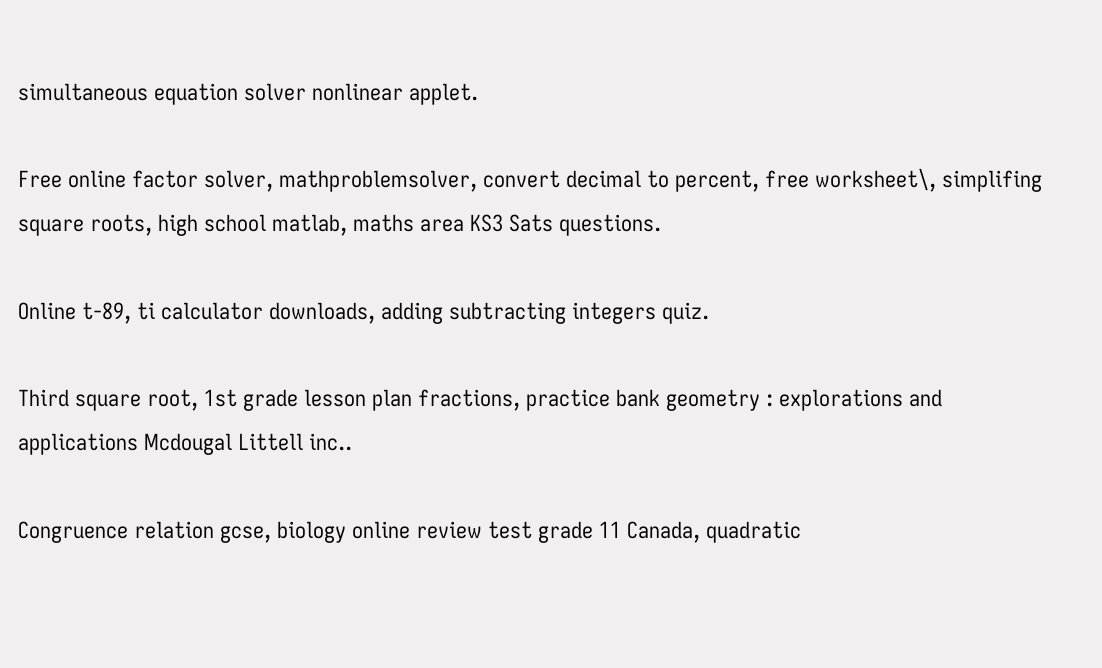simultaneous equation solver nonlinear applet.

Free online factor solver, mathproblemsolver, convert decimal to percent, free worksheet\, simplifing square roots, high school matlab, maths area KS3 Sats questions.

Online t-89, ti calculator downloads, adding subtracting integers quiz.

Third square root, 1st grade lesson plan fractions, practice bank geometry : explorations and applications Mcdougal Littell inc..

Congruence relation gcse, biology online review test grade 11 Canada, quadratic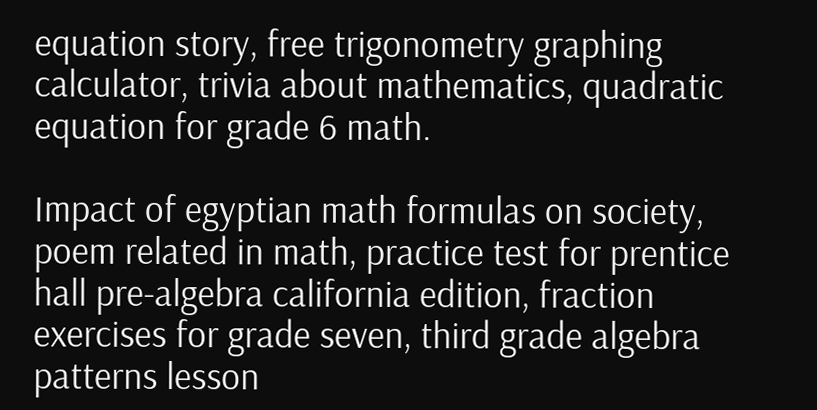equation story, free trigonometry graphing calculator, trivia about mathematics, quadratic equation for grade 6 math.

Impact of egyptian math formulas on society, poem related in math, practice test for prentice hall pre-algebra california edition, fraction exercises for grade seven, third grade algebra patterns lesson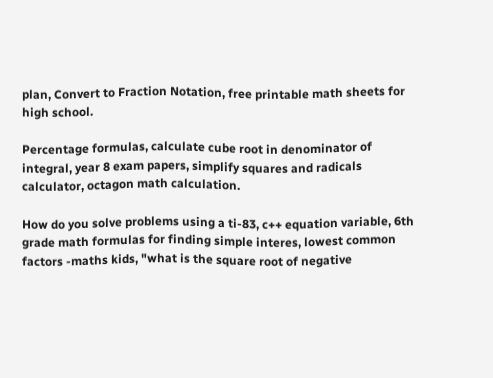plan, Convert to Fraction Notation, free printable math sheets for high school.

Percentage formulas, calculate cube root in denominator of integral, year 8 exam papers, simplify squares and radicals calculator, octagon math calculation.

How do you solve problems using a ti-83, c++ equation variable, 6th grade math formulas for finding simple interes, lowest common factors -maths kids, "what is the square root of negative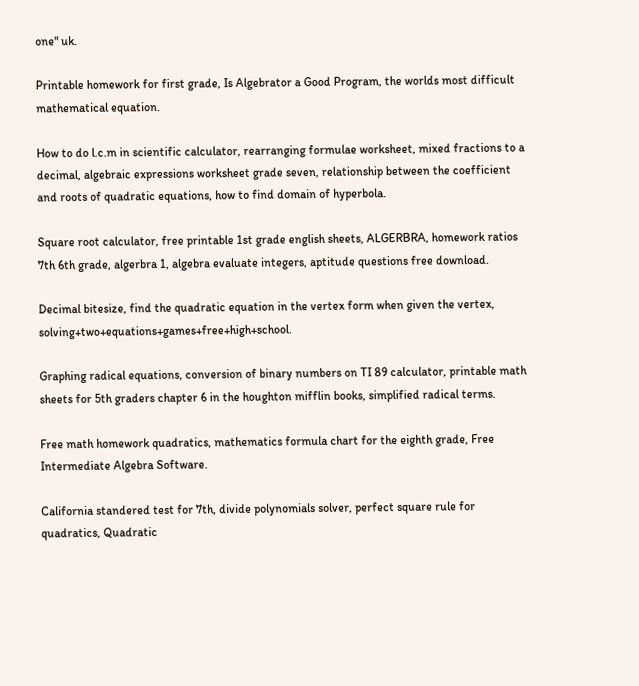one" uk.

Printable homework for first grade, Is Algebrator a Good Program, the worlds most difficult mathematical equation.

How to do l.c.m in scientific calculator, rearranging formulae worksheet, mixed fractions to a decimal, algebraic expressions worksheet grade seven, relationship between the coefficient and roots of quadratic equations, how to find domain of hyperbola.

Square root calculator, free printable 1st grade english sheets, ALGERBRA, homework ratios 7th 6th grade, algerbra 1, algebra evaluate integers, aptitude questions free download.

Decimal bitesize, find the quadratic equation in the vertex form when given the vertex, solving+two+equations+games+free+high+school.

Graphing radical equations, conversion of binary numbers on TI 89 calculator, printable math sheets for 5th graders chapter 6 in the houghton mifflin books, simplified radical terms.

Free math homework quadratics, mathematics formula chart for the eighth grade, Free Intermediate Algebra Software.

California standered test for 7th, divide polynomials solver, perfect square rule for quadratics, Quadratic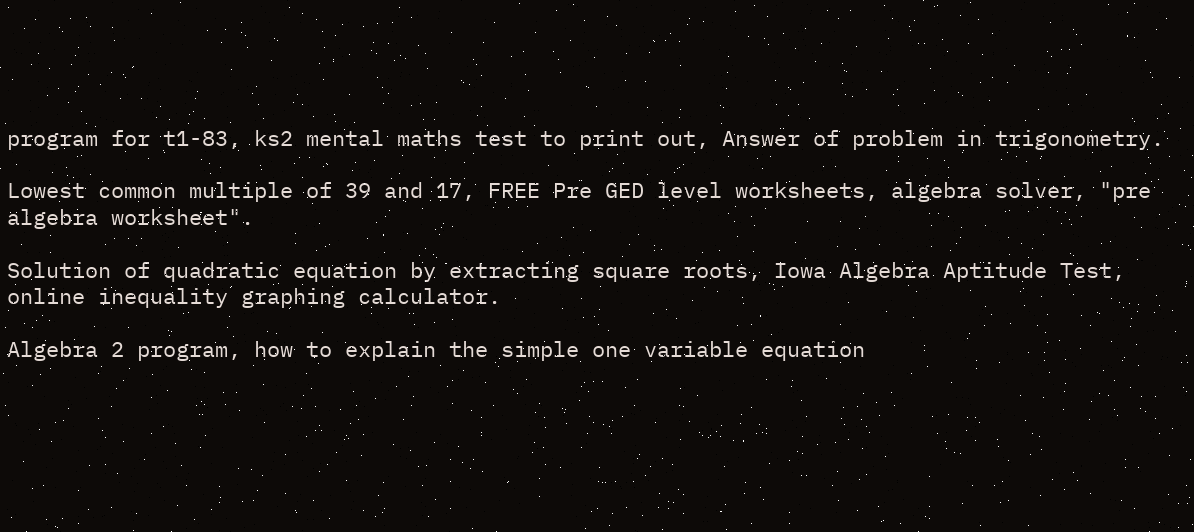program for t1-83, ks2 mental maths test to print out, Answer of problem in trigonometry.

Lowest common multiple of 39 and 17, FREE Pre GED level worksheets, algebra solver, "pre algebra worksheet".

Solution of quadratic equation by extracting square roots, Iowa Algebra Aptitude Test, online inequality graphing calculator.

Algebra 2 program, how to explain the simple one variable equation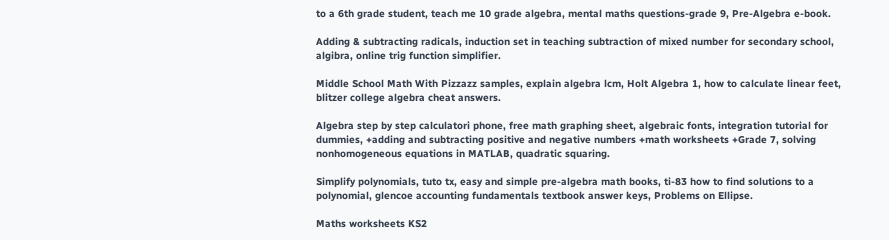to a 6th grade student, teach me 10 grade algebra, mental maths questions-grade 9, Pre-Algebra e-book.

Adding & subtracting radicals, induction set in teaching subtraction of mixed number for secondary school, algibra, online trig function simplifier.

Middle School Math With Pizzazz samples, explain algebra lcm, Holt Algebra 1, how to calculate linear feet, blitzer college algebra cheat answers.

Algebra step by step calculatori phone, free math graphing sheet, algebraic fonts, integration tutorial for dummies, +adding and subtracting positive and negative numbers +math worksheets +Grade 7, solving nonhomogeneous equations in MATLAB, quadratic squaring.

Simplify polynomials, tuto tx, easy and simple pre-algebra math books, ti-83 how to find solutions to a polynomial, glencoe accounting fundamentals textbook answer keys, Problems on Ellipse.

Maths worksheets KS2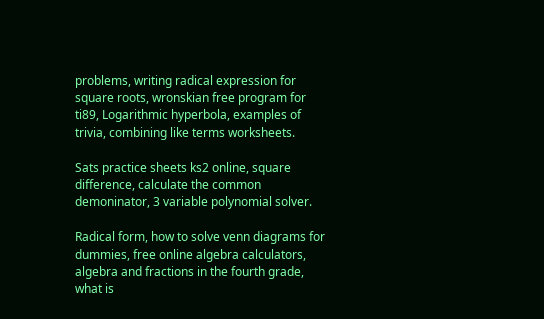problems, writing radical expression for square roots, wronskian free program for ti89, Logarithmic hyperbola, examples of trivia, combining like terms worksheets.

Sats practice sheets ks2 online, square difference, calculate the common demoninator, 3 variable polynomial solver.

Radical form, how to solve venn diagrams for dummies, free online algebra calculators, algebra and fractions in the fourth grade, what is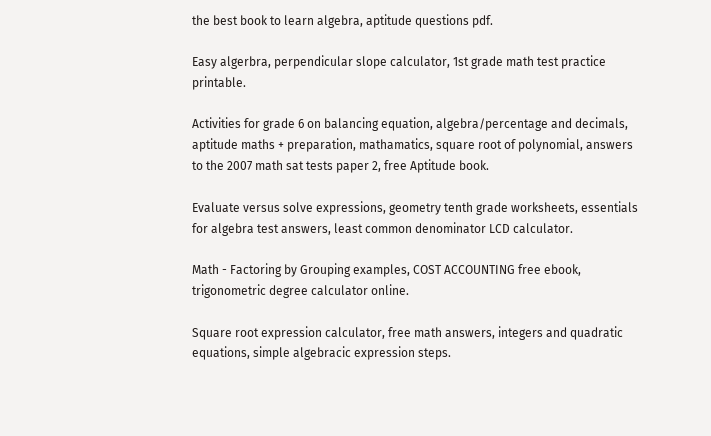the best book to learn algebra, aptitude questions pdf.

Easy algerbra, perpendicular slope calculator, 1st grade math test practice printable.

Activities for grade 6 on balancing equation, algebra/percentage and decimals, aptitude maths + preparation, mathamatics, square root of polynomial, answers to the 2007 math sat tests paper 2, free Aptitude book.

Evaluate versus solve expressions, geometry tenth grade worksheets, essentials for algebra test answers, least common denominator LCD calculator.

Math - Factoring by Grouping examples, COST ACCOUNTING free ebook, trigonometric degree calculator online.

Square root expression calculator, free math answers, integers and quadratic equations, simple algebracic expression steps.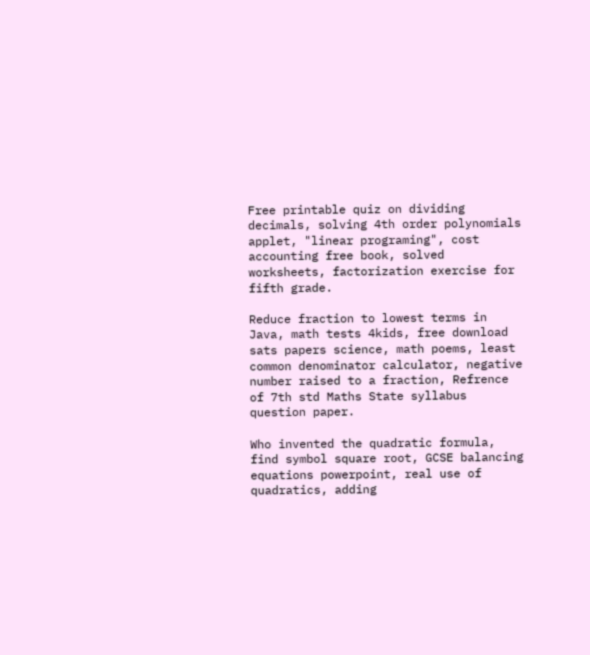Free printable quiz on dividing decimals, solving 4th order polynomials applet, "linear programing", cost accounting free book, solved worksheets, factorization exercise for fifth grade.

Reduce fraction to lowest terms in Java, math tests 4kids, free download sats papers science, math poems, least common denominator calculator, negative number raised to a fraction, Refrence of 7th std Maths State syllabus question paper.

Who invented the quadratic formula, find symbol square root, GCSE balancing equations powerpoint, real use of quadratics, adding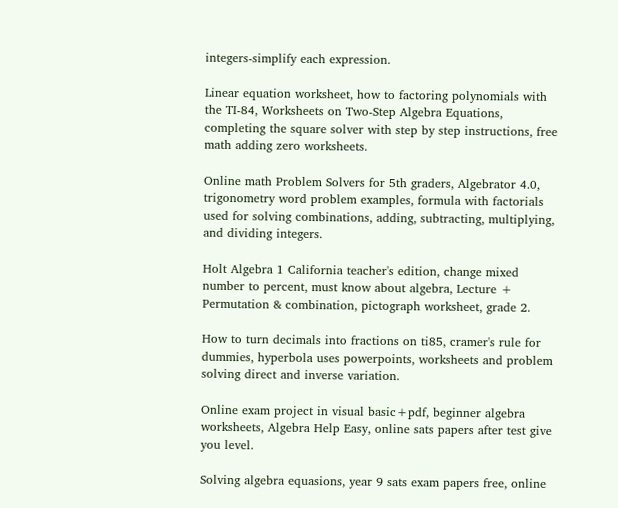integers-simplify each expression.

Linear equation worksheet, how to factoring polynomials with the TI-84, Worksheets on Two-Step Algebra Equations, completing the square solver with step by step instructions, free math adding zero worksheets.

Online math Problem Solvers for 5th graders, Algebrator 4.0, trigonometry word problem examples, formula with factorials used for solving combinations, adding, subtracting, multiplying, and dividing integers.

Holt Algebra 1 California teacher's edition, change mixed number to percent, must know about algebra, Lecture + Permutation & combination, pictograph worksheet, grade 2.

How to turn decimals into fractions on ti85, cramer's rule for dummies, hyperbola uses powerpoints, worksheets and problem solving direct and inverse variation.

Online exam project in visual basic+pdf, beginner algebra worksheets, Algebra Help Easy, online sats papers after test give you level.

Solving algebra equasions, year 9 sats exam papers free, online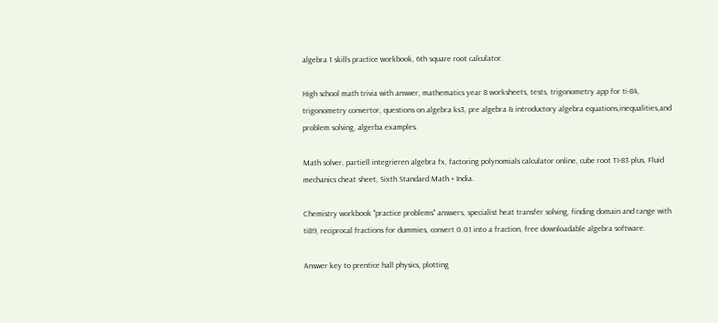algebra 1 skills practice workbook, 6th square root calculator.

High school math trivia with answer, mathematics year 8 worksheets, tests, trigonometry app for ti-84, trigonometry convertor, questions on algebra ks3, pre algebra & introductory algebra equations,inequalities,and problem solving, algerba examples.

Math solver, partiell integrieren algebra fx, factoring polynomials calculator online, cube root TI-83 plus, Fluid mechanics cheat sheet, Sixth Standard Math + India.

Chemistry workbook "practice problems" answers, specialist heat transfer solving, finding domain and range with ti89, reciprocal fractions for dummies, convert 0.01 into a fraction, free downloadable algebra software.

Answer key to prentice hall physics, plotting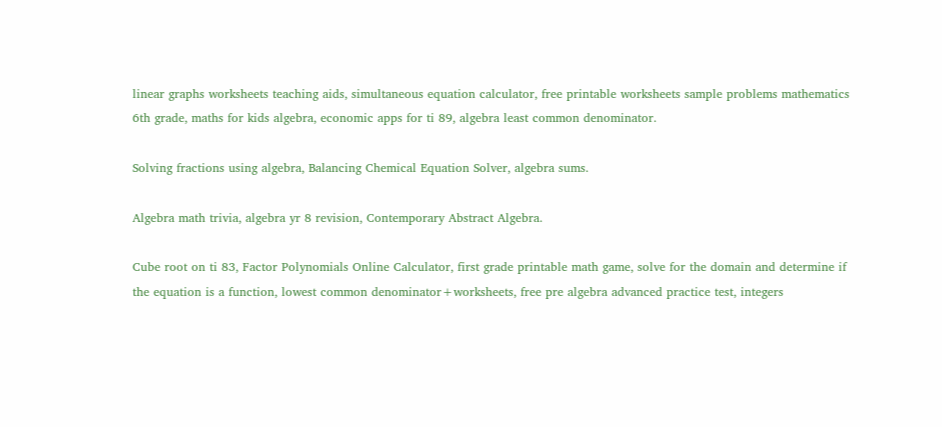linear graphs worksheets teaching aids, simultaneous equation calculator, free printable worksheets sample problems mathematics 6th grade, maths for kids algebra, economic apps for ti 89, algebra least common denominator.

Solving fractions using algebra, Balancing Chemical Equation Solver, algebra sums.

Algebra math trivia, algebra yr 8 revision, Contemporary Abstract Algebra.

Cube root on ti 83, Factor Polynomials Online Calculator, first grade printable math game, solve for the domain and determine if the equation is a function, lowest common denominator+worksheets, free pre algebra advanced practice test, integers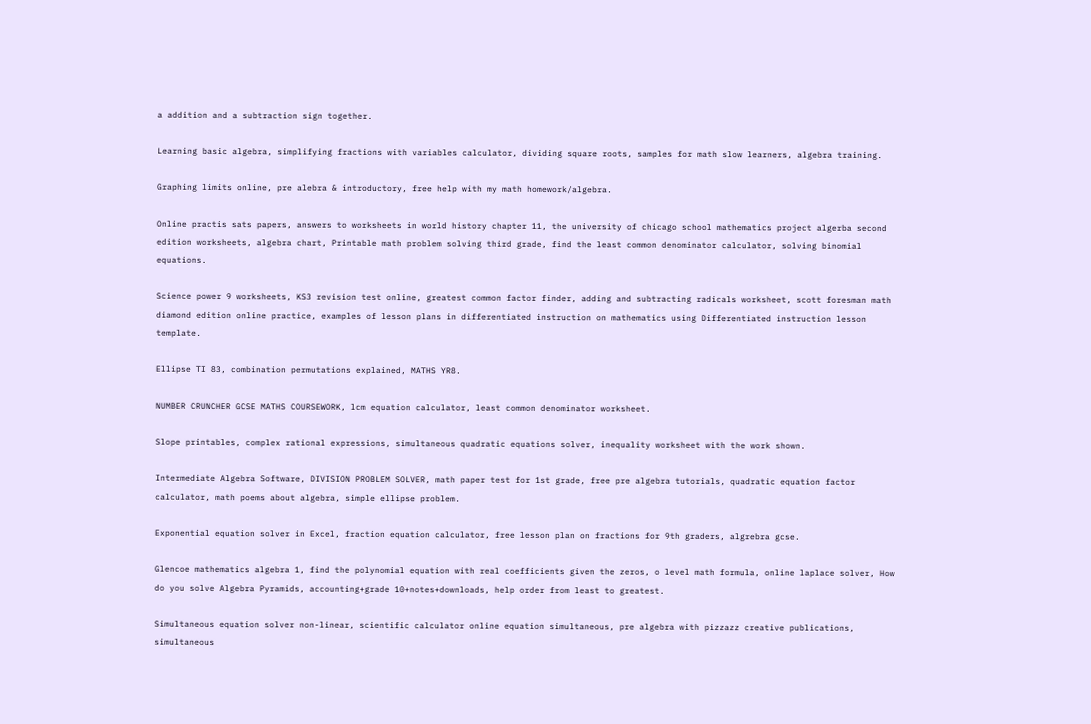a addition and a subtraction sign together.

Learning basic algebra, simplifying fractions with variables calculator, dividing square roots, samples for math slow learners, algebra training.

Graphing limits online, pre alebra & introductory, free help with my math homework/algebra.

Online practis sats papers, answers to worksheets in world history chapter 11, the university of chicago school mathematics project algerba second edition worksheets, algebra chart, Printable math problem solving third grade, find the least common denominator calculator, solving binomial equations.

Science power 9 worksheets, KS3 revision test online, greatest common factor finder, adding and subtracting radicals worksheet, scott foresman math diamond edition online practice, examples of lesson plans in differentiated instruction on mathematics using Differentiated instruction lesson template.

Ellipse TI 83, combination permutations explained, MATHS YR8.

NUMBER CRUNCHER GCSE MATHS COURSEWORK, lcm equation calculator, least common denominator worksheet.

Slope printables, complex rational expressions, simultaneous quadratic equations solver, inequality worksheet with the work shown.

Intermediate Algebra Software, DIVISION PROBLEM SOLVER, math paper test for 1st grade, free pre algebra tutorials, quadratic equation factor calculator, math poems about algebra, simple ellipse problem.

Exponential equation solver in Excel, fraction equation calculator, free lesson plan on fractions for 9th graders, algrebra gcse.

Glencoe mathematics algebra 1, find the polynomial equation with real coefficients given the zeros, o level math formula, online laplace solver, How do you solve Algebra Pyramids, accounting+grade 10+notes+downloads, help order from least to greatest.

Simultaneous equation solver non-linear, scientific calculator online equation simultaneous, pre algebra with pizzazz creative publications, simultaneous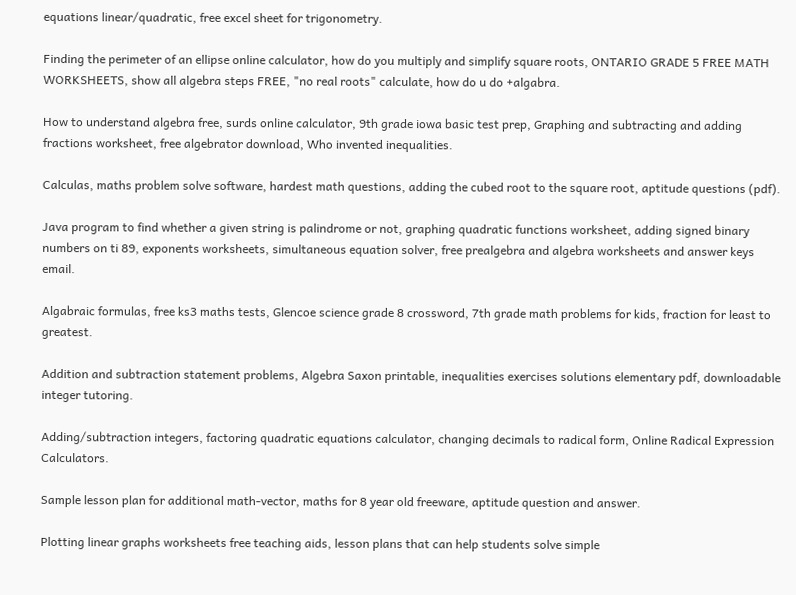equations linear/quadratic, free excel sheet for trigonometry.

Finding the perimeter of an ellipse online calculator, how do you multiply and simplify square roots, ONTARIO GRADE 5 FREE MATH WORKSHEETS, show all algebra steps FREE, "no real roots" calculate, how do u do +algabra.

How to understand algebra free, surds online calculator, 9th grade iowa basic test prep, Graphing and subtracting and adding fractions worksheet, free algebrator download, Who invented inequalities.

Calculas, maths problem solve software, hardest math questions, adding the cubed root to the square root, aptitude questions (pdf).

Java program to find whether a given string is palindrome or not, graphing quadratic functions worksheet, adding signed binary numbers on ti 89, exponents worksheets, simultaneous equation solver, free prealgebra and algebra worksheets and answer keys email.

Algabraic formulas, free ks3 maths tests, Glencoe science grade 8 crossword, 7th grade math problems for kids, fraction for least to greatest.

Addition and subtraction statement problems, Algebra Saxon printable, inequalities exercises solutions elementary pdf, downloadable integer tutoring.

Adding/subtraction integers, factoring quadratic equations calculator, changing decimals to radical form, Online Radical Expression Calculators.

Sample lesson plan for additional math-vector, maths for 8 year old freeware, aptitude question and answer.

Plotting linear graphs worksheets free teaching aids, lesson plans that can help students solve simple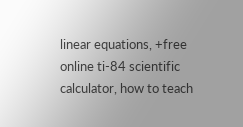linear equations, +free online ti-84 scientific calculator, how to teach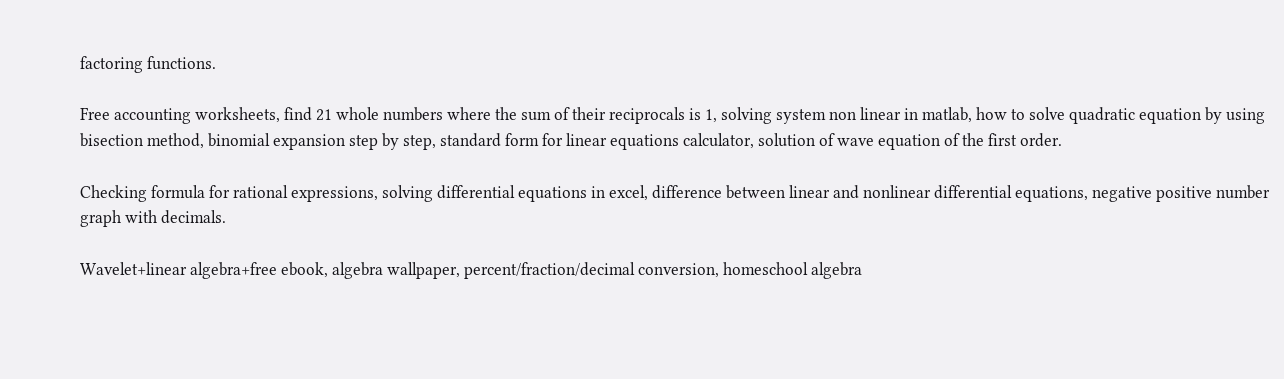factoring functions.

Free accounting worksheets, find 21 whole numbers where the sum of their reciprocals is 1, solving system non linear in matlab, how to solve quadratic equation by using bisection method, binomial expansion step by step, standard form for linear equations calculator, solution of wave equation of the first order.

Checking formula for rational expressions, solving differential equations in excel, difference between linear and nonlinear differential equations, negative positive number graph with decimals.

Wavelet+linear algebra+free ebook, algebra wallpaper, percent/fraction/decimal conversion, homeschool algebra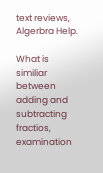text reviews, Algerbra Help.

What is similiar between adding and subtracting fractios, examination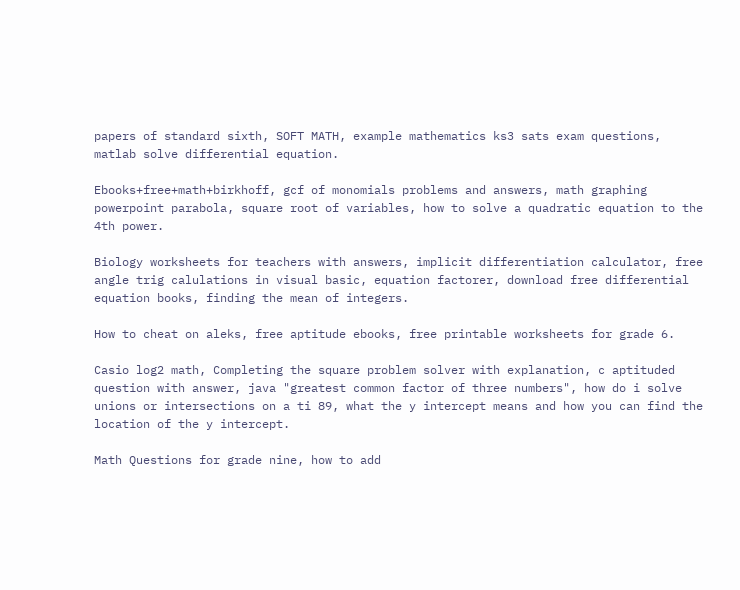papers of standard sixth, SOFT MATH, example mathematics ks3 sats exam questions, matlab solve differential equation.

Ebooks+free+math+birkhoff, gcf of monomials problems and answers, math graphing powerpoint parabola, square root of variables, how to solve a quadratic equation to the 4th power.

Biology worksheets for teachers with answers, implicit differentiation calculator, free angle trig calulations in visual basic, equation factorer, download free differential equation books, finding the mean of integers.

How to cheat on aleks, free aptitude ebooks, free printable worksheets for grade 6.

Casio log2 math, Completing the square problem solver with explanation, c aptituded question with answer, java "greatest common factor of three numbers", how do i solve unions or intersections on a ti 89, what the y intercept means and how you can find the location of the y intercept.

Math Questions for grade nine, how to add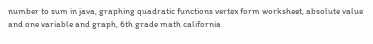number to sum in java, graphing quadratic functions vertex form worksheet, absolute value and one variable and graph, 6th grade math california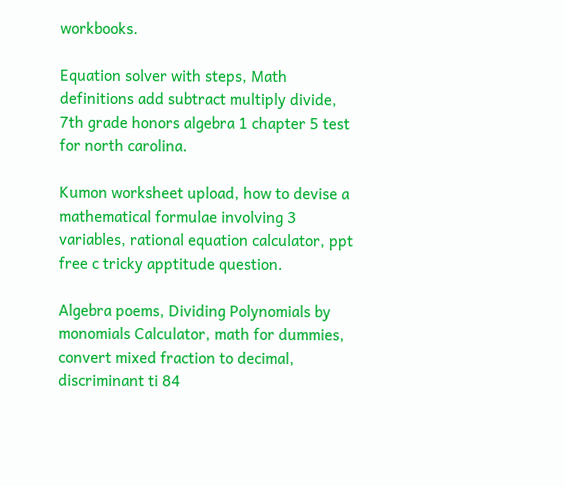workbooks.

Equation solver with steps, Math definitions add subtract multiply divide, 7th grade honors algebra 1 chapter 5 test for north carolina.

Kumon worksheet upload, how to devise a mathematical formulae involving 3 variables, rational equation calculator, ppt free c tricky apptitude question.

Algebra poems, Dividing Polynomials by monomials Calculator, math for dummies, convert mixed fraction to decimal, discriminant ti 84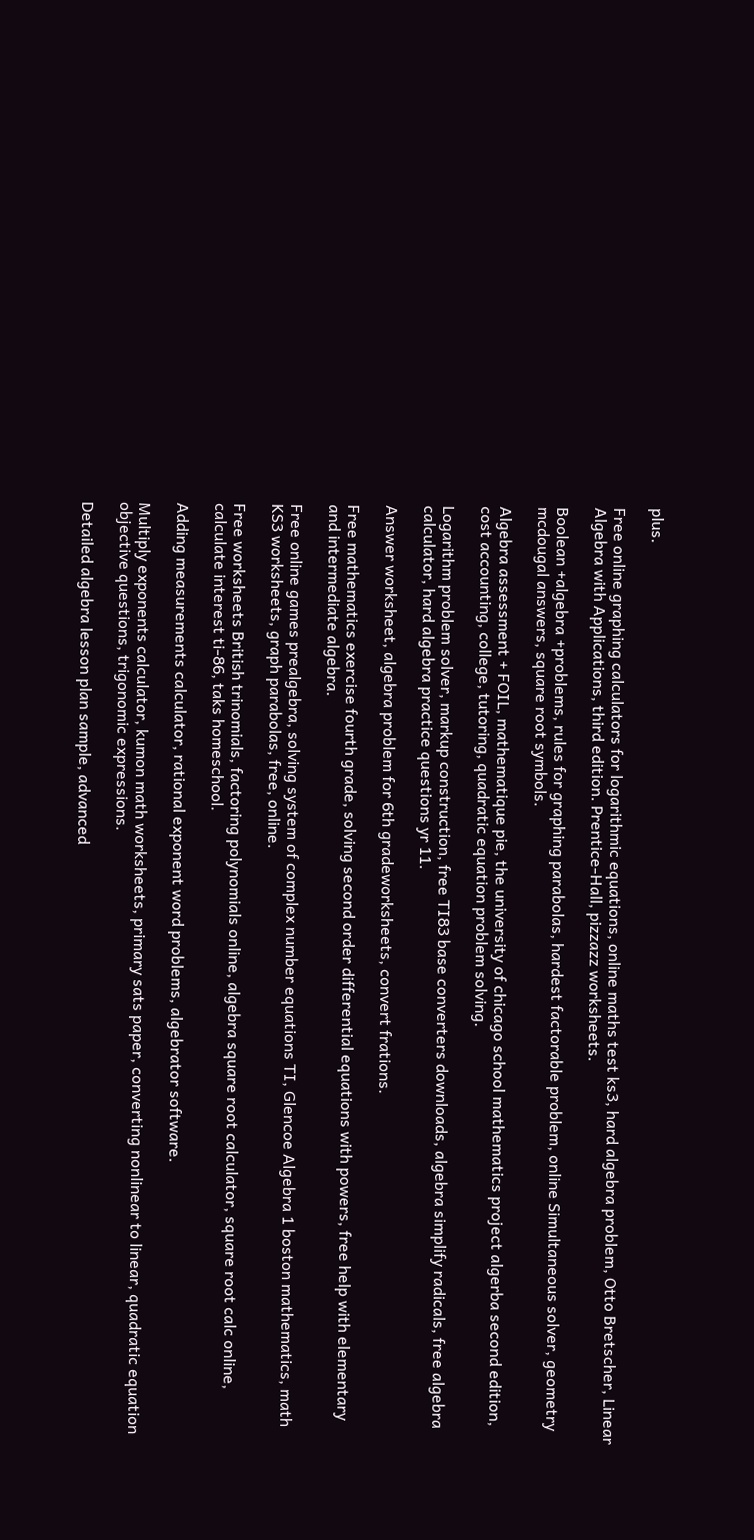plus.

Free online graphing calculators for logarithmic equations, online maths test ks3, hard algebra problem, Otto Bretscher, Linear Algebra with Applications, third edition. Prentice-Hall, pizzazz worksheets.

Boolean +algebra +problems, rules for graphing parabolas, hardest factorable problem, online Simultaneous solver, geometry mcdougal answers, square root symbols.

Algebra assessment + FOIL, mathematique pie, the university of chicago school mathematics project algerba second edition, cost accounting, college, tutoring, quadratic equation problem solving.

Logarithm problem solver, markup construction, free TI83 base converters downloads, algebra simplify radicals, free algebra calculator, hard algebra practice questions yr 11.

Answer worksheet, algebra problem for 6th gradeworksheets, convert frations.

Free mathematics exercise fourth grade, solving second order differential equations with powers, free help with elementary and intermediate algebra.

Free online games prealgebra, solving system of complex number equations TI, Glencoe Algebra 1 boston mathematics, math KS3 worksheets, graph parabolas, free, online.

Free worksheets British trinomials, factoring polynomials online, algebra square root calculator, square root calc online, calculate interest ti-86, taks homeschool.

Adding measurements calculator, rational exponent word problems, algebrator software.

Multiply exponents calculator, kumon math worksheets, primary sats paper, converting nonlinear to linear, quadratic equation objective questions, trigonomic expressions.

Detailed algebra lesson plan sample, advanced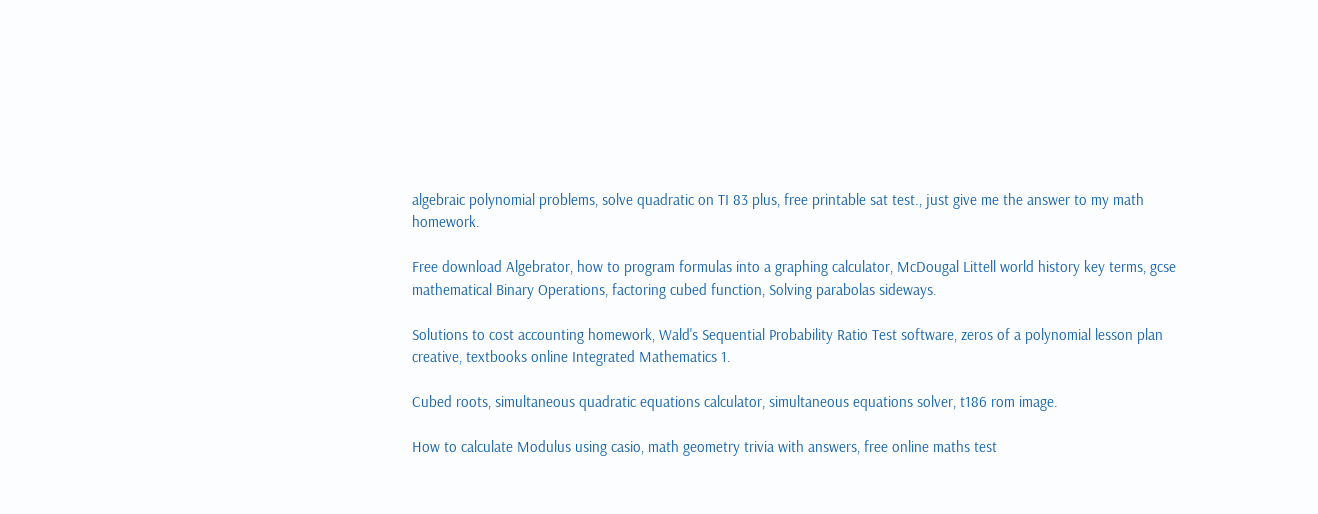algebraic polynomial problems, solve quadratic on TI 83 plus, free printable sat test., just give me the answer to my math homework.

Free download Algebrator, how to program formulas into a graphing calculator, McDougal Littell world history key terms, gcse mathematical Binary Operations, factoring cubed function, Solving parabolas sideways.

Solutions to cost accounting homework, Wald's Sequential Probability Ratio Test software, zeros of a polynomial lesson plan creative, textbooks online Integrated Mathematics 1.

Cubed roots, simultaneous quadratic equations calculator, simultaneous equations solver, t186 rom image.

How to calculate Modulus using casio, math geometry trivia with answers, free online maths test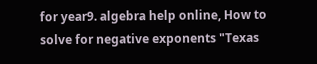for year9. algebra help online, How to solve for negative exponents "Texas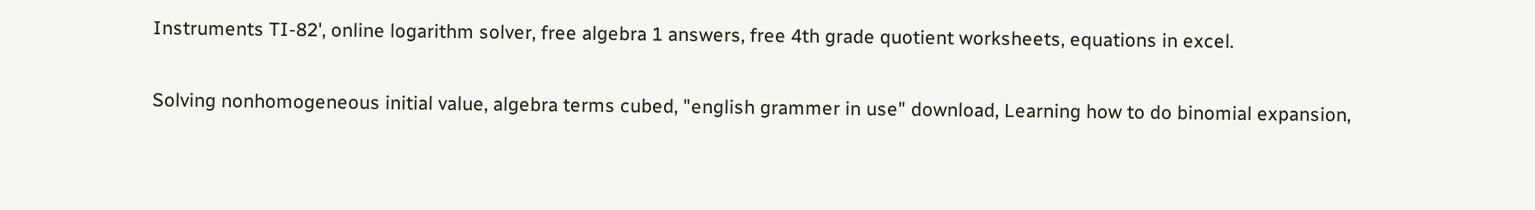Instruments TI-82', online logarithm solver, free algebra 1 answers, free 4th grade quotient worksheets, equations in excel.

Solving nonhomogeneous initial value, algebra terms cubed, "english grammer in use" download, Learning how to do binomial expansion,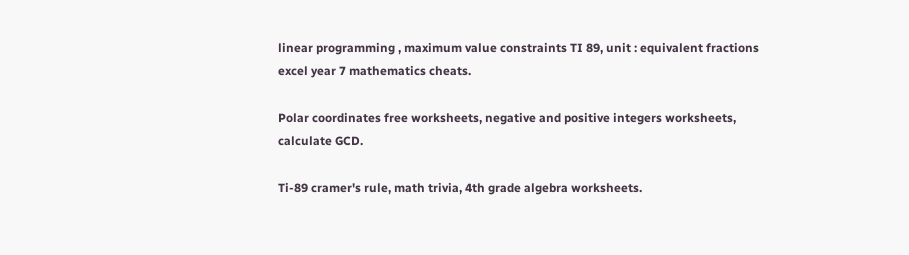linear programming , maximum value constraints TI 89, unit : equivalent fractions excel year 7 mathematics cheats.

Polar coordinates free worksheets, negative and positive integers worksheets, calculate GCD.

Ti-89 cramer's rule, math trivia, 4th grade algebra worksheets.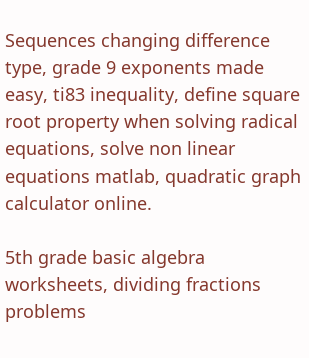Sequences changing difference type, grade 9 exponents made easy, ti83 inequality, define square root property when solving radical equations, solve non linear equations matlab, quadratic graph calculator online.

5th grade basic algebra worksheets, dividing fractions problems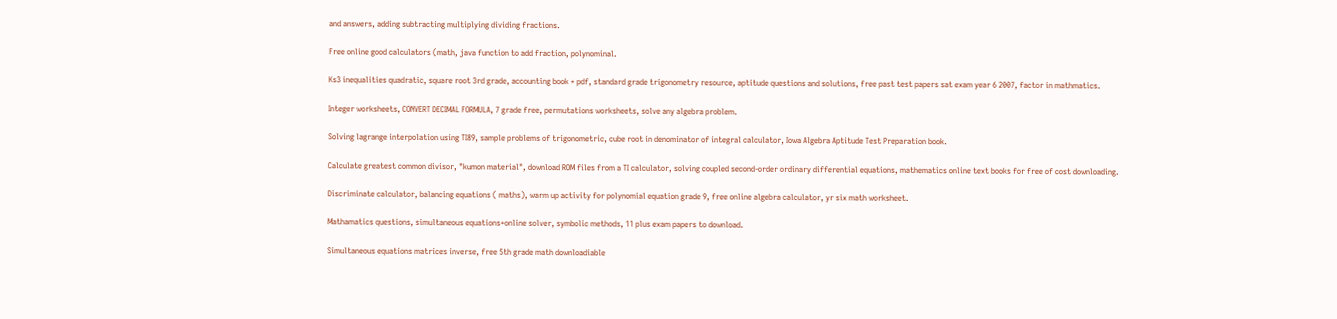and answers, adding subtracting multiplying dividing fractions.

Free online good calculators (math, java function to add fraction, polynominal.

Ks3 inequalities quadratic, square root 3rd grade, accounting book + pdf, standard grade trigonometry resource, aptitude questions and solutions, free past test papers sat exam year 6 2007, factor in mathmatics.

Integer worksheets, CONVERT DECIMAL FORMULA, 7 grade free, permutations worksheets, solve any algebra problem.

Solving lagrange interpolation using TI89, sample problems of trigonometric, cube root in denominator of integral calculator, Iowa Algebra Aptitude Test Preparation book.

Calculate greatest common divisor, "kumon material", download ROM files from a TI calculator, solving coupled second-order ordinary differential equations, mathematics online text books for free of cost downloading.

Discriminate calculator, balancing equations ( maths), warm up activity for polynomial equation grade 9, free online algebra calculator, yr six math worksheet.

Mathamatics questions, simultaneous equations+online solver, symbolic methods, 11 plus exam papers to download.

Simultaneous equations matrices inverse, free 5th grade math downloadiable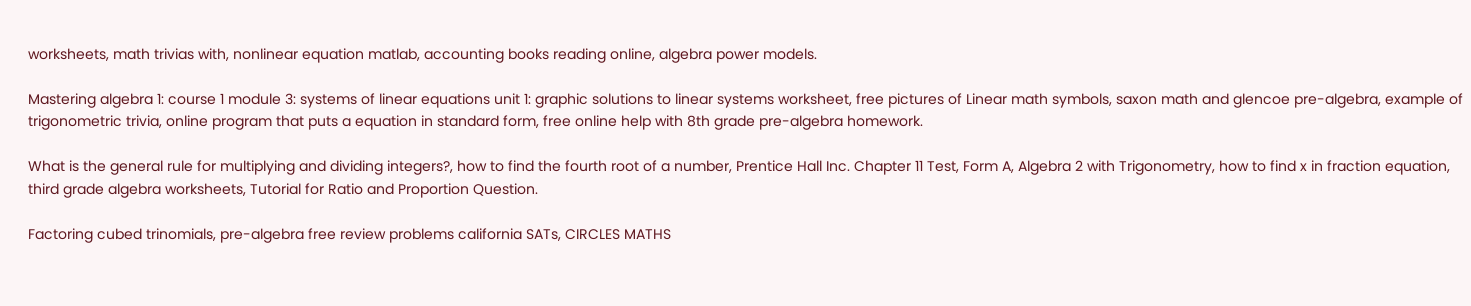worksheets, math trivias with, nonlinear equation matlab, accounting books reading online, algebra power models.

Mastering algebra 1: course 1 module 3: systems of linear equations unit 1: graphic solutions to linear systems worksheet, free pictures of Linear math symbols, saxon math and glencoe pre-algebra, example of trigonometric trivia, online program that puts a equation in standard form, free online help with 8th grade pre-algebra homework.

What is the general rule for multiplying and dividing integers?, how to find the fourth root of a number, Prentice Hall Inc. Chapter 11 Test, Form A, Algebra 2 with Trigonometry, how to find x in fraction equation, third grade algebra worksheets, Tutorial for Ratio and Proportion Question.

Factoring cubed trinomials, pre-algebra free review problems california SATs, CIRCLES MATHS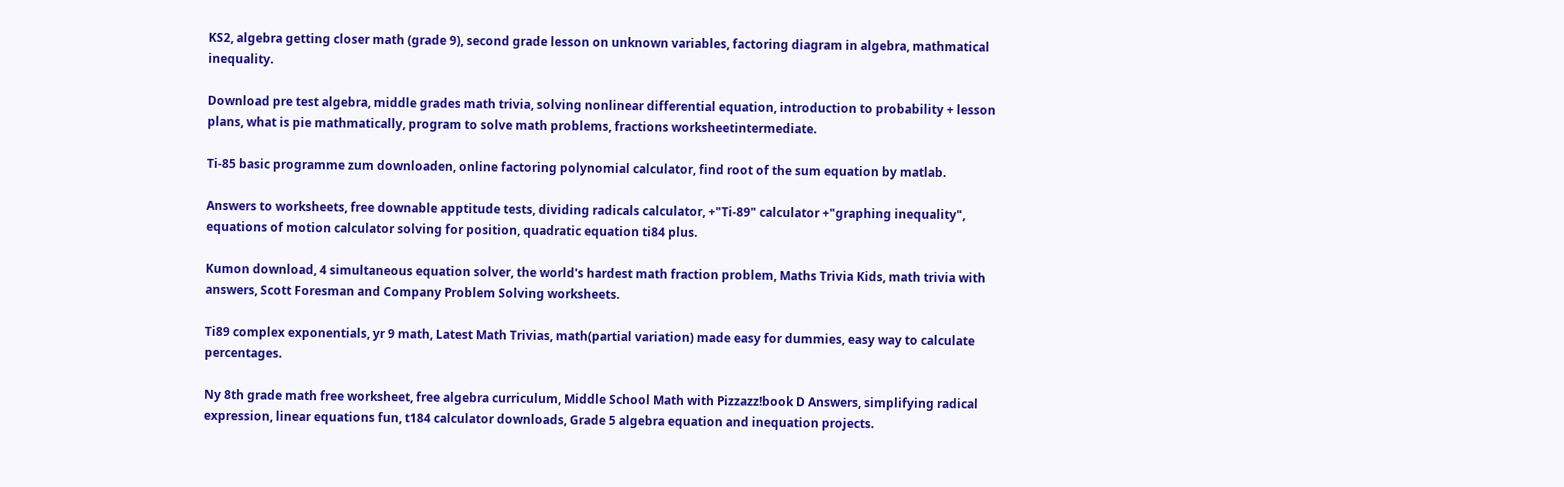KS2, algebra getting closer math (grade 9), second grade lesson on unknown variables, factoring diagram in algebra, mathmatical inequality.

Download pre test algebra, middle grades math trivia, solving nonlinear differential equation, introduction to probability + lesson plans, what is pie mathmatically, program to solve math problems, fractions worksheetintermediate.

Ti-85 basic programme zum downloaden, online factoring polynomial calculator, find root of the sum equation by matlab.

Answers to worksheets, free downable apptitude tests, dividing radicals calculator, +"Ti-89" calculator +"graphing inequality", equations of motion calculator solving for position, quadratic equation ti84 plus.

Kumon download, 4 simultaneous equation solver, the world's hardest math fraction problem, Maths Trivia Kids, math trivia with answers, Scott Foresman and Company Problem Solving worksheets.

Ti89 complex exponentials, yr 9 math, Latest Math Trivias, math(partial variation) made easy for dummies, easy way to calculate percentages.

Ny 8th grade math free worksheet, free algebra curriculum, Middle School Math with Pizzazz!book D Answers, simplifying radical expression, linear equations fun, t184 calculator downloads, Grade 5 algebra equation and inequation projects.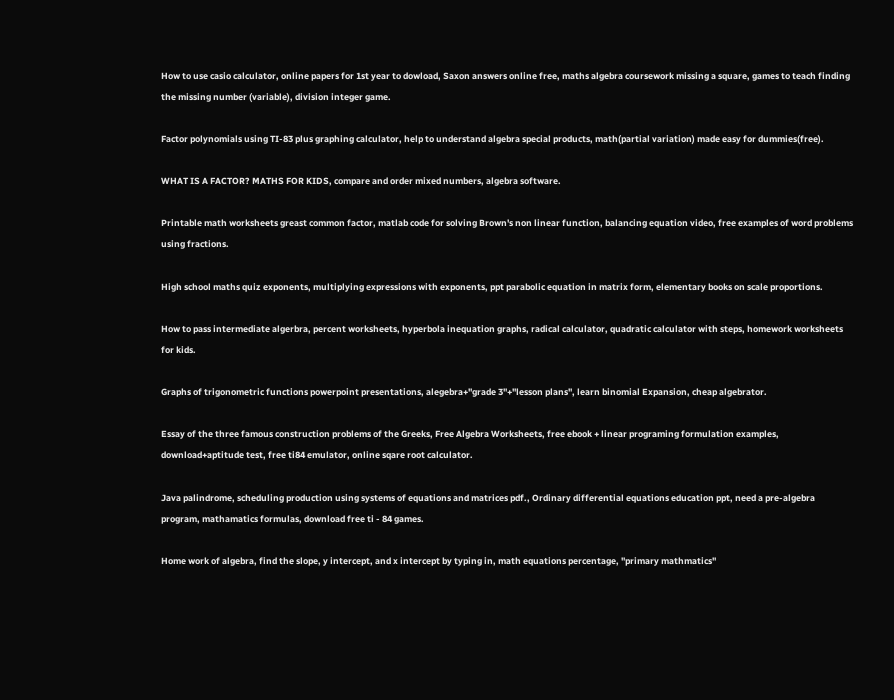How to use casio calculator, online papers for 1st year to dowload, Saxon answers online free, maths algebra coursework missing a square, games to teach finding the missing number (variable), division integer game.

Factor polynomials using TI-83 plus graphing calculator, help to understand algebra special products, math(partial variation) made easy for dummies(free).

WHAT IS A FACTOR? MATHS FOR KIDS, compare and order mixed numbers, algebra software.

Printable math worksheets greast common factor, matlab code for solving Brown's non linear function, balancing equation video, free examples of word problems using fractions.

High school maths quiz exponents, multiplying expressions with exponents, ppt parabolic equation in matrix form, elementary books on scale proportions.

How to pass intermediate algerbra, percent worksheets, hyperbola inequation graphs, radical calculator, quadratic calculator with steps, homework worksheets for kids.

Graphs of trigonometric functions powerpoint presentations, alegebra+"grade 3"+"lesson plans", learn binomial Expansion, cheap algebrator.

Essay of the three famous construction problems of the Greeks, Free Algebra Worksheets, free ebook + linear programing formulation examples, download+aptitude test, free ti84 emulator, online sqare root calculator.

Java palindrome, scheduling production using systems of equations and matrices pdf., Ordinary differential equations education ppt, need a pre-algebra program, mathamatics formulas, download free ti - 84 games.

Home work of algebra, find the slope, y intercept, and x intercept by typing in, math equations percentage, "primary mathmatics"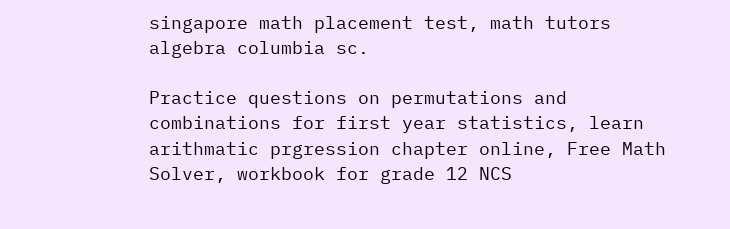singapore math placement test, math tutors algebra columbia sc.

Practice questions on permutations and combinations for first year statistics, learn arithmatic prgression chapter online, Free Math Solver, workbook for grade 12 NCS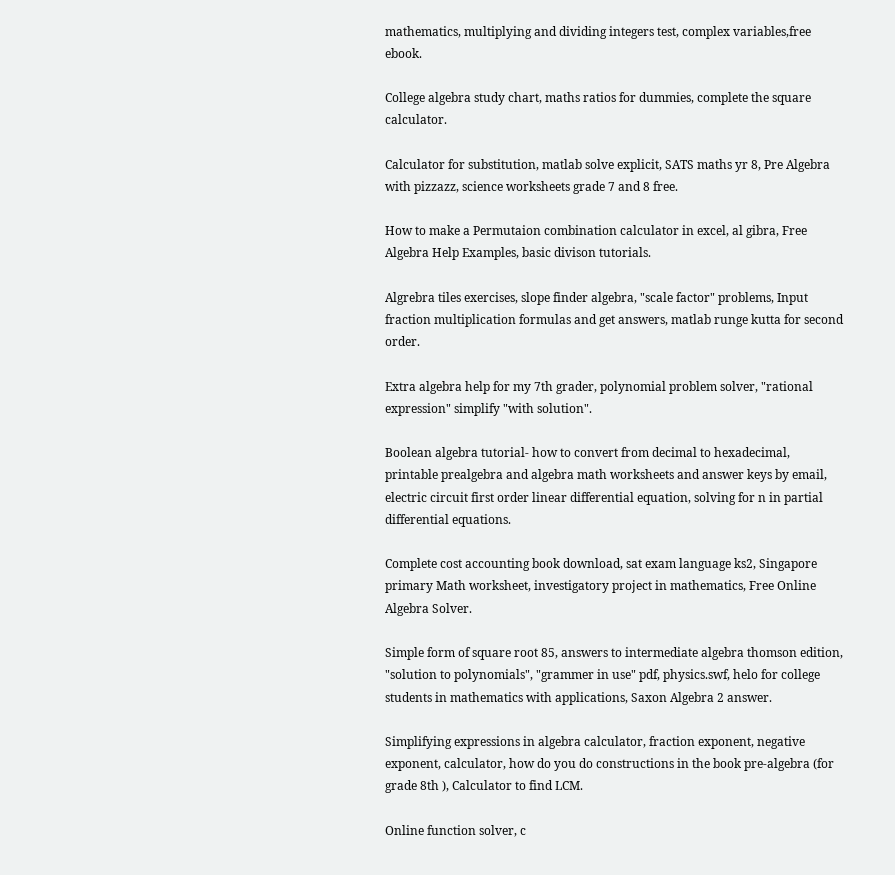mathematics, multiplying and dividing integers test, complex variables,free ebook.

College algebra study chart, maths ratios for dummies, complete the square calculator.

Calculator for substitution, matlab solve explicit, SATS maths yr 8, Pre Algebra with pizzazz, science worksheets grade 7 and 8 free.

How to make a Permutaion combination calculator in excel, al gibra, Free Algebra Help Examples, basic divison tutorials.

Algrebra tiles exercises, slope finder algebra, "scale factor" problems, Input fraction multiplication formulas and get answers, matlab runge kutta for second order.

Extra algebra help for my 7th grader, polynomial problem solver, "rational expression" simplify "with solution".

Boolean algebra tutorial- how to convert from decimal to hexadecimal, printable prealgebra and algebra math worksheets and answer keys by email, electric circuit first order linear differential equation, solving for n in partial differential equations.

Complete cost accounting book download, sat exam language ks2, Singapore primary Math worksheet, investigatory project in mathematics, Free Online Algebra Solver.

Simple form of square root 85, answers to intermediate algebra thomson edition, "solution to polynomials", "grammer in use" pdf, physics.swf, helo for college students in mathematics with applications, Saxon Algebra 2 answer.

Simplifying expressions in algebra calculator, fraction exponent, negative exponent, calculator, how do you do constructions in the book pre-algebra (for grade 8th ), Calculator to find LCM.

Online function solver, c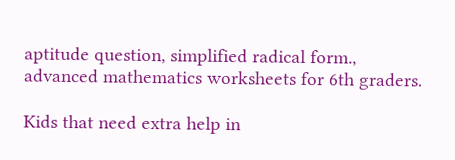aptitude question, simplified radical form., advanced mathematics worksheets for 6th graders.

Kids that need extra help in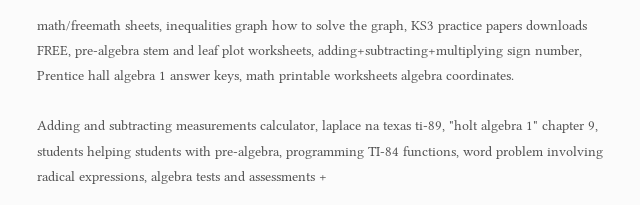math/freemath sheets, inequalities graph how to solve the graph, KS3 practice papers downloads FREE, pre-algebra stem and leaf plot worksheets, adding+subtracting+multiplying sign number, Prentice hall algebra 1 answer keys, math printable worksheets algebra coordinates.

Adding and subtracting measurements calculator, laplace na texas ti-89, "holt algebra 1" chapter 9, students helping students with pre-algebra, programming TI-84 functions, word problem involving radical expressions, algebra tests and assessments +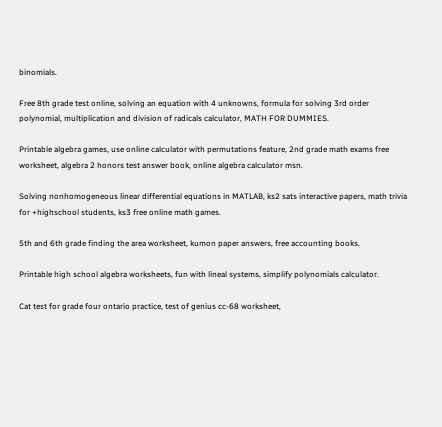binomials.

Free 8th grade test online, solving an equation with 4 unknowns, formula for solving 3rd order polynomial, multiplication and division of radicals calculator, MATH FOR DUMMIES.

Printable algebra games, use online calculator with permutations feature, 2nd grade math exams free worksheet, algebra 2 honors test answer book, online algebra calculator msn.

Solving nonhomogeneous linear differential equations in MATLAB, ks2 sats interactive papers, math trivia for +highschool students, ks3 free online math games.

5th and 6th grade finding the area worksheet, kumon paper answers, free accounting books.

Printable high school algebra worksheets, fun with lineal systems, simplify polynomials calculator.

Cat test for grade four ontario practice, test of genius cc-68 worksheet,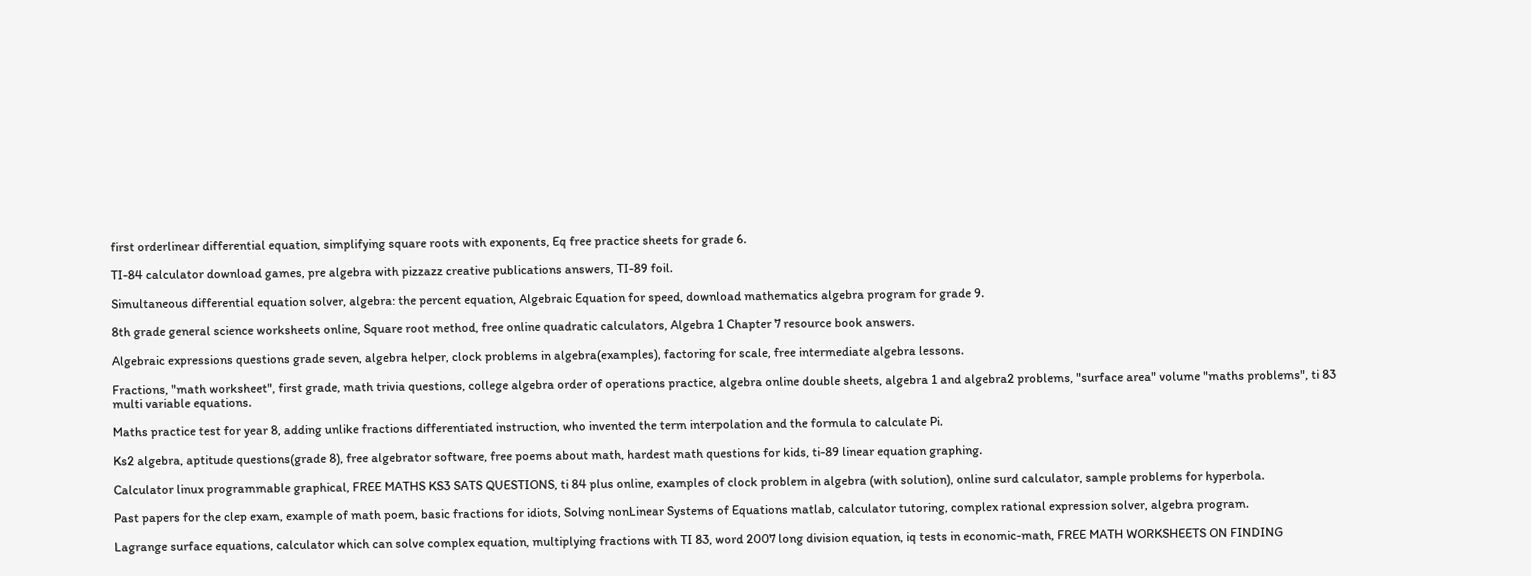first orderlinear differential equation, simplifying square roots with exponents, Eq free practice sheets for grade 6.

TI-84 calculator download games, pre algebra with pizzazz creative publications answers, TI-89 foil.

Simultaneous differential equation solver, algebra: the percent equation, Algebraic Equation for speed, download mathematics algebra program for grade 9.

8th grade general science worksheets online, Square root method, free online quadratic calculators, Algebra 1 Chapter 7 resource book answers.

Algebraic expressions questions grade seven, algebra helper, clock problems in algebra(examples), factoring for scale, free intermediate algebra lessons.

Fractions, "math worksheet", first grade, math trivia questions, college algebra order of operations practice, algebra online double sheets, algebra 1 and algebra2 problems, "surface area" volume "maths problems", ti 83 multi variable equations.

Maths practice test for year 8, adding unlike fractions differentiated instruction, who invented the term interpolation and the formula to calculate Pi.

Ks2 algebra, aptitude questions(grade 8), free algebrator software, free poems about math, hardest math questions for kids, ti-89 linear equation graphing.

Calculator linux programmable graphical, FREE MATHS KS3 SATS QUESTIONS, ti 84 plus online, examples of clock problem in algebra (with solution), online surd calculator, sample problems for hyperbola.

Past papers for the clep exam, example of math poem, basic fractions for idiots, Solving nonLinear Systems of Equations matlab, calculator tutoring, complex rational expression solver, algebra program.

Lagrange surface equations, calculator which can solve complex equation, multiplying fractions with TI 83, word 2007 long division equation, iq tests in economic-math, FREE MATH WORKSHEETS ON FINDING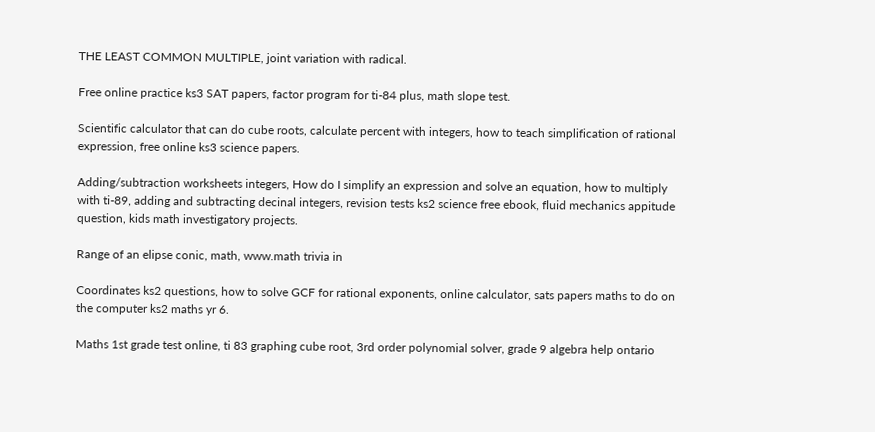THE LEAST COMMON MULTIPLE, joint variation with radical.

Free online practice ks3 SAT papers, factor program for ti-84 plus, math slope test.

Scientific calculator that can do cube roots, calculate percent with integers, how to teach simplification of rational expression, free online ks3 science papers.

Adding/subtraction worksheets integers, How do I simplify an expression and solve an equation, how to multiply with ti-89, adding and subtracting decinal integers, revision tests ks2 science free ebook, fluid mechanics appitude question, kids math investigatory projects.

Range of an elipse conic, math, www.math trivia in

Coordinates ks2 questions, how to solve GCF for rational exponents, online calculator, sats papers maths to do on the computer ks2 maths yr 6.

Maths 1st grade test online, ti 83 graphing cube root, 3rd order polynomial solver, grade 9 algebra help ontario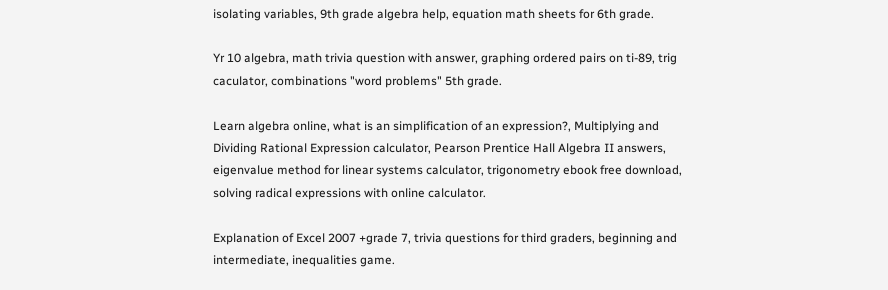isolating variables, 9th grade algebra help, equation math sheets for 6th grade.

Yr 10 algebra, math trivia question with answer, graphing ordered pairs on ti-89, trig caculator, combinations "word problems" 5th grade.

Learn algebra online, what is an simplification of an expression?, Multiplying and Dividing Rational Expression calculator, Pearson Prentice Hall Algebra II answers, eigenvalue method for linear systems calculator, trigonometry ebook free download, solving radical expressions with online calculator.

Explanation of Excel 2007 +grade 7, trivia questions for third graders, beginning and intermediate, inequalities game.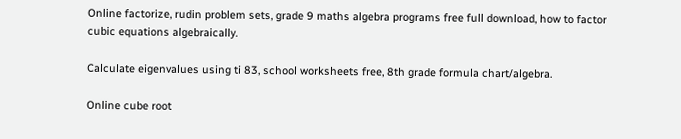Online factorize, rudin problem sets, grade 9 maths algebra programs free full download, how to factor cubic equations algebraically.

Calculate eigenvalues using ti 83, school worksheets free, 8th grade formula chart/algebra.

Online cube root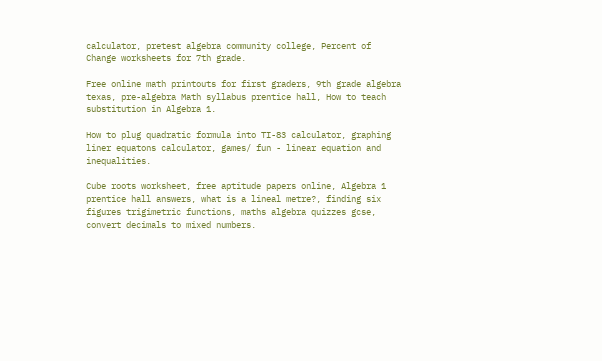calculator, pretest algebra community college, Percent of Change worksheets for 7th grade.

Free online math printouts for first graders, 9th grade algebra texas, pre-algebra Math syllabus prentice hall, How to teach substitution in Algebra 1.

How to plug quadratic formula into TI-83 calculator, graphing liner equatons calculator, games/ fun - linear equation and inequalities.

Cube roots worksheet, free aptitude papers online, Algebra 1 prentice hall answers, what is a lineal metre?, finding six figures trigimetric functions, maths algebra quizzes gcse, convert decimals to mixed numbers.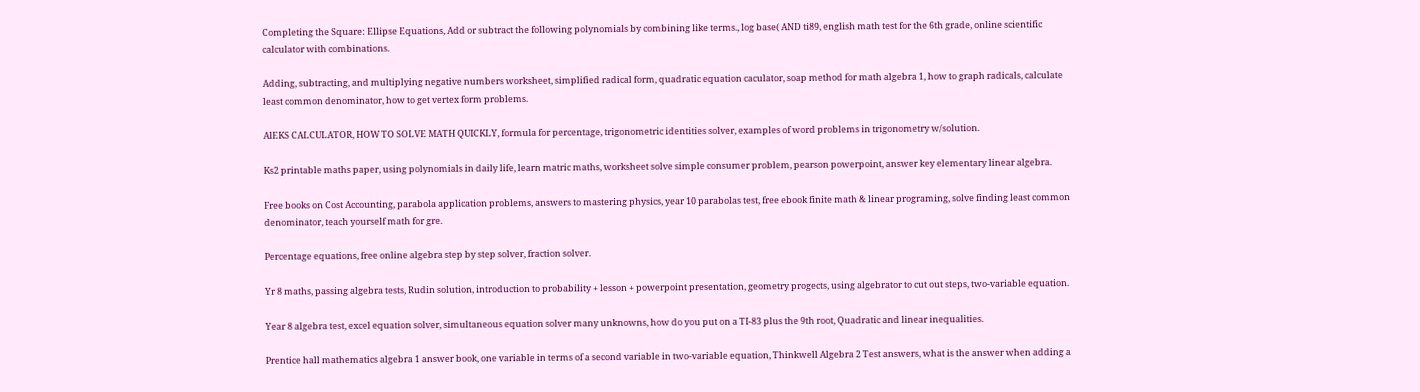Completing the Square: Ellipse Equations, Add or subtract the following polynomials by combining like terms., log base( AND ti89, english math test for the 6th grade, online scientific calculator with combinations.

Adding, subtracting, and multiplying negative numbers worksheet, simplified radical form, quadratic equation caculator, soap method for math algebra 1, how to graph radicals, calculate least common denominator, how to get vertex form problems.

AlEKS CALCULATOR, HOW TO SOLVE MATH QUICKLY, formula for percentage, trigonometric identities solver, examples of word problems in trigonometry w/solution.

Ks2 printable maths paper, using polynomials in daily life, learn matric maths, worksheet solve simple consumer problem, pearson powerpoint, answer key elementary linear algebra.

Free books on Cost Accounting, parabola application problems, answers to mastering physics, year 10 parabolas test, free ebook finite math & linear programing, solve finding least common denominator, teach yourself math for gre.

Percentage equations, free online algebra step by step solver, fraction solver.

Yr 8 maths, passing algebra tests, Rudin solution, introduction to probability + lesson + powerpoint presentation, geometry progects, using algebrator to cut out steps, two-variable equation.

Year 8 algebra test, excel equation solver, simultaneous equation solver many unknowns, how do you put on a TI-83 plus the 9th root, Quadratic and linear inequalities.

Prentice hall mathematics algebra 1 answer book, one variable in terms of a second variable in two-variable equation, Thinkwell Algebra 2 Test answers, what is the answer when adding a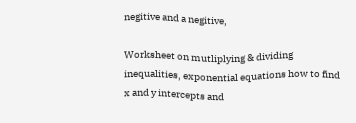negitive and a negitive,

Worksheet on mutliplying & dividing inequalities, exponential equations how to find x and y intercepts and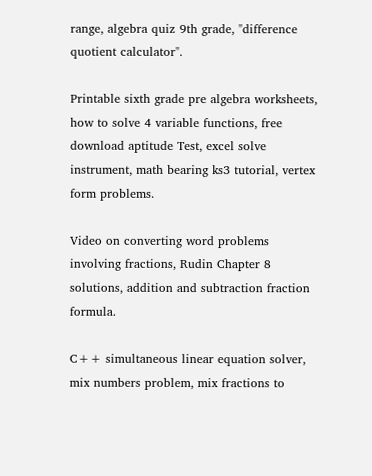range, algebra quiz 9th grade, "difference quotient calculator".

Printable sixth grade pre algebra worksheets, how to solve 4 variable functions, free download aptitude Test, excel solve instrument, math bearing ks3 tutorial, vertex form problems.

Video on converting word problems involving fractions, Rudin Chapter 8 solutions, addition and subtraction fraction formula.

C++ simultaneous linear equation solver, mix numbers problem, mix fractions to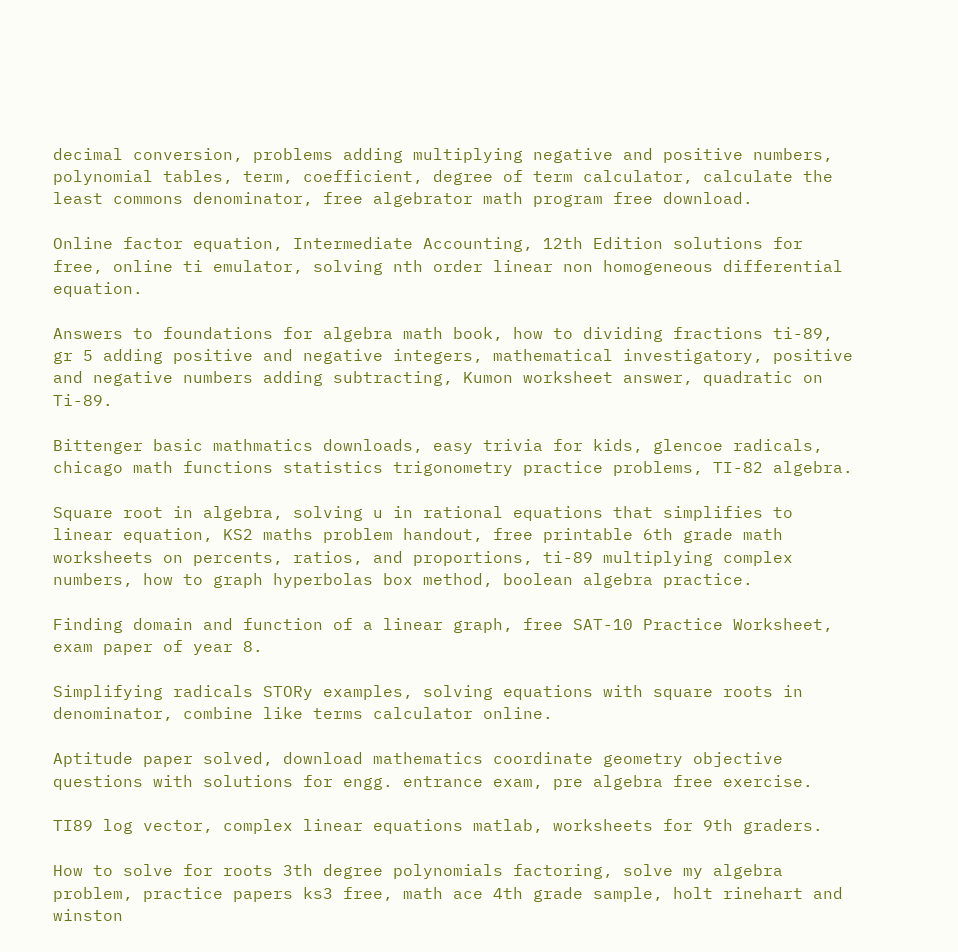decimal conversion, problems adding multiplying negative and positive numbers, polynomial tables, term, coefficient, degree of term calculator, calculate the least commons denominator, free algebrator math program free download.

Online factor equation, Intermediate Accounting, 12th Edition solutions for free, online ti emulator, solving nth order linear non homogeneous differential equation.

Answers to foundations for algebra math book, how to dividing fractions ti-89, gr 5 adding positive and negative integers, mathematical investigatory, positive and negative numbers adding subtracting, Kumon worksheet answer, quadratic on Ti-89.

Bittenger basic mathmatics downloads, easy trivia for kids, glencoe radicals, chicago math functions statistics trigonometry practice problems, TI-82 algebra.

Square root in algebra, solving u in rational equations that simplifies to linear equation, KS2 maths problem handout, free printable 6th grade math worksheets on percents, ratios, and proportions, ti-89 multiplying complex numbers, how to graph hyperbolas box method, boolean algebra practice.

Finding domain and function of a linear graph, free SAT-10 Practice Worksheet, exam paper of year 8.

Simplifying radicals STORy examples, solving equations with square roots in denominator, combine like terms calculator online.

Aptitude paper solved, download mathematics coordinate geometry objective questions with solutions for engg. entrance exam, pre algebra free exercise.

TI89 log vector, complex linear equations matlab, worksheets for 9th graders.

How to solve for roots 3th degree polynomials factoring, solve my algebra problem, practice papers ks3 free, math ace 4th grade sample, holt rinehart and winston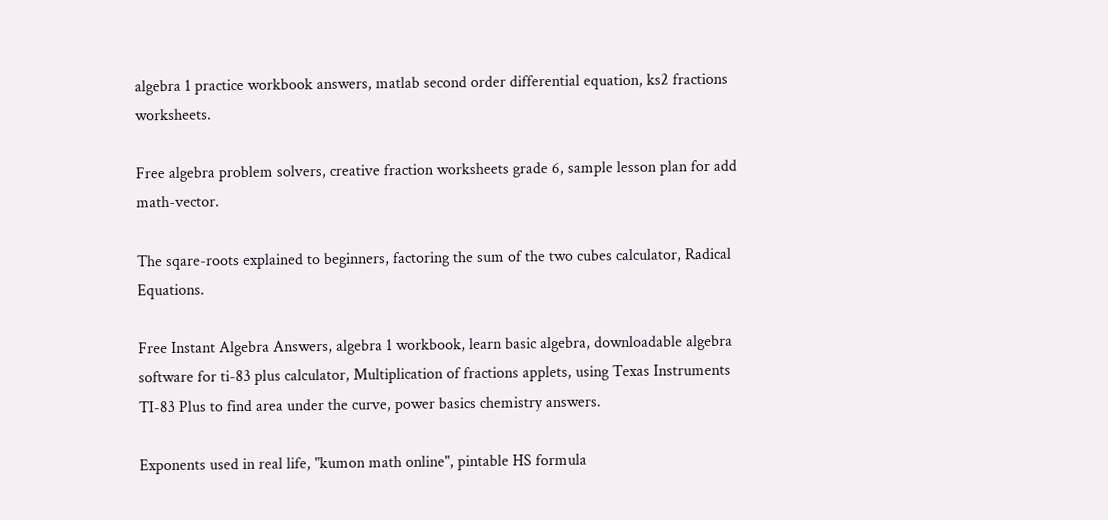algebra 1 practice workbook answers, matlab second order differential equation, ks2 fractions worksheets.

Free algebra problem solvers, creative fraction worksheets grade 6, sample lesson plan for add math-vector.

The sqare-roots explained to beginners, factoring the sum of the two cubes calculator, Radical Equations.

Free Instant Algebra Answers, algebra 1 workbook, learn basic algebra, downloadable algebra software for ti-83 plus calculator, Multiplication of fractions applets, using Texas Instruments TI-83 Plus to find area under the curve, power basics chemistry answers.

Exponents used in real life, "kumon math online", pintable HS formula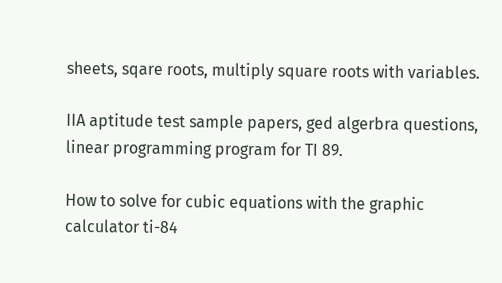sheets, sqare roots, multiply square roots with variables.

IIA aptitude test sample papers, ged algerbra questions, linear programming program for TI 89.

How to solve for cubic equations with the graphic calculator ti-84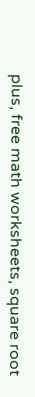plus, free math worksheets, square root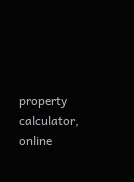property calculator, online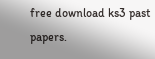free download ks3 past papers.